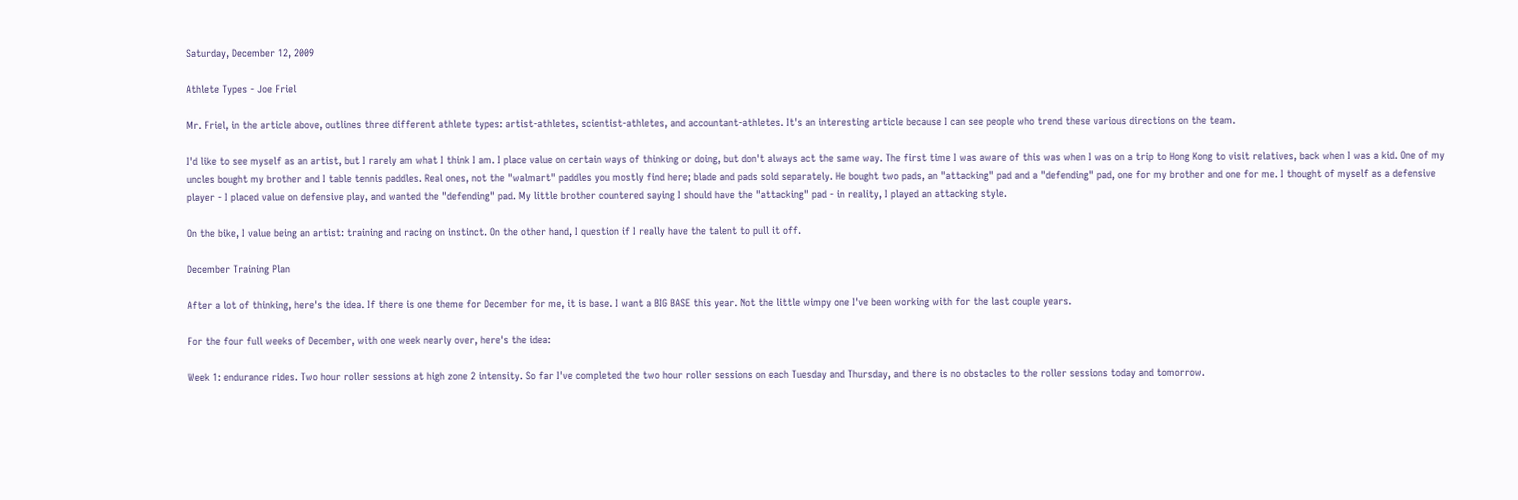Saturday, December 12, 2009

Athlete Types - Joe Friel

Mr. Friel, in the article above, outlines three different athlete types: artist-athletes, scientist-athletes, and accountant-athletes. It's an interesting article because I can see people who trend these various directions on the team.

I'd like to see myself as an artist, but I rarely am what I think I am. I place value on certain ways of thinking or doing, but don't always act the same way. The first time I was aware of this was when I was on a trip to Hong Kong to visit relatives, back when I was a kid. One of my uncles bought my brother and I table tennis paddles. Real ones, not the "walmart" paddles you mostly find here; blade and pads sold separately. He bought two pads, an "attacking" pad and a "defending" pad, one for my brother and one for me. I thought of myself as a defensive player - I placed value on defensive play, and wanted the "defending" pad. My little brother countered saying I should have the "attacking" pad - in reality, I played an attacking style.

On the bike, I value being an artist: training and racing on instinct. On the other hand, I question if I really have the talent to pull it off.

December Training Plan

After a lot of thinking, here's the idea. If there is one theme for December for me, it is base. I want a BIG BASE this year. Not the little wimpy one I've been working with for the last couple years.

For the four full weeks of December, with one week nearly over, here's the idea:

Week 1: endurance rides. Two hour roller sessions at high zone 2 intensity. So far I've completed the two hour roller sessions on each Tuesday and Thursday, and there is no obstacles to the roller sessions today and tomorrow.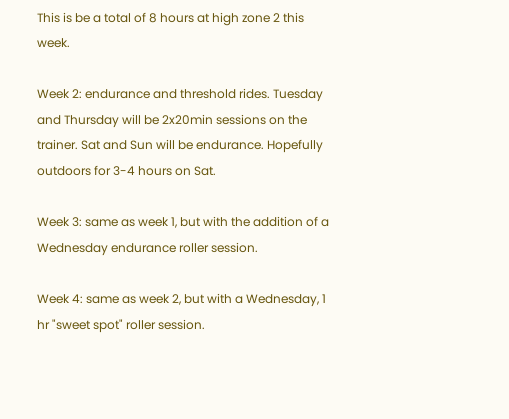This is be a total of 8 hours at high zone 2 this week.

Week 2: endurance and threshold rides. Tuesday and Thursday will be 2x20min sessions on the trainer. Sat and Sun will be endurance. Hopefully outdoors for 3-4 hours on Sat.

Week 3: same as week 1, but with the addition of a Wednesday endurance roller session.

Week 4: same as week 2, but with a Wednesday, 1 hr "sweet spot" roller session.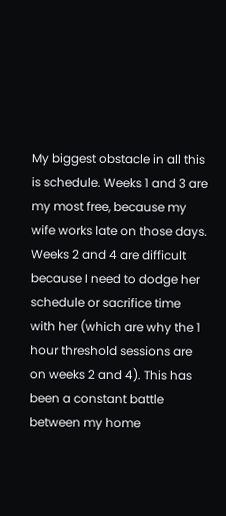My biggest obstacle in all this is schedule. Weeks 1 and 3 are my most free, because my wife works late on those days. Weeks 2 and 4 are difficult because I need to dodge her schedule or sacrifice time with her (which are why the 1 hour threshold sessions are on weeks 2 and 4). This has been a constant battle between my home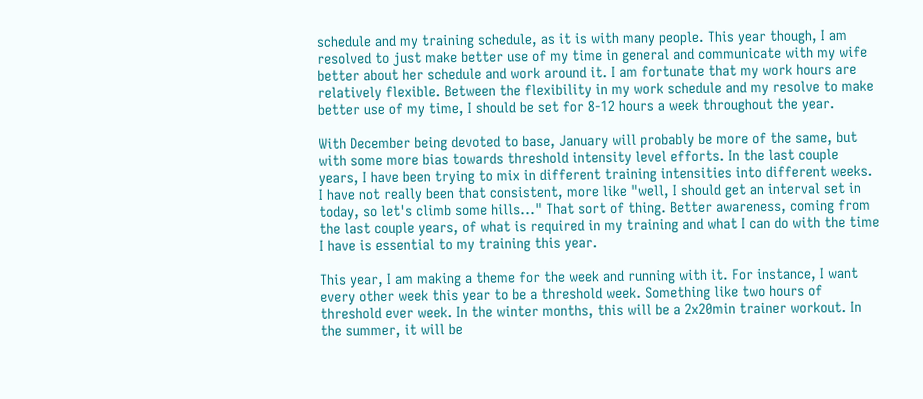schedule and my training schedule, as it is with many people. This year though, I am resolved to just make better use of my time in general and communicate with my wife better about her schedule and work around it. I am fortunate that my work hours are relatively flexible. Between the flexibility in my work schedule and my resolve to make better use of my time, I should be set for 8-12 hours a week throughout the year.

With December being devoted to base, January will probably be more of the same, but with some more bias towards threshold intensity level efforts. In the last couple years, I have been trying to mix in different training intensities into different weeks. I have not really been that consistent, more like "well, I should get an interval set in today, so let's climb some hills..." That sort of thing. Better awareness, coming from the last couple years, of what is required in my training and what I can do with the time I have is essential to my training this year.

This year, I am making a theme for the week and running with it. For instance, I want every other week this year to be a threshold week. Something like two hours of threshold ever week. In the winter months, this will be a 2x20min trainer workout. In the summer, it will be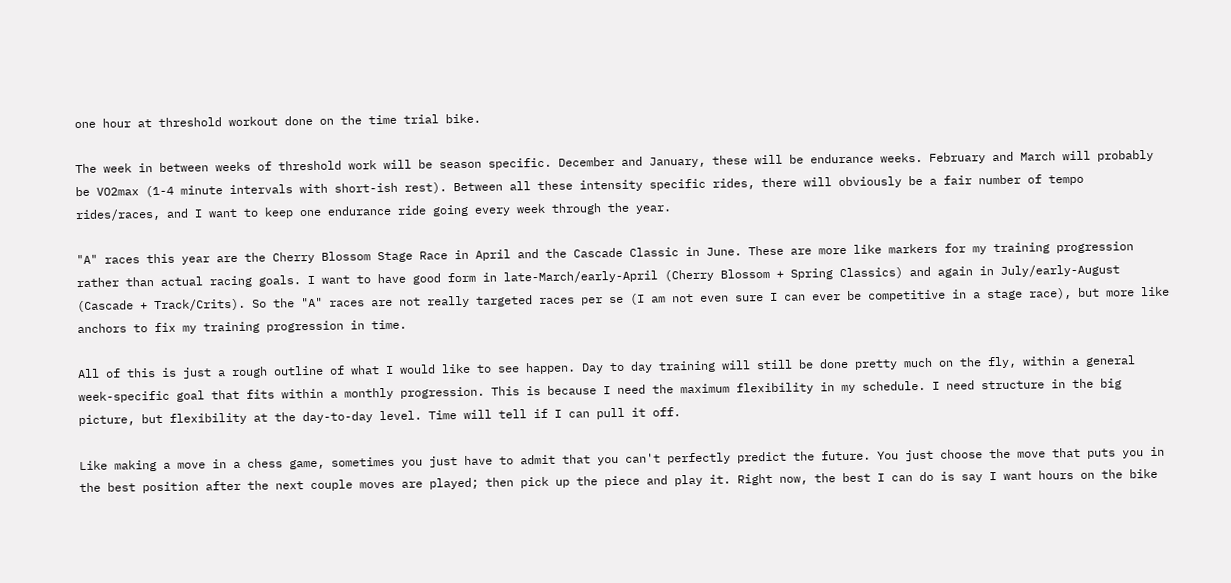one hour at threshold workout done on the time trial bike.

The week in between weeks of threshold work will be season specific. December and January, these will be endurance weeks. February and March will probably be VO2max (1-4 minute intervals with short-ish rest). Between all these intensity specific rides, there will obviously be a fair number of tempo rides/races, and I want to keep one endurance ride going every week through the year.

"A" races this year are the Cherry Blossom Stage Race in April and the Cascade Classic in June. These are more like markers for my training progression rather than actual racing goals. I want to have good form in late-March/early-April (Cherry Blossom + Spring Classics) and again in July/early-August (Cascade + Track/Crits). So the "A" races are not really targeted races per se (I am not even sure I can ever be competitive in a stage race), but more like anchors to fix my training progression in time.

All of this is just a rough outline of what I would like to see happen. Day to day training will still be done pretty much on the fly, within a general week-specific goal that fits within a monthly progression. This is because I need the maximum flexibility in my schedule. I need structure in the big picture, but flexibility at the day-to-day level. Time will tell if I can pull it off.

Like making a move in a chess game, sometimes you just have to admit that you can't perfectly predict the future. You just choose the move that puts you in the best position after the next couple moves are played; then pick up the piece and play it. Right now, the best I can do is say I want hours on the bike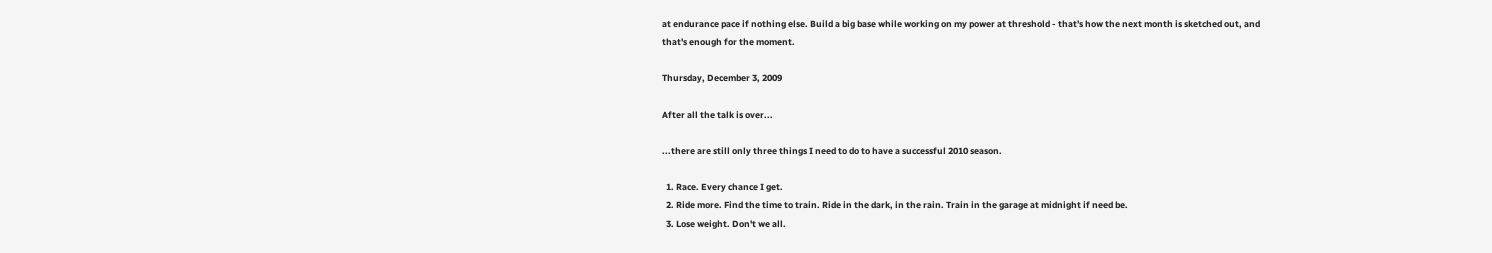at endurance pace if nothing else. Build a big base while working on my power at threshold - that's how the next month is sketched out, and that's enough for the moment.

Thursday, December 3, 2009

After all the talk is over...

...there are still only three things I need to do to have a successful 2010 season.

  1. Race. Every chance I get.
  2. Ride more. Find the time to train. Ride in the dark, in the rain. Train in the garage at midnight if need be.
  3. Lose weight. Don't we all.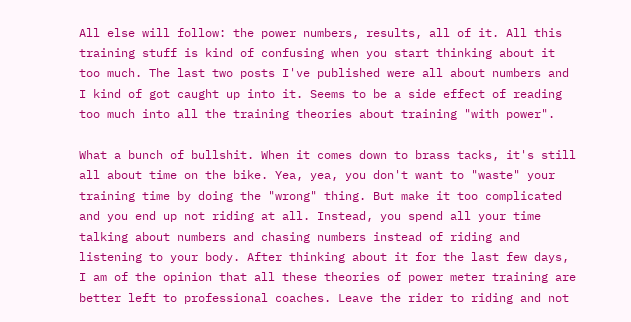All else will follow: the power numbers, results, all of it. All this training stuff is kind of confusing when you start thinking about it too much. The last two posts I've published were all about numbers and I kind of got caught up into it. Seems to be a side effect of reading too much into all the training theories about training "with power".

What a bunch of bullshit. When it comes down to brass tacks, it's still all about time on the bike. Yea, yea, you don't want to "waste" your training time by doing the "wrong" thing. But make it too complicated and you end up not riding at all. Instead, you spend all your time talking about numbers and chasing numbers instead of riding and listening to your body. After thinking about it for the last few days, I am of the opinion that all these theories of power meter training are better left to professional coaches. Leave the rider to riding and not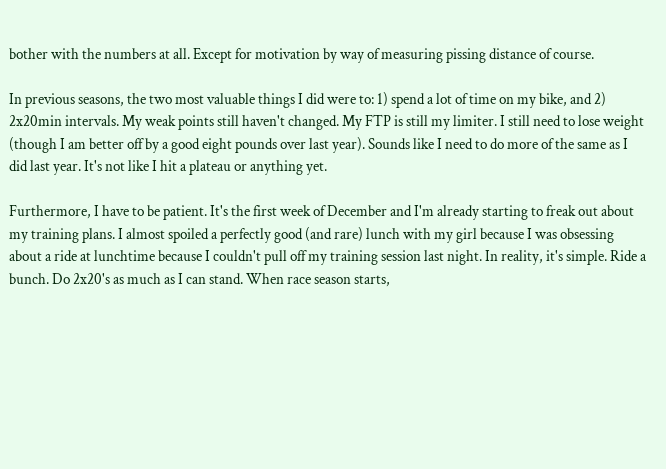bother with the numbers at all. Except for motivation by way of measuring pissing distance of course.

In previous seasons, the two most valuable things I did were to: 1) spend a lot of time on my bike, and 2) 2x20min intervals. My weak points still haven't changed. My FTP is still my limiter. I still need to lose weight (though I am better off by a good eight pounds over last year). Sounds like I need to do more of the same as I did last year. It's not like I hit a plateau or anything yet.

Furthermore, I have to be patient. It's the first week of December and I'm already starting to freak out about my training plans. I almost spoiled a perfectly good (and rare) lunch with my girl because I was obsessing about a ride at lunchtime because I couldn't pull off my training session last night. In reality, it's simple. Ride a bunch. Do 2x20's as much as I can stand. When race season starts,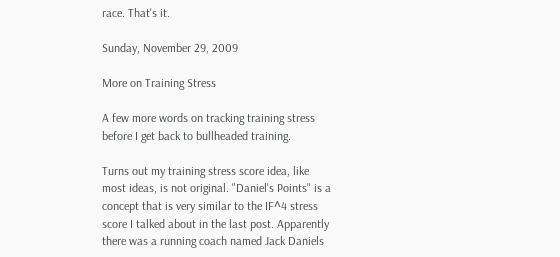race. That's it.

Sunday, November 29, 2009

More on Training Stress

A few more words on tracking training stress before I get back to bullheaded training.

Turns out my training stress score idea, like most ideas, is not original. "Daniel's Points" is a concept that is very similar to the IF^4 stress score I talked about in the last post. Apparently there was a running coach named Jack Daniels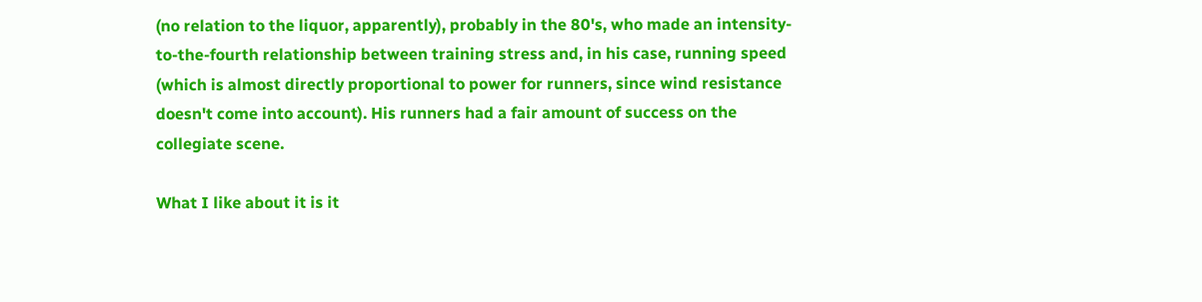(no relation to the liquor, apparently), probably in the 80's, who made an intensity-to-the-fourth relationship between training stress and, in his case, running speed (which is almost directly proportional to power for runners, since wind resistance doesn't come into account). His runners had a fair amount of success on the collegiate scene.

What I like about it is it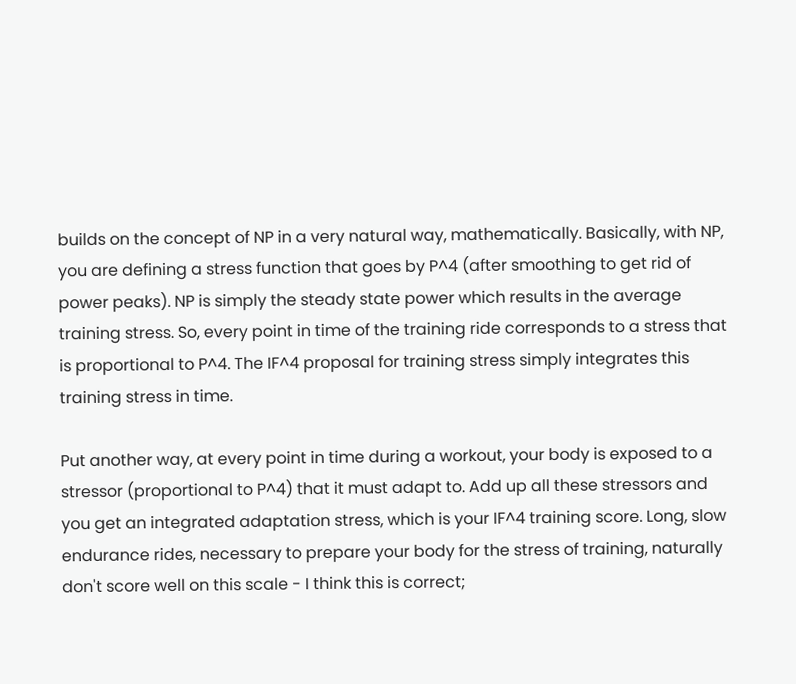builds on the concept of NP in a very natural way, mathematically. Basically, with NP, you are defining a stress function that goes by P^4 (after smoothing to get rid of power peaks). NP is simply the steady state power which results in the average training stress. So, every point in time of the training ride corresponds to a stress that is proportional to P^4. The IF^4 proposal for training stress simply integrates this training stress in time.

Put another way, at every point in time during a workout, your body is exposed to a stressor (proportional to P^4) that it must adapt to. Add up all these stressors and you get an integrated adaptation stress, which is your IF^4 training score. Long, slow endurance rides, necessary to prepare your body for the stress of training, naturally don't score well on this scale - I think this is correct;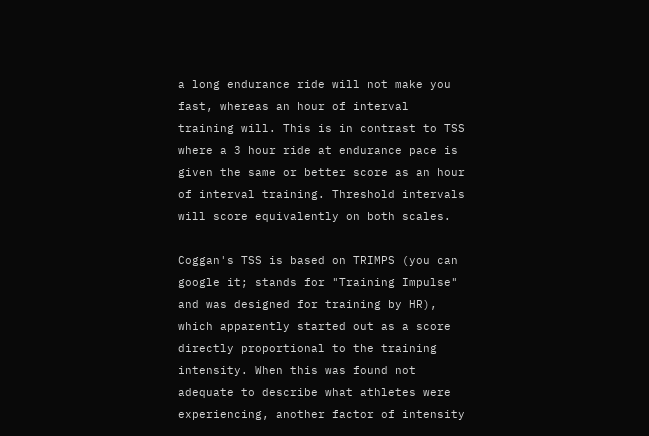a long endurance ride will not make you fast, whereas an hour of interval training will. This is in contrast to TSS where a 3 hour ride at endurance pace is given the same or better score as an hour of interval training. Threshold intervals will score equivalently on both scales.

Coggan's TSS is based on TRIMPS (you can google it; stands for "Training Impulse" and was designed for training by HR), which apparently started out as a score directly proportional to the training intensity. When this was found not adequate to describe what athletes were experiencing, another factor of intensity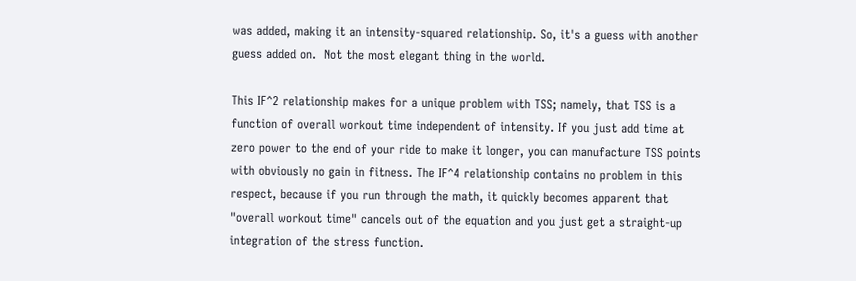was added, making it an intensity-squared relationship. So, it's a guess with another guess added on.  Not the most elegant thing in the world.

This IF^2 relationship makes for a unique problem with TSS; namely, that TSS is a function of overall workout time independent of intensity. If you just add time at zero power to the end of your ride to make it longer, you can manufacture TSS points with obviously no gain in fitness. The IF^4 relationship contains no problem in this respect, because if you run through the math, it quickly becomes apparent that "overall workout time" cancels out of the equation and you just get a straight-up integration of the stress function.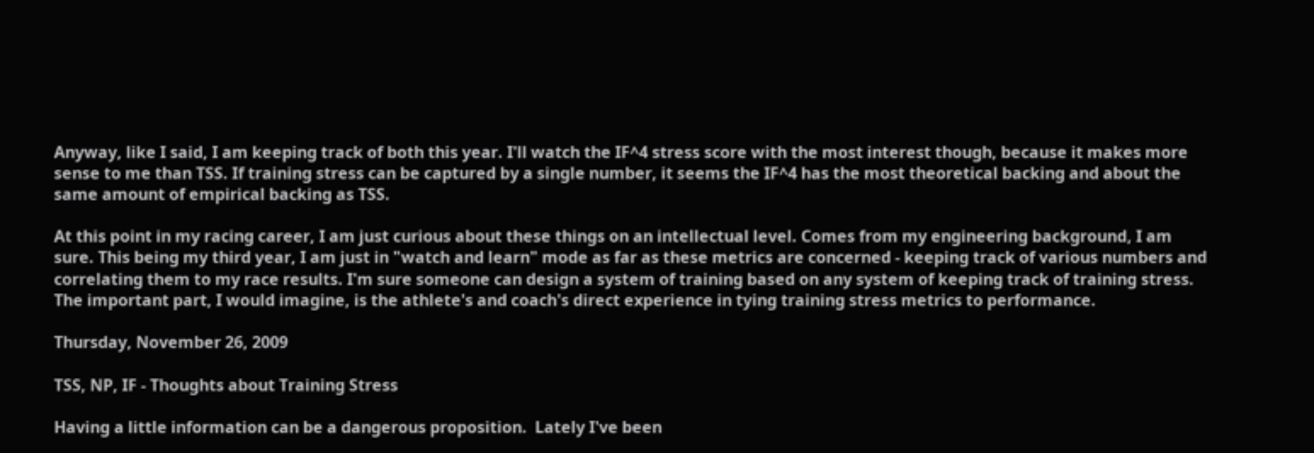Anyway, like I said, I am keeping track of both this year. I'll watch the IF^4 stress score with the most interest though, because it makes more sense to me than TSS. If training stress can be captured by a single number, it seems the IF^4 has the most theoretical backing and about the same amount of empirical backing as TSS.

At this point in my racing career, I am just curious about these things on an intellectual level. Comes from my engineering background, I am sure. This being my third year, I am just in "watch and learn" mode as far as these metrics are concerned - keeping track of various numbers and correlating them to my race results. I'm sure someone can design a system of training based on any system of keeping track of training stress. The important part, I would imagine, is the athlete's and coach's direct experience in tying training stress metrics to performance.

Thursday, November 26, 2009

TSS, NP, IF - Thoughts about Training Stress

Having a little information can be a dangerous proposition.  Lately I've been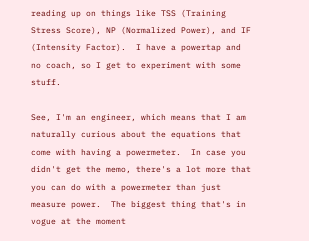reading up on things like TSS (Training Stress Score), NP (Normalized Power), and IF (Intensity Factor).  I have a powertap and no coach, so I get to experiment with some stuff.

See, I'm an engineer, which means that I am naturally curious about the equations that come with having a powermeter.  In case you didn't get the memo, there's a lot more that you can do with a powermeter than just measure power.  The biggest thing that's in vogue at the moment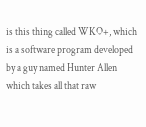is this thing called WKO+, which is a software program developed by a guy named Hunter Allen which takes all that raw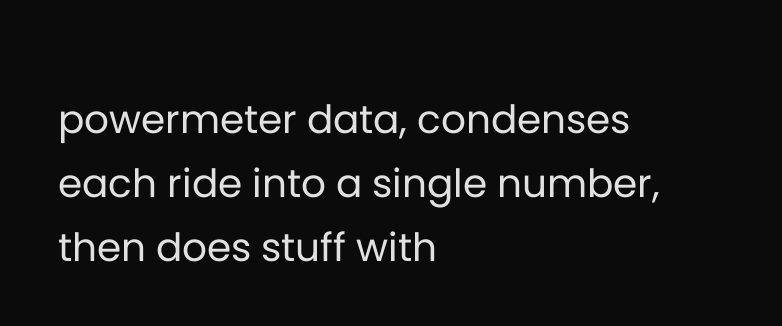powermeter data, condenses each ride into a single number, then does stuff with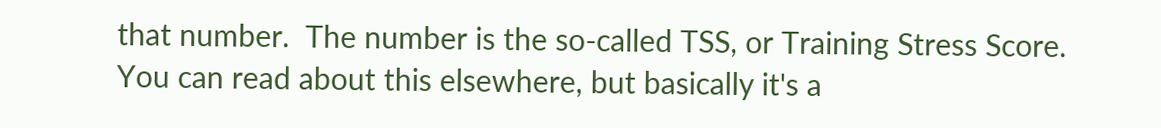that number.  The number is the so-called TSS, or Training Stress Score.  You can read about this elsewhere, but basically it's a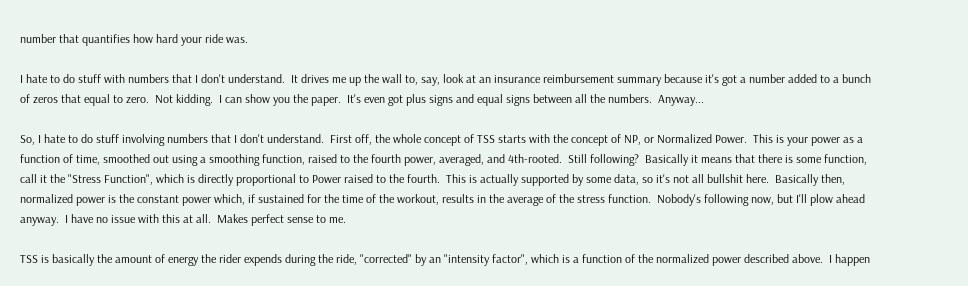number that quantifies how hard your ride was.

I hate to do stuff with numbers that I don't understand.  It drives me up the wall to, say, look at an insurance reimbursement summary because it's got a number added to a bunch of zeros that equal to zero.  Not kidding.  I can show you the paper.  It's even got plus signs and equal signs between all the numbers.  Anyway...

So, I hate to do stuff involving numbers that I don't understand.  First off, the whole concept of TSS starts with the concept of NP, or Normalized Power.  This is your power as a function of time, smoothed out using a smoothing function, raised to the fourth power, averaged, and 4th-rooted.  Still following?  Basically it means that there is some function, call it the "Stress Function", which is directly proportional to Power raised to the fourth.  This is actually supported by some data, so it's not all bullshit here.  Basically then, normalized power is the constant power which, if sustained for the time of the workout, results in the average of the stress function.  Nobody's following now, but I'll plow ahead anyway.  I have no issue with this at all.  Makes perfect sense to me.

TSS is basically the amount of energy the rider expends during the ride, "corrected" by an "intensity factor", which is a function of the normalized power described above.  I happen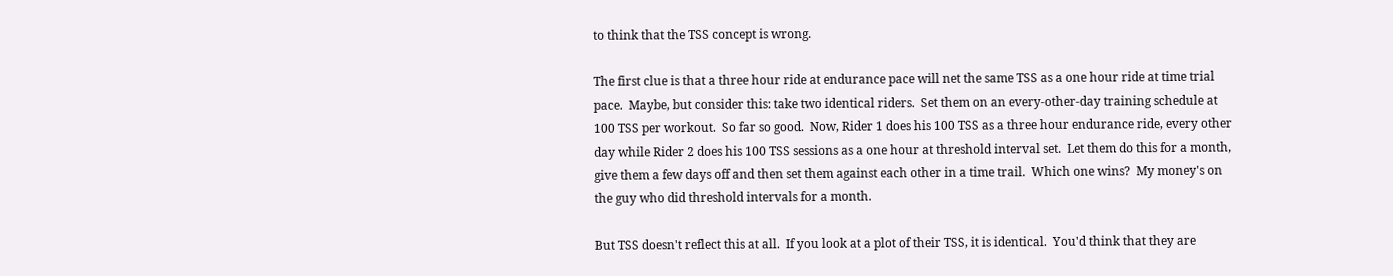to think that the TSS concept is wrong.

The first clue is that a three hour ride at endurance pace will net the same TSS as a one hour ride at time trial pace.  Maybe, but consider this: take two identical riders.  Set them on an every-other-day training schedule at 100 TSS per workout.  So far so good.  Now, Rider 1 does his 100 TSS as a three hour endurance ride, every other day while Rider 2 does his 100 TSS sessions as a one hour at threshold interval set.  Let them do this for a month, give them a few days off and then set them against each other in a time trail.  Which one wins?  My money's on the guy who did threshold intervals for a month.

But TSS doesn't reflect this at all.  If you look at a plot of their TSS, it is identical.  You'd think that they are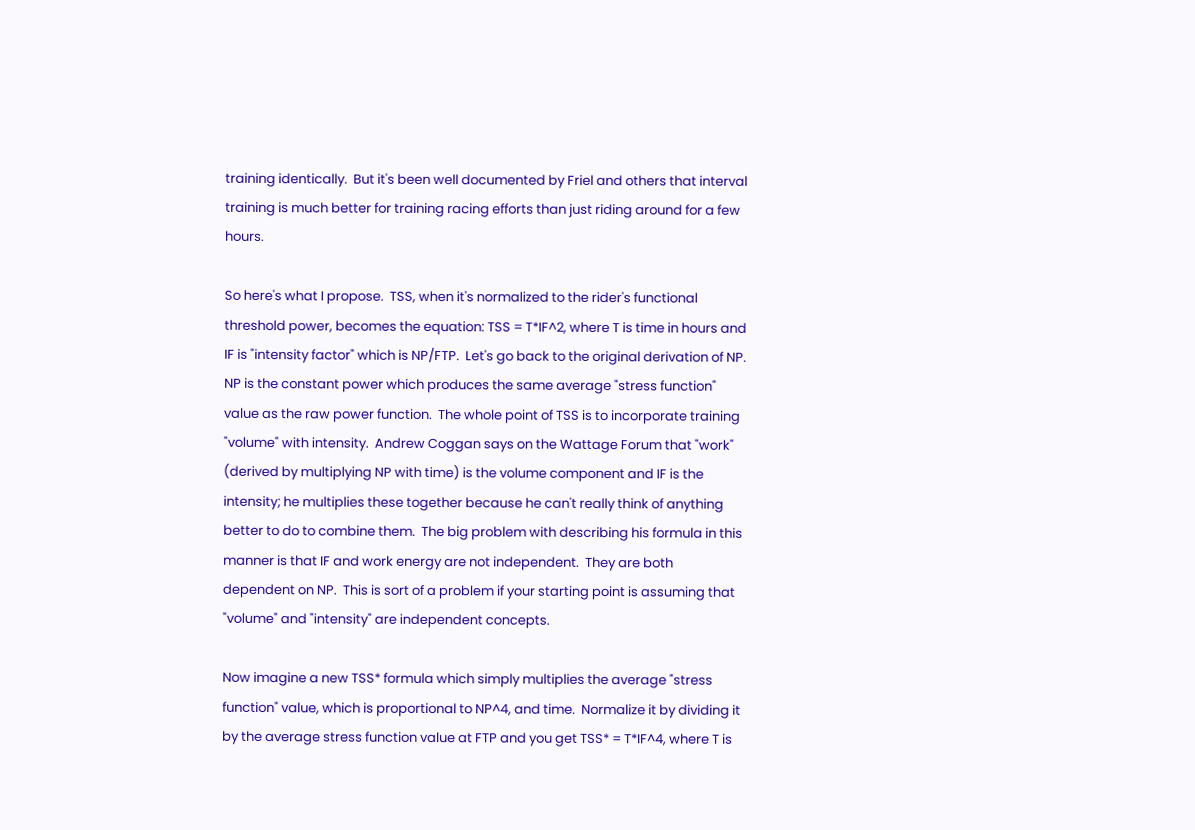training identically.  But it's been well documented by Friel and others that interval training is much better for training racing efforts than just riding around for a few hours.

So here's what I propose.  TSS, when it's normalized to the rider's functional threshold power, becomes the equation: TSS = T*IF^2, where T is time in hours and IF is "intensity factor" which is NP/FTP.  Let's go back to the original derivation of NP.  NP is the constant power which produces the same average "stress function" value as the raw power function.  The whole point of TSS is to incorporate training "volume" with intensity.  Andrew Coggan says on the Wattage Forum that "work" (derived by multiplying NP with time) is the volume component and IF is the intensity; he multiplies these together because he can't really think of anything better to do to combine them.  The big problem with describing his formula in this manner is that IF and work energy are not independent.  They are both dependent on NP.  This is sort of a problem if your starting point is assuming that "volume" and "intensity" are independent concepts.

Now imagine a new TSS* formula which simply multiplies the average "stress function" value, which is proportional to NP^4, and time.  Normalize it by dividing it by the average stress function value at FTP and you get TSS* = T*IF^4, where T is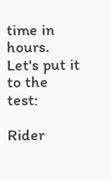time in hours.  Let's put it to the test:

Rider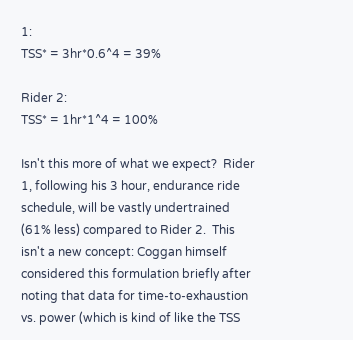1:
TSS* = 3hr*0.6^4 = 39%

Rider 2:
TSS* = 1hr*1^4 = 100%

Isn't this more of what we expect?  Rider 1, following his 3 hour, endurance ride schedule, will be vastly undertrained (61% less) compared to Rider 2.  This isn't a new concept: Coggan himself considered this formulation briefly after noting that data for time-to-exhaustion vs. power (which is kind of like the TSS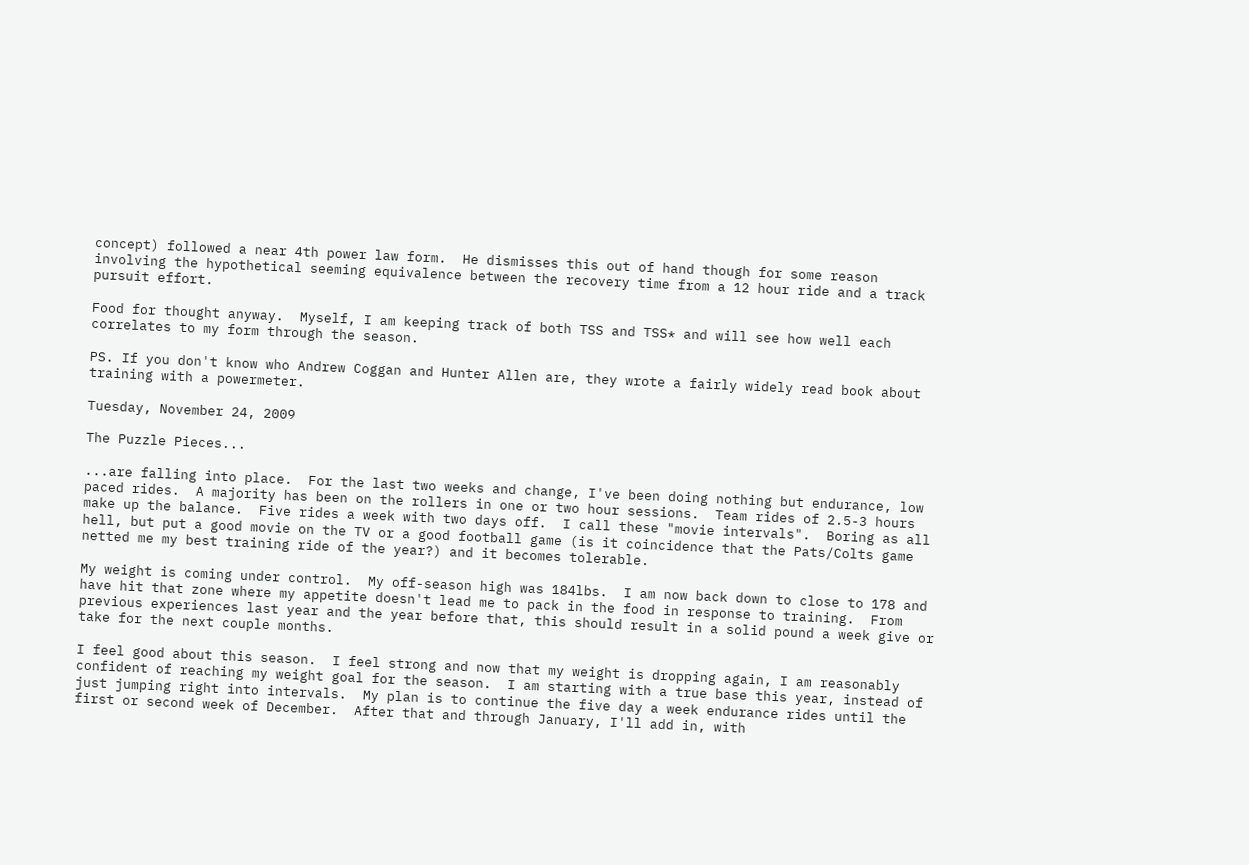concept) followed a near 4th power law form.  He dismisses this out of hand though for some reason involving the hypothetical seeming equivalence between the recovery time from a 12 hour ride and a track pursuit effort.

Food for thought anyway.  Myself, I am keeping track of both TSS and TSS* and will see how well each correlates to my form through the season.

PS. If you don't know who Andrew Coggan and Hunter Allen are, they wrote a fairly widely read book about training with a powermeter.

Tuesday, November 24, 2009

The Puzzle Pieces...

...are falling into place.  For the last two weeks and change, I've been doing nothing but endurance, low paced rides.  A majority has been on the rollers in one or two hour sessions.  Team rides of 2.5-3 hours make up the balance.  Five rides a week with two days off.  I call these "movie intervals".  Boring as all hell, but put a good movie on the TV or a good football game (is it coincidence that the Pats/Colts game netted me my best training ride of the year?) and it becomes tolerable.

My weight is coming under control.  My off-season high was 184lbs.  I am now back down to close to 178 and have hit that zone where my appetite doesn't lead me to pack in the food in response to training.  From previous experiences last year and the year before that, this should result in a solid pound a week give or take for the next couple months.

I feel good about this season.  I feel strong and now that my weight is dropping again, I am reasonably confident of reaching my weight goal for the season.  I am starting with a true base this year, instead of just jumping right into intervals.  My plan is to continue the five day a week endurance rides until the first or second week of December.  After that and through January, I'll add in, with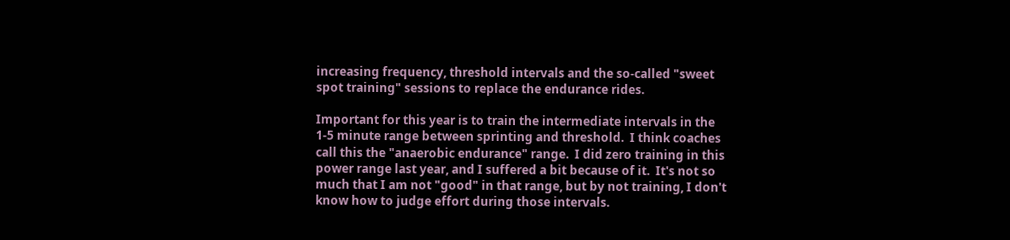increasing frequency, threshold intervals and the so-called "sweet spot training" sessions to replace the endurance rides.

Important for this year is to train the intermediate intervals in the 1-5 minute range between sprinting and threshold.  I think coaches call this the "anaerobic endurance" range.  I did zero training in this power range last year, and I suffered a bit because of it.  It's not so much that I am not "good" in that range, but by not training, I don't know how to judge effort during those intervals.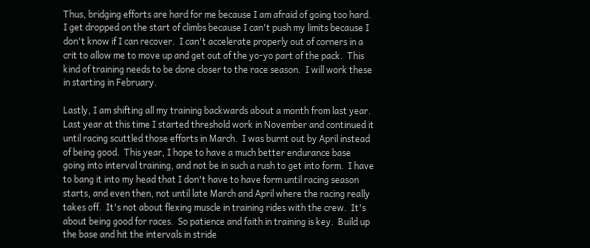Thus, bridging efforts are hard for me because I am afraid of going too hard.  I get dropped on the start of climbs because I can't push my limits because I don't know if I can recover.  I can't accelerate properly out of corners in a crit to allow me to move up and get out of the yo-yo part of the pack.  This kind of training needs to be done closer to the race season.  I will work these in starting in February.

Lastly, I am shifting all my training backwards about a month from last year.   Last year at this time I started threshold work in November and continued it until racing scuttled those efforts in March.  I was burnt out by April instead of being good.  This year, I hope to have a much better endurance base going into interval training, and not be in such a rush to get into form.  I have to bang it into my head that I don't have to have form until racing season starts, and even then, not until late March and April where the racing really takes off.  It's not about flexing muscle in training rides with the crew.  It's about being good for races.  So patience and faith in training is key.  Build up the base and hit the intervals in stride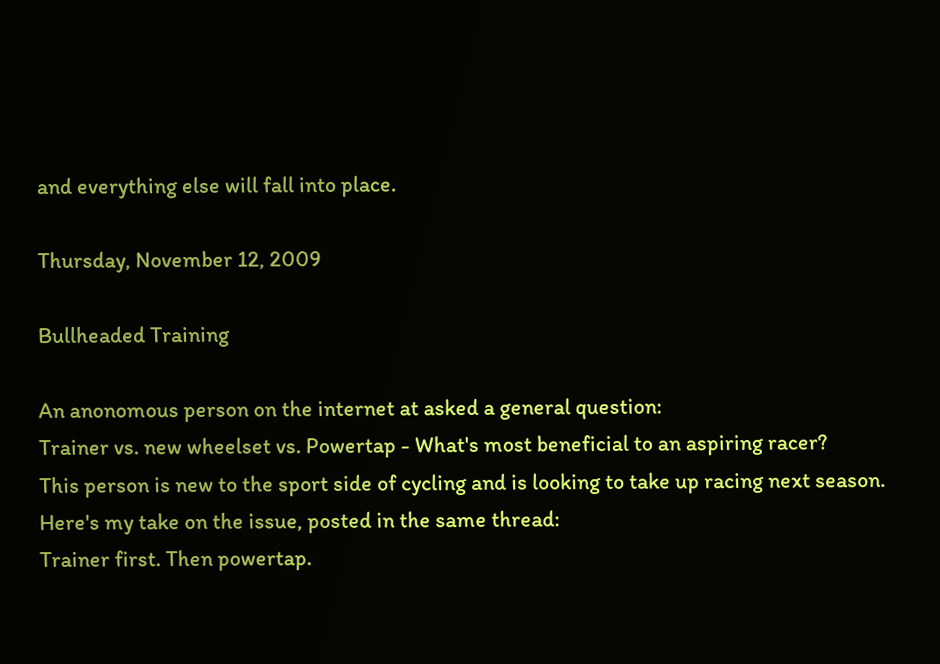and everything else will fall into place.

Thursday, November 12, 2009

Bullheaded Training

An anonomous person on the internet at asked a general question:
Trainer vs. new wheelset vs. Powertap - What's most beneficial to an aspiring racer?
This person is new to the sport side of cycling and is looking to take up racing next season. Here's my take on the issue, posted in the same thread:
Trainer first. Then powertap.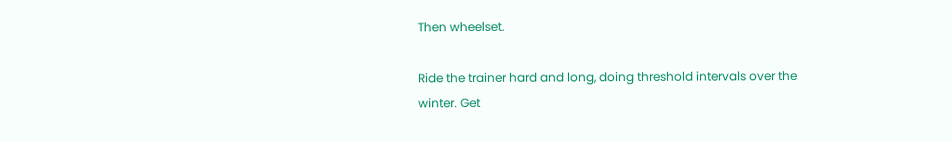Then wheelset.

Ride the trainer hard and long, doing threshold intervals over the winter. Get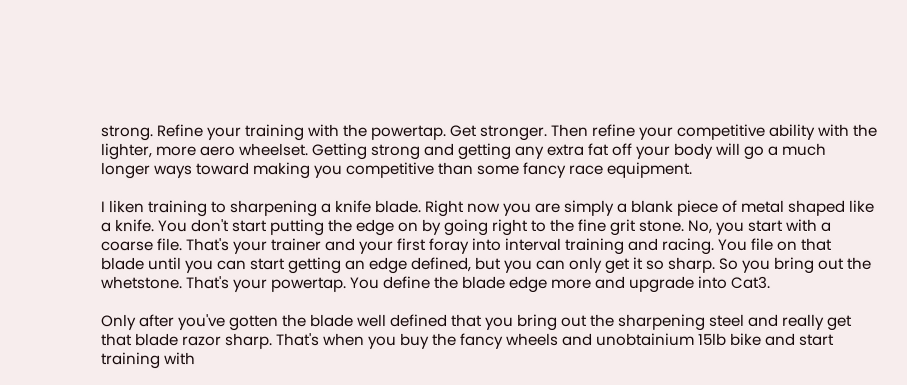strong. Refine your training with the powertap. Get stronger. Then refine your competitive ability with the lighter, more aero wheelset. Getting strong and getting any extra fat off your body will go a much longer ways toward making you competitive than some fancy race equipment.

I liken training to sharpening a knife blade. Right now you are simply a blank piece of metal shaped like a knife. You don't start putting the edge on by going right to the fine grit stone. No, you start with a coarse file. That's your trainer and your first foray into interval training and racing. You file on that blade until you can start getting an edge defined, but you can only get it so sharp. So you bring out the whetstone. That's your powertap. You define the blade edge more and upgrade into Cat3.

Only after you've gotten the blade well defined that you bring out the sharpening steel and really get that blade razor sharp. That's when you buy the fancy wheels and unobtainium 15lb bike and start training with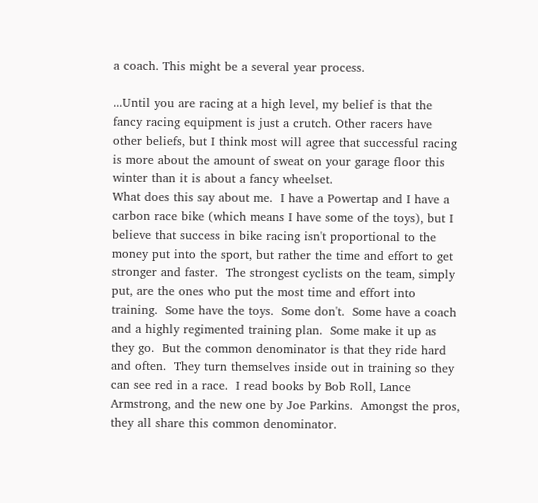a coach. This might be a several year process.

...Until you are racing at a high level, my belief is that the fancy racing equipment is just a crutch. Other racers have other beliefs, but I think most will agree that successful racing is more about the amount of sweat on your garage floor this winter than it is about a fancy wheelset.
What does this say about me.  I have a Powertap and I have a carbon race bike (which means I have some of the toys), but I believe that success in bike racing isn't proportional to the money put into the sport, but rather the time and effort to get stronger and faster.  The strongest cyclists on the team, simply put, are the ones who put the most time and effort into training.  Some have the toys.  Some don't.  Some have a coach and a highly regimented training plan.  Some make it up as they go.  But the common denominator is that they ride hard and often.  They turn themselves inside out in training so they can see red in a race.  I read books by Bob Roll, Lance Armstrong, and the new one by Joe Parkins.  Amongst the pros, they all share this common denominator.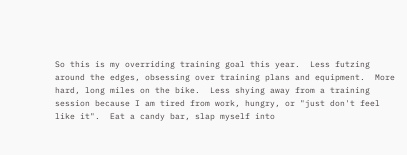So this is my overriding training goal this year.  Less futzing around the edges, obsessing over training plans and equipment.  More hard, long miles on the bike.  Less shying away from a training session because I am tired from work, hungry, or "just don't feel like it".  Eat a candy bar, slap myself into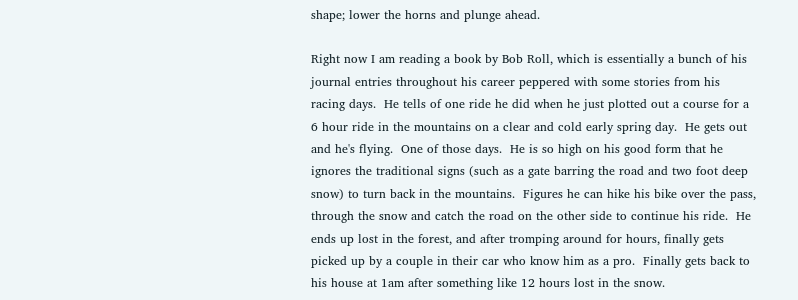shape; lower the horns and plunge ahead.

Right now I am reading a book by Bob Roll, which is essentially a bunch of his journal entries throughout his career peppered with some stories from his racing days.  He tells of one ride he did when he just plotted out a course for a 6 hour ride in the mountains on a clear and cold early spring day.  He gets out and he's flying.  One of those days.  He is so high on his good form that he ignores the traditional signs (such as a gate barring the road and two foot deep snow) to turn back in the mountains.  Figures he can hike his bike over the pass, through the snow and catch the road on the other side to continue his ride.  He ends up lost in the forest, and after tromping around for hours, finally gets picked up by a couple in their car who know him as a pro.  Finally gets back to his house at 1am after something like 12 hours lost in the snow.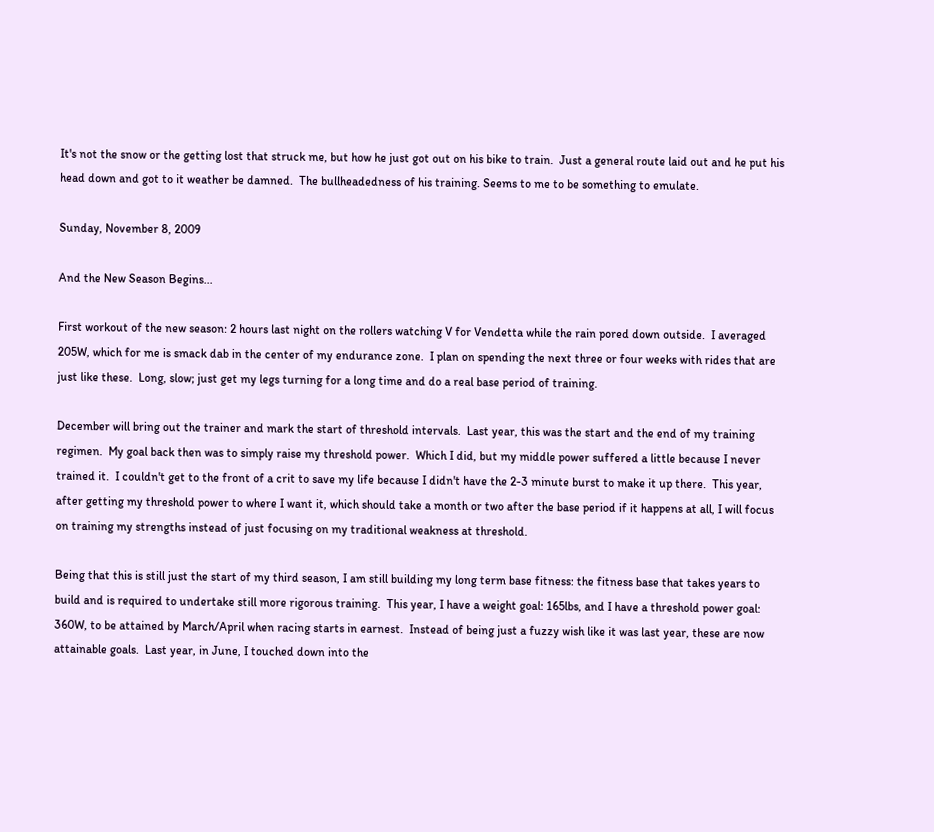It's not the snow or the getting lost that struck me, but how he just got out on his bike to train.  Just a general route laid out and he put his head down and got to it weather be damned.  The bullheadedness of his training. Seems to me to be something to emulate.

Sunday, November 8, 2009

And the New Season Begins...

First workout of the new season: 2 hours last night on the rollers watching V for Vendetta while the rain pored down outside.  I averaged 205W, which for me is smack dab in the center of my endurance zone.  I plan on spending the next three or four weeks with rides that are just like these.  Long, slow; just get my legs turning for a long time and do a real base period of training.

December will bring out the trainer and mark the start of threshold intervals.  Last year, this was the start and the end of my training regimen.  My goal back then was to simply raise my threshold power.  Which I did, but my middle power suffered a little because I never trained it.  I couldn't get to the front of a crit to save my life because I didn't have the 2-3 minute burst to make it up there.  This year, after getting my threshold power to where I want it, which should take a month or two after the base period if it happens at all, I will focus on training my strengths instead of just focusing on my traditional weakness at threshold.

Being that this is still just the start of my third season, I am still building my long term base fitness: the fitness base that takes years to build and is required to undertake still more rigorous training.  This year, I have a weight goal: 165lbs, and I have a threshold power goal: 360W, to be attained by March/April when racing starts in earnest.  Instead of being just a fuzzy wish like it was last year, these are now attainable goals.  Last year, in June, I touched down into the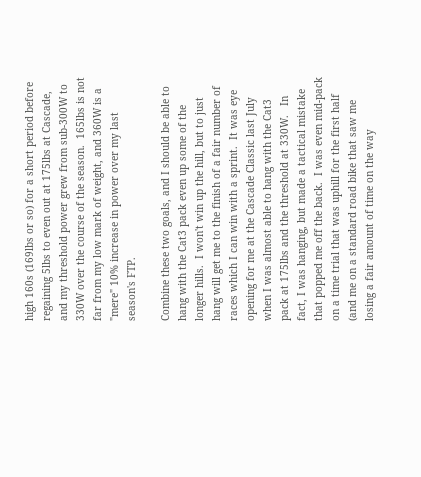high 160s (169lbs or so) for a short period before regaining 5lbs to even out at 175lbs at Cascade, and my threshold power grew from sub-300W to 330W over the course of the season.  165lbs is not far from my low mark of weight, and 360W is a "mere" 10% increase in power over my last season's FTP.

Combine these two goals, and I should be able to hang with the Cat3 pack even up some of the longer hills.  I won't win up the hill, but to just hang will get me to the finish of a fair number of races which I can win with a sprint.  It was eye opening for me at the Cascade Classic last July when I was almost able to hang with the Cat3 pack at 175lbs and the threshold at 330W.   In fact, I was hanging, but made a tactical mistake that popped me off the back.  I was even mid-pack on a time trial that was uphill for the first half (and me on a standard road bike that saw me losing a fair amount of time on the way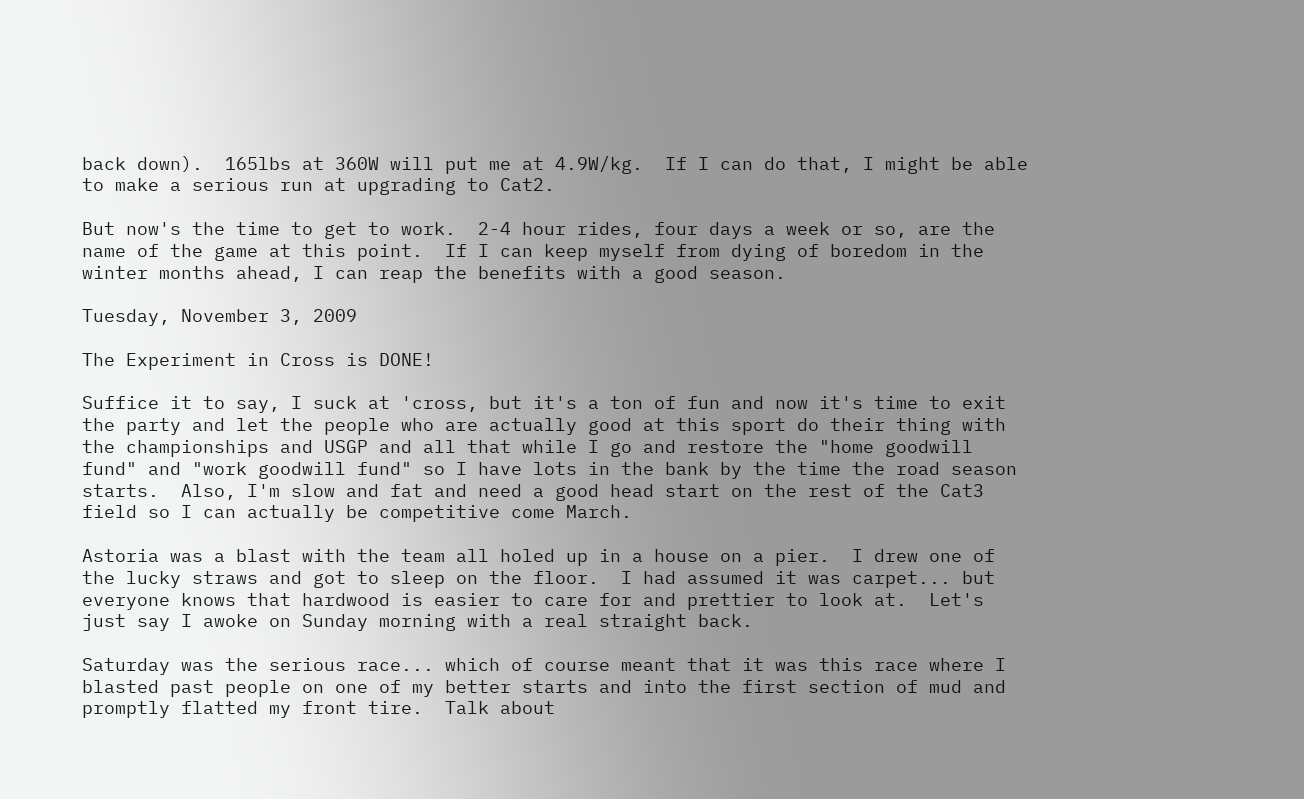back down).  165lbs at 360W will put me at 4.9W/kg.  If I can do that, I might be able to make a serious run at upgrading to Cat2.

But now's the time to get to work.  2-4 hour rides, four days a week or so, are the name of the game at this point.  If I can keep myself from dying of boredom in the winter months ahead, I can reap the benefits with a good season.

Tuesday, November 3, 2009

The Experiment in Cross is DONE!

Suffice it to say, I suck at 'cross, but it's a ton of fun and now it's time to exit the party and let the people who are actually good at this sport do their thing with the championships and USGP and all that while I go and restore the "home goodwill fund" and "work goodwill fund" so I have lots in the bank by the time the road season starts.  Also, I'm slow and fat and need a good head start on the rest of the Cat3 field so I can actually be competitive come March.

Astoria was a blast with the team all holed up in a house on a pier.  I drew one of the lucky straws and got to sleep on the floor.  I had assumed it was carpet... but everyone knows that hardwood is easier to care for and prettier to look at.  Let's just say I awoke on Sunday morning with a real straight back.

Saturday was the serious race... which of course meant that it was this race where I blasted past people on one of my better starts and into the first section of mud and promptly flatted my front tire.  Talk about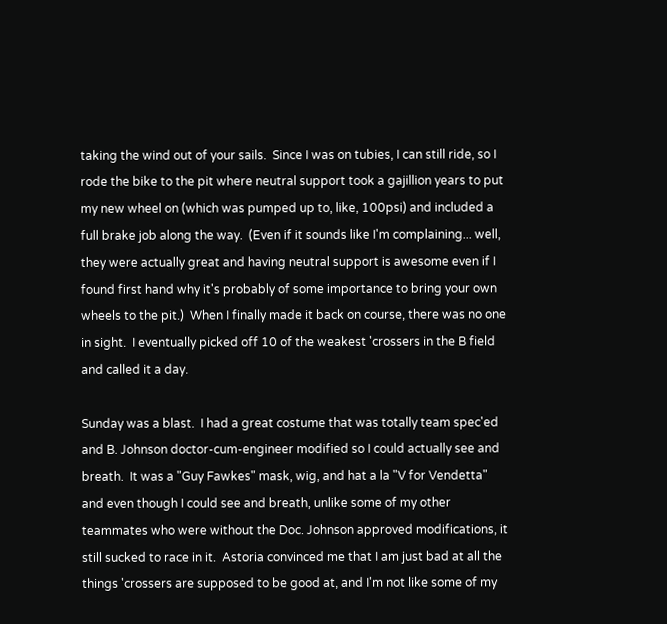taking the wind out of your sails.  Since I was on tubies, I can still ride, so I rode the bike to the pit where neutral support took a gajillion years to put my new wheel on (which was pumped up to, like, 100psi) and included a full brake job along the way.  (Even if it sounds like I'm complaining... well, they were actually great and having neutral support is awesome even if I found first hand why it's probably of some importance to bring your own wheels to the pit.)  When I finally made it back on course, there was no one in sight.  I eventually picked off 10 of the weakest 'crossers in the B field and called it a day.

Sunday was a blast.  I had a great costume that was totally team spec'ed and B. Johnson doctor-cum-engineer modified so I could actually see and breath.  It was a "Guy Fawkes" mask, wig, and hat a la "V for Vendetta" and even though I could see and breath, unlike some of my other teammates who were without the Doc. Johnson approved modifications, it still sucked to race in it.  Astoria convinced me that I am just bad at all the things 'crossers are supposed to be good at, and I'm not like some of my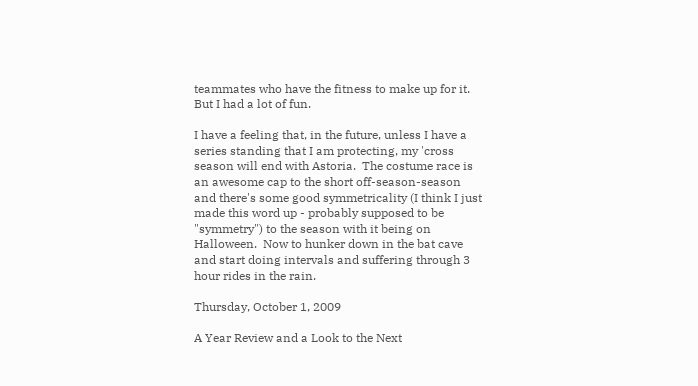teammates who have the fitness to make up for it.  But I had a lot of fun.

I have a feeling that, in the future, unless I have a series standing that I am protecting, my 'cross season will end with Astoria.  The costume race is an awesome cap to the short off-season-season and there's some good symmetricality (I think I just made this word up - probably supposed to be "symmetry") to the season with it being on Halloween.  Now to hunker down in the bat cave and start doing intervals and suffering through 3 hour rides in the rain.

Thursday, October 1, 2009

A Year Review and a Look to the Next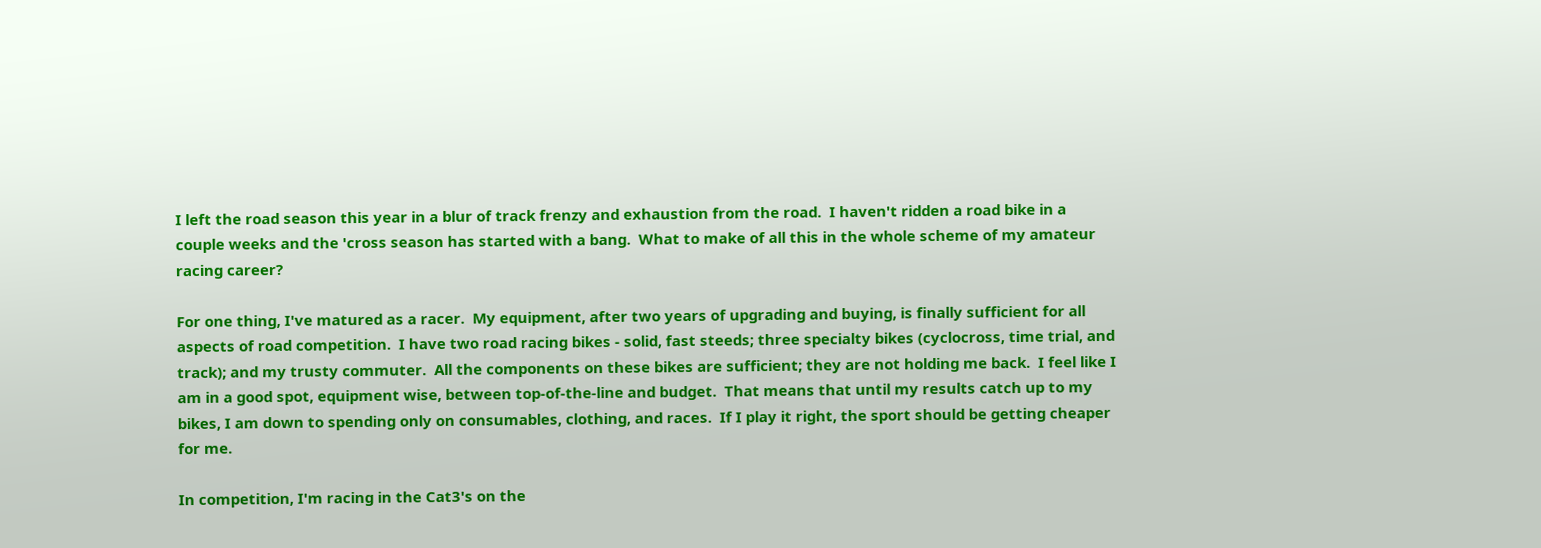I left the road season this year in a blur of track frenzy and exhaustion from the road.  I haven't ridden a road bike in a couple weeks and the 'cross season has started with a bang.  What to make of all this in the whole scheme of my amateur racing career?

For one thing, I've matured as a racer.  My equipment, after two years of upgrading and buying, is finally sufficient for all aspects of road competition.  I have two road racing bikes - solid, fast steeds; three specialty bikes (cyclocross, time trial, and track); and my trusty commuter.  All the components on these bikes are sufficient; they are not holding me back.  I feel like I am in a good spot, equipment wise, between top-of-the-line and budget.  That means that until my results catch up to my bikes, I am down to spending only on consumables, clothing, and races.  If I play it right, the sport should be getting cheaper for me.

In competition, I'm racing in the Cat3's on the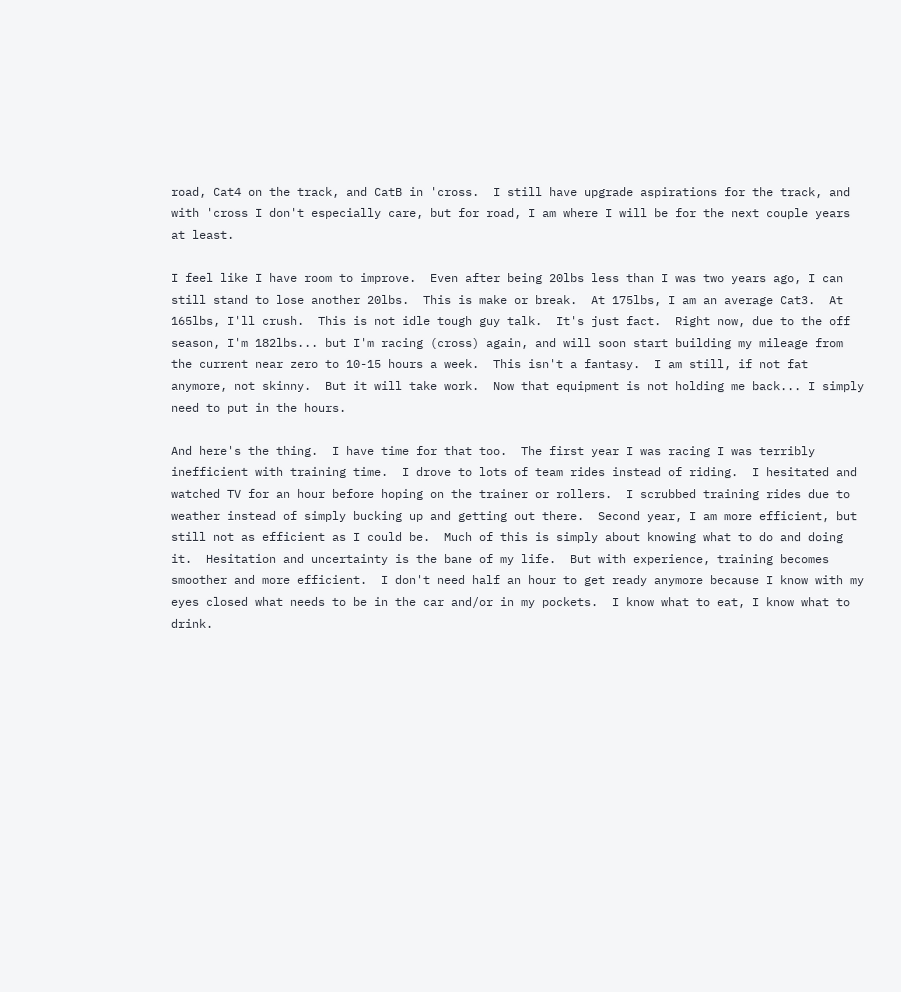road, Cat4 on the track, and CatB in 'cross.  I still have upgrade aspirations for the track, and with 'cross I don't especially care, but for road, I am where I will be for the next couple years at least.

I feel like I have room to improve.  Even after being 20lbs less than I was two years ago, I can still stand to lose another 20lbs.  This is make or break.  At 175lbs, I am an average Cat3.  At 165lbs, I'll crush.  This is not idle tough guy talk.  It's just fact.  Right now, due to the off season, I'm 182lbs... but I'm racing (cross) again, and will soon start building my mileage from the current near zero to 10-15 hours a week.  This isn't a fantasy.  I am still, if not fat anymore, not skinny.  But it will take work.  Now that equipment is not holding me back... I simply need to put in the hours.

And here's the thing.  I have time for that too.  The first year I was racing I was terribly inefficient with training time.  I drove to lots of team rides instead of riding.  I hesitated and watched TV for an hour before hoping on the trainer or rollers.  I scrubbed training rides due to weather instead of simply bucking up and getting out there.  Second year, I am more efficient, but still not as efficient as I could be.  Much of this is simply about knowing what to do and doing it.  Hesitation and uncertainty is the bane of my life.  But with experience, training becomes smoother and more efficient.  I don't need half an hour to get ready anymore because I know with my eyes closed what needs to be in the car and/or in my pockets.  I know what to eat, I know what to drink.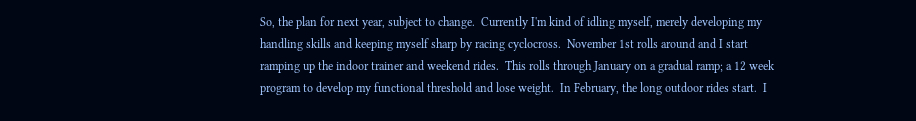So, the plan for next year, subject to change.  Currently I'm kind of idling myself, merely developing my handling skills and keeping myself sharp by racing cyclocross.  November 1st rolls around and I start ramping up the indoor trainer and weekend rides.  This rolls through January on a gradual ramp; a 12 week program to develop my functional threshold and lose weight.  In February, the long outdoor rides start.  I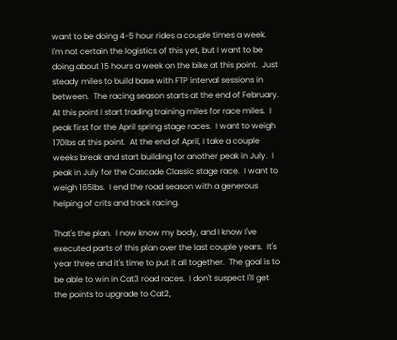want to be doing 4-5 hour rides a couple times a week.  I'm not certain the logistics of this yet, but I want to be doing about 15 hours a week on the bike at this point.  Just steady miles to build base with FTP interval sessions in between.  The racing season starts at the end of February.  At this point I start trading training miles for race miles.  I peak first for the April spring stage races.  I want to weigh 170lbs at this point.  At the end of April, I take a couple weeks break and start building for another peak in July.  I peak in July for the Cascade Classic stage race.  I want to weigh 165lbs.  I end the road season with a generous helping of crits and track racing.

That's the plan.  I now know my body, and I know I've executed parts of this plan over the last couple years.  It's year three and it's time to put it all together.  The goal is to be able to win in Cat3 road races.  I don't suspect I'll get the points to upgrade to Cat2,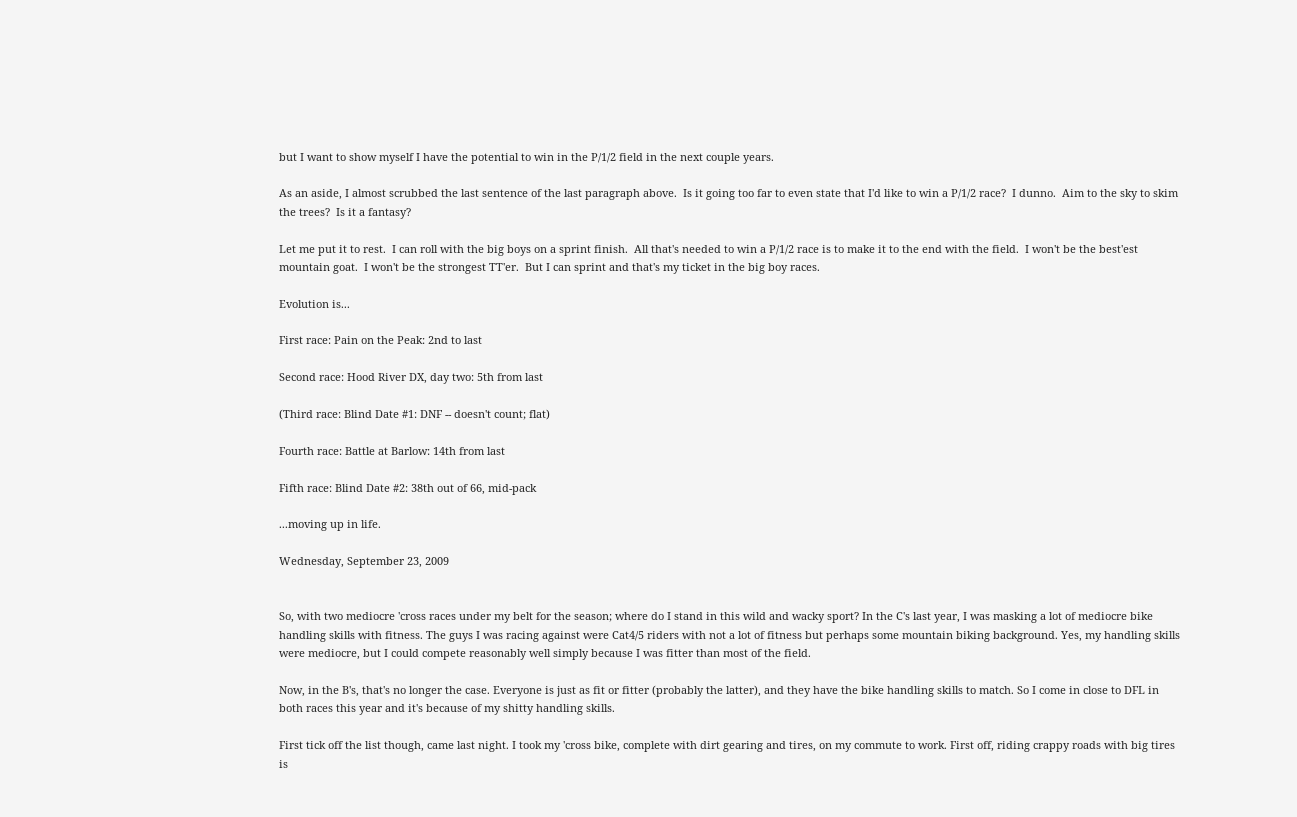but I want to show myself I have the potential to win in the P/1/2 field in the next couple years.

As an aside, I almost scrubbed the last sentence of the last paragraph above.  Is it going too far to even state that I'd like to win a P/1/2 race?  I dunno.  Aim to the sky to skim the trees?  Is it a fantasy?

Let me put it to rest.  I can roll with the big boys on a sprint finish.  All that's needed to win a P/1/2 race is to make it to the end with the field.  I won't be the best'est mountain goat.  I won't be the strongest TT'er.  But I can sprint and that's my ticket in the big boy races.

Evolution is...

First race: Pain on the Peak: 2nd to last

Second race: Hood River DX, day two: 5th from last

(Third race: Blind Date #1: DNF -- doesn't count; flat)

Fourth race: Battle at Barlow: 14th from last

Fifth race: Blind Date #2: 38th out of 66, mid-pack

...moving up in life.

Wednesday, September 23, 2009


So, with two mediocre 'cross races under my belt for the season; where do I stand in this wild and wacky sport? In the C's last year, I was masking a lot of mediocre bike handling skills with fitness. The guys I was racing against were Cat4/5 riders with not a lot of fitness but perhaps some mountain biking background. Yes, my handling skills were mediocre, but I could compete reasonably well simply because I was fitter than most of the field.

Now, in the B's, that's no longer the case. Everyone is just as fit or fitter (probably the latter), and they have the bike handling skills to match. So I come in close to DFL in both races this year and it's because of my shitty handling skills.

First tick off the list though, came last night. I took my 'cross bike, complete with dirt gearing and tires, on my commute to work. First off, riding crappy roads with big tires is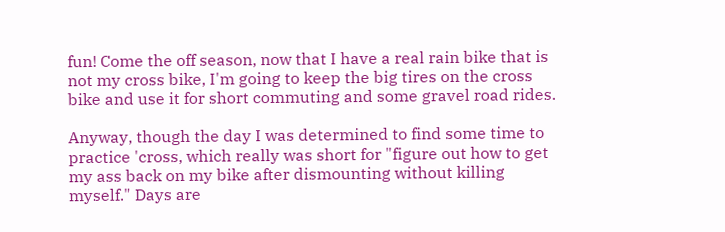fun! Come the off season, now that I have a real rain bike that is not my cross bike, I'm going to keep the big tires on the cross bike and use it for short commuting and some gravel road rides.

Anyway, though the day I was determined to find some time to practice 'cross, which really was short for "figure out how to get my ass back on my bike after dismounting without killing myself." Days are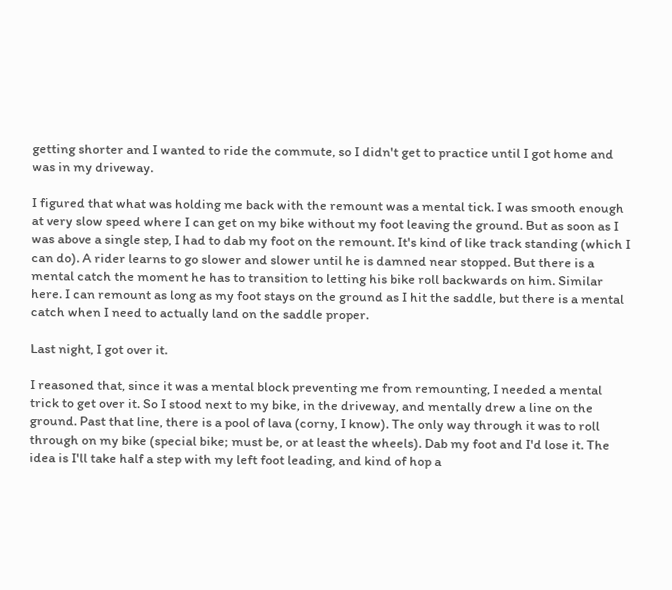getting shorter and I wanted to ride the commute, so I didn't get to practice until I got home and was in my driveway.

I figured that what was holding me back with the remount was a mental tick. I was smooth enough at very slow speed where I can get on my bike without my foot leaving the ground. But as soon as I was above a single step, I had to dab my foot on the remount. It's kind of like track standing (which I can do). A rider learns to go slower and slower until he is damned near stopped. But there is a mental catch the moment he has to transition to letting his bike roll backwards on him. Similar here. I can remount as long as my foot stays on the ground as I hit the saddle, but there is a mental catch when I need to actually land on the saddle proper.

Last night, I got over it.

I reasoned that, since it was a mental block preventing me from remounting, I needed a mental trick to get over it. So I stood next to my bike, in the driveway, and mentally drew a line on the ground. Past that line, there is a pool of lava (corny, I know). The only way through it was to roll through on my bike (special bike; must be, or at least the wheels). Dab my foot and I'd lose it. The idea is I'll take half a step with my left foot leading, and kind of hop a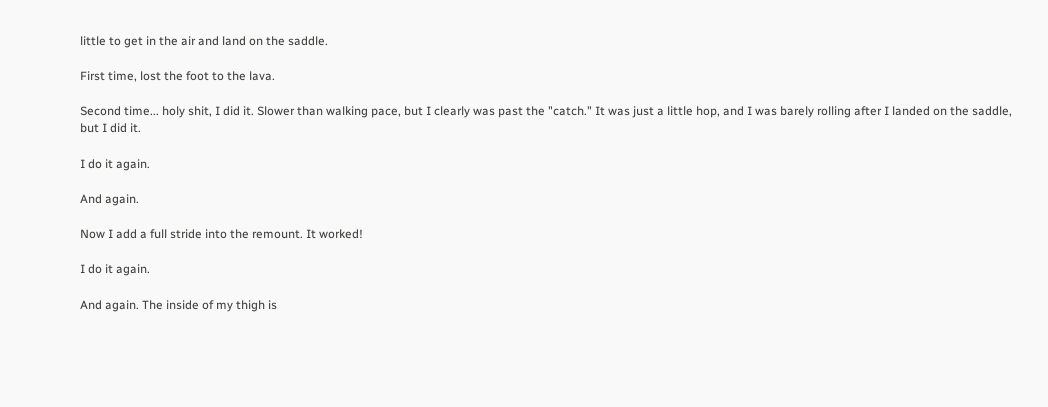little to get in the air and land on the saddle.

First time, lost the foot to the lava.

Second time... holy shit, I did it. Slower than walking pace, but I clearly was past the "catch." It was just a little hop, and I was barely rolling after I landed on the saddle, but I did it.

I do it again.

And again.

Now I add a full stride into the remount. It worked!

I do it again.

And again. The inside of my thigh is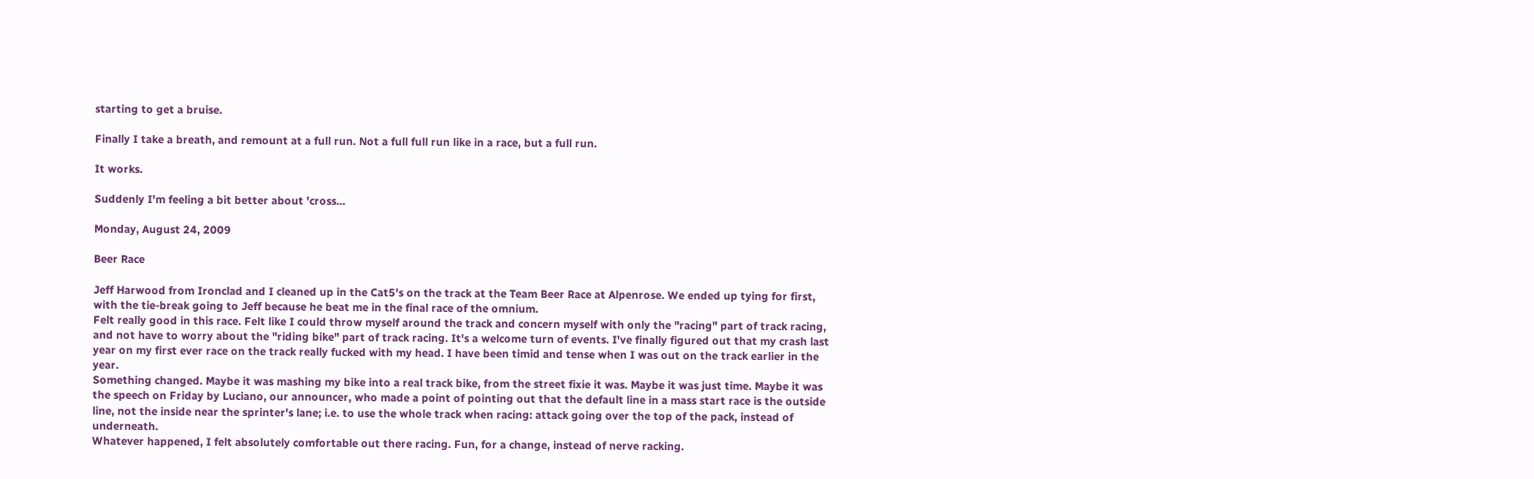starting to get a bruise.

Finally I take a breath, and remount at a full run. Not a full full run like in a race, but a full run.

It works.

Suddenly I'm feeling a bit better about 'cross...

Monday, August 24, 2009

Beer Race

Jeff Harwood from Ironclad and I cleaned up in the Cat5's on the track at the Team Beer Race at Alpenrose. We ended up tying for first, with the tie-break going to Jeff because he beat me in the final race of the omnium.
Felt really good in this race. Felt like I could throw myself around the track and concern myself with only the "racing" part of track racing, and not have to worry about the "riding bike" part of track racing. It's a welcome turn of events. I've finally figured out that my crash last year on my first ever race on the track really fucked with my head. I have been timid and tense when I was out on the track earlier in the year.
Something changed. Maybe it was mashing my bike into a real track bike, from the street fixie it was. Maybe it was just time. Maybe it was the speech on Friday by Luciano, our announcer, who made a point of pointing out that the default line in a mass start race is the outside line, not the inside near the sprinter's lane; i.e. to use the whole track when racing: attack going over the top of the pack, instead of underneath.
Whatever happened, I felt absolutely comfortable out there racing. Fun, for a change, instead of nerve racking.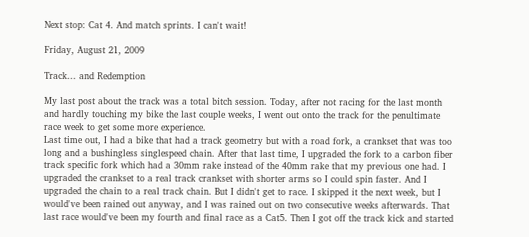Next stop: Cat 4. And match sprints. I can't wait!

Friday, August 21, 2009

Track... and Redemption

My last post about the track was a total bitch session. Today, after not racing for the last month and hardly touching my bike the last couple weeks, I went out onto the track for the penultimate race week to get some more experience.
Last time out, I had a bike that had a track geometry but with a road fork, a crankset that was too long and a bushingless singlespeed chain. After that last time, I upgraded the fork to a carbon fiber track specific fork which had a 30mm rake instead of the 40mm rake that my previous one had. I upgraded the crankset to a real track crankset with shorter arms so I could spin faster. And I upgraded the chain to a real track chain. But I didn't get to race. I skipped it the next week, but I would've been rained out anyway, and I was rained out on two consecutive weeks afterwards. That last race would've been my fourth and final race as a Cat5. Then I got off the track kick and started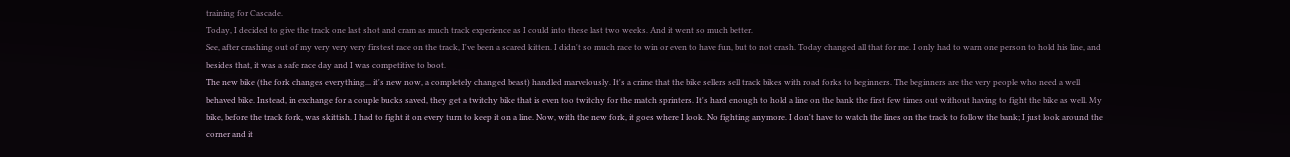training for Cascade.
Today, I decided to give the track one last shot and cram as much track experience as I could into these last two weeks. And it went so much better.
See, after crashing out of my very very very firstest race on the track, I've been a scared kitten. I didn't so much race to win or even to have fun, but to not crash. Today changed all that for me. I only had to warn one person to hold his line, and besides that, it was a safe race day and I was competitive to boot.
The new bike (the fork changes everything... it's new now, a completely changed beast) handled marvelously. It's a crime that the bike sellers sell track bikes with road forks to beginners. The beginners are the very people who need a well behaved bike. Instead, in exchange for a couple bucks saved, they get a twitchy bike that is even too twitchy for the match sprinters. It's hard enough to hold a line on the bank the first few times out without having to fight the bike as well. My bike, before the track fork, was skittish. I had to fight it on every turn to keep it on a line. Now, with the new fork, it goes where I look. No fighting anymore. I don't have to watch the lines on the track to follow the bank; I just look around the corner and it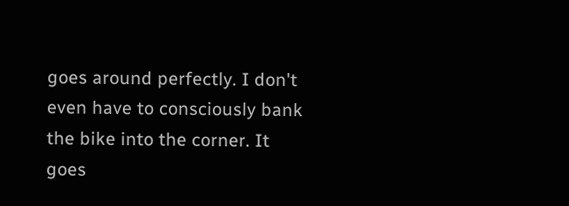goes around perfectly. I don't even have to consciously bank the bike into the corner. It goes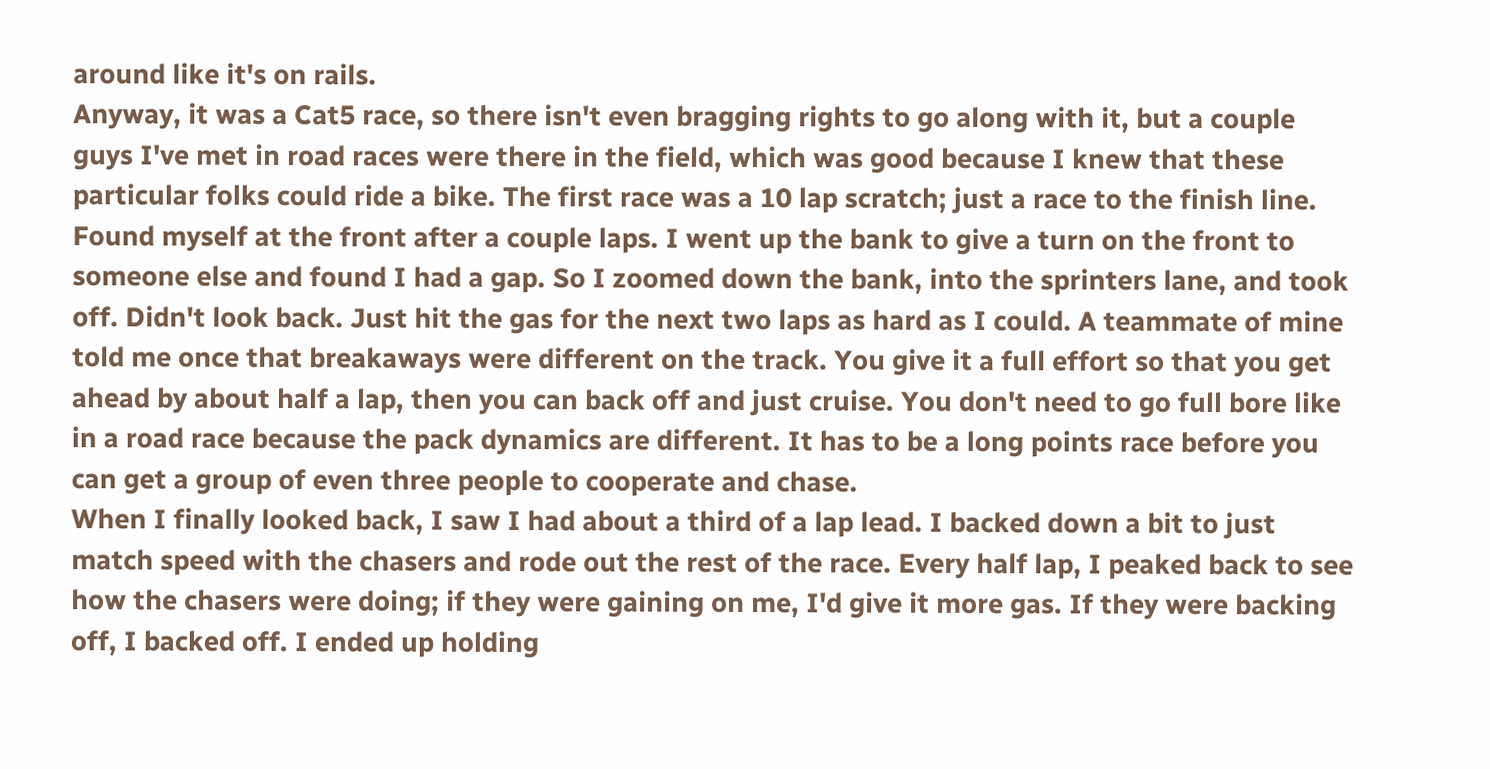around like it's on rails.
Anyway, it was a Cat5 race, so there isn't even bragging rights to go along with it, but a couple guys I've met in road races were there in the field, which was good because I knew that these particular folks could ride a bike. The first race was a 10 lap scratch; just a race to the finish line. Found myself at the front after a couple laps. I went up the bank to give a turn on the front to someone else and found I had a gap. So I zoomed down the bank, into the sprinters lane, and took off. Didn't look back. Just hit the gas for the next two laps as hard as I could. A teammate of mine told me once that breakaways were different on the track. You give it a full effort so that you get ahead by about half a lap, then you can back off and just cruise. You don't need to go full bore like in a road race because the pack dynamics are different. It has to be a long points race before you can get a group of even three people to cooperate and chase.
When I finally looked back, I saw I had about a third of a lap lead. I backed down a bit to just match speed with the chasers and rode out the rest of the race. Every half lap, I peaked back to see how the chasers were doing; if they were gaining on me, I'd give it more gas. If they were backing off, I backed off. I ended up holding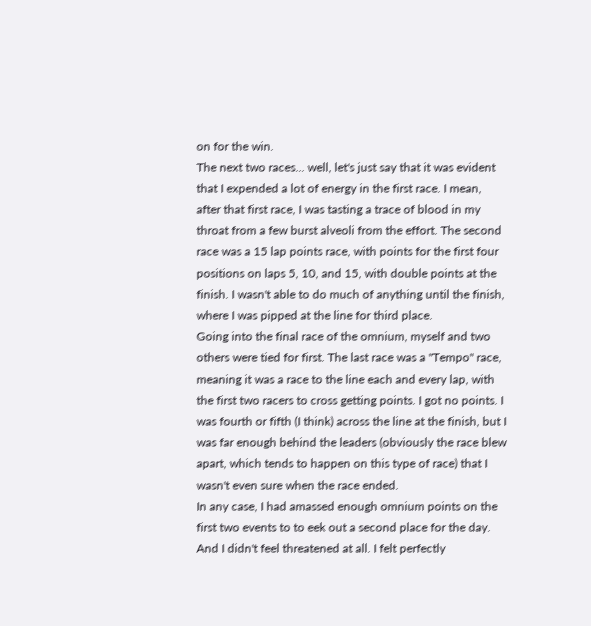on for the win.
The next two races... well, let's just say that it was evident that I expended a lot of energy in the first race. I mean, after that first race, I was tasting a trace of blood in my throat from a few burst alveoli from the effort. The second race was a 15 lap points race, with points for the first four positions on laps 5, 10, and 15, with double points at the finish. I wasn't able to do much of anything until the finish, where I was pipped at the line for third place.
Going into the final race of the omnium, myself and two others were tied for first. The last race was a "Tempo" race, meaning it was a race to the line each and every lap, with the first two racers to cross getting points. I got no points. I was fourth or fifth (I think) across the line at the finish, but I was far enough behind the leaders (obviously the race blew apart, which tends to happen on this type of race) that I wasn't even sure when the race ended.
In any case, I had amassed enough omnium points on the first two events to to eek out a second place for the day. And I didn't feel threatened at all. I felt perfectly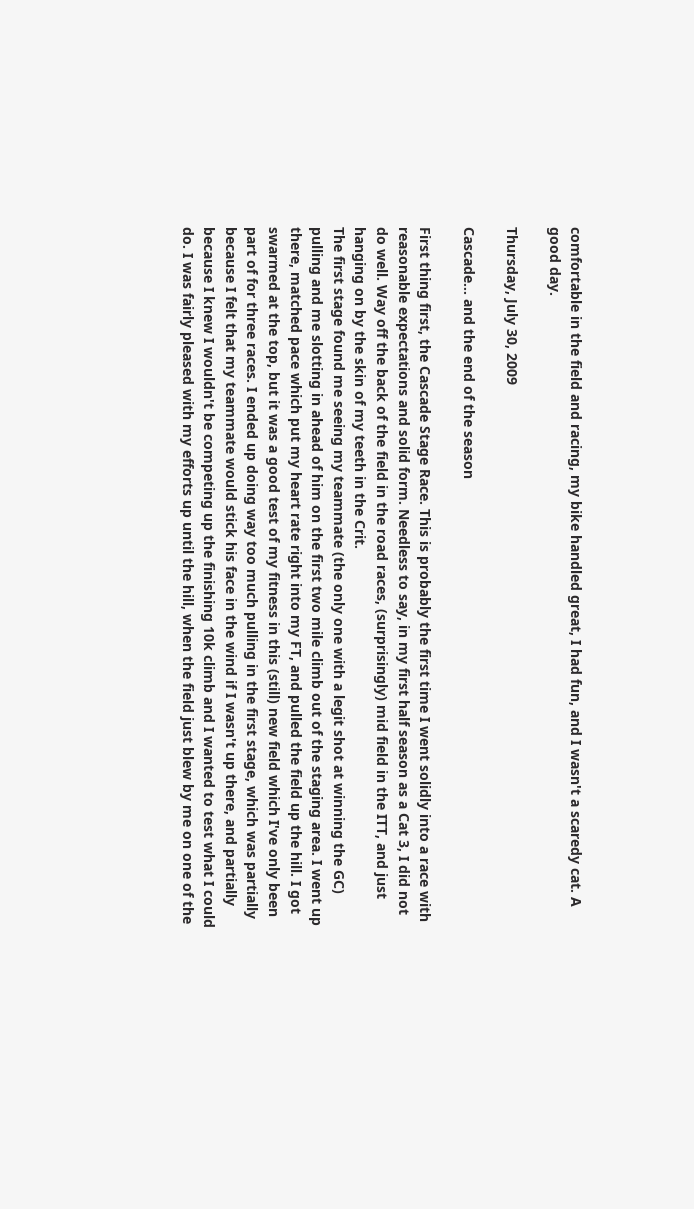comfortable in the field and racing, my bike handled great, I had fun, and I wasn't a scaredy cat. A good day.

Thursday, July 30, 2009

Cascade... and the end of the season

First thing first, the Cascade Stage Race. This is probably the first time I went solidly into a race with reasonable expectations and solid form. Needless to say, in my first half season as a Cat 3, I did not do well. Way off the back of the field in the road races, (surprisingly) mid field in the ITT, and just hanging on by the skin of my teeth in the Crit.
The first stage found me seeing my teammate (the only one with a legit shot at winning the GC) pulling and me slotting in ahead of him on the first two mile climb out of the staging area. I went up there, matched pace which put my heart rate right into my FT, and pulled the field up the hill. I got swarmed at the top, but it was a good test of my fitness in this (still) new field which I've only been part of for three races. I ended up doing way too much pulling in the first stage, which was partially because I felt that my teammate would stick his face in the wind if I wasn't up there, and partially because I knew I wouldn't be competing up the finishing 10k climb and I wanted to test what I could do. I was fairly pleased with my efforts up until the hill, when the field just blew by me on one of the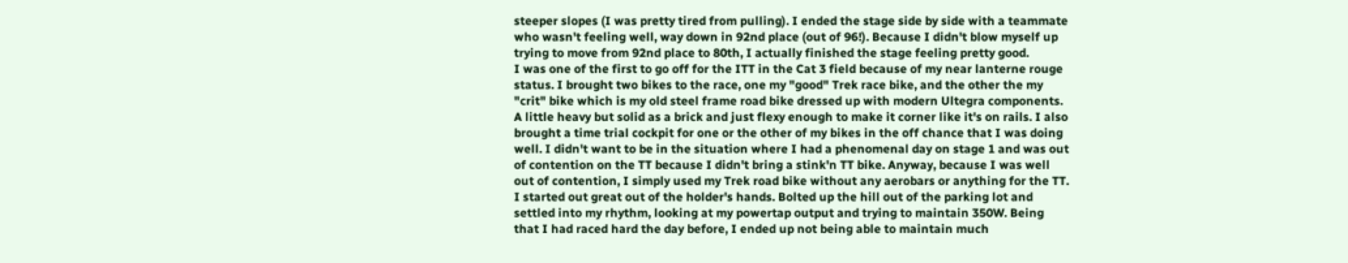steeper slopes (I was pretty tired from pulling). I ended the stage side by side with a teammate who wasn't feeling well, way down in 92nd place (out of 96!). Because I didn't blow myself up trying to move from 92nd place to 80th, I actually finished the stage feeling pretty good.
I was one of the first to go off for the ITT in the Cat 3 field because of my near lanterne rouge status. I brought two bikes to the race, one my "good" Trek race bike, and the other the my "crit" bike which is my old steel frame road bike dressed up with modern Ultegra components. A little heavy but solid as a brick and just flexy enough to make it corner like it's on rails. I also brought a time trial cockpit for one or the other of my bikes in the off chance that I was doing well. I didn't want to be in the situation where I had a phenomenal day on stage 1 and was out of contention on the TT because I didn't bring a stink'n TT bike. Anyway, because I was well out of contention, I simply used my Trek road bike without any aerobars or anything for the TT.
I started out great out of the holder's hands. Bolted up the hill out of the parking lot and settled into my rhythm, looking at my powertap output and trying to maintain 350W. Being that I had raced hard the day before, I ended up not being able to maintain much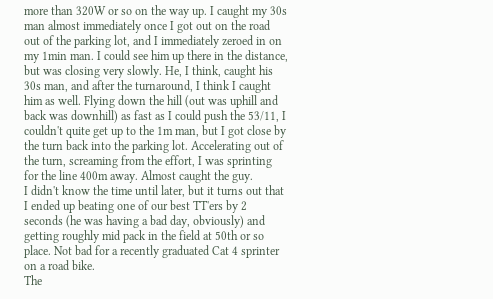more than 320W or so on the way up. I caught my 30s man almost immediately once I got out on the road out of the parking lot, and I immediately zeroed in on my 1min man. I could see him up there in the distance, but was closing very slowly. He, I think, caught his 30s man, and after the turnaround, I think I caught him as well. Flying down the hill (out was uphill and back was downhill) as fast as I could push the 53/11, I couldn't quite get up to the 1m man, but I got close by the turn back into the parking lot. Accelerating out of the turn, screaming from the effort, I was sprinting for the line 400m away. Almost caught the guy.
I didn't know the time until later, but it turns out that I ended up beating one of our best TT'ers by 2 seconds (he was having a bad day, obviously) and getting roughly mid pack in the field at 50th or so place. Not bad for a recently graduated Cat 4 sprinter on a road bike.
The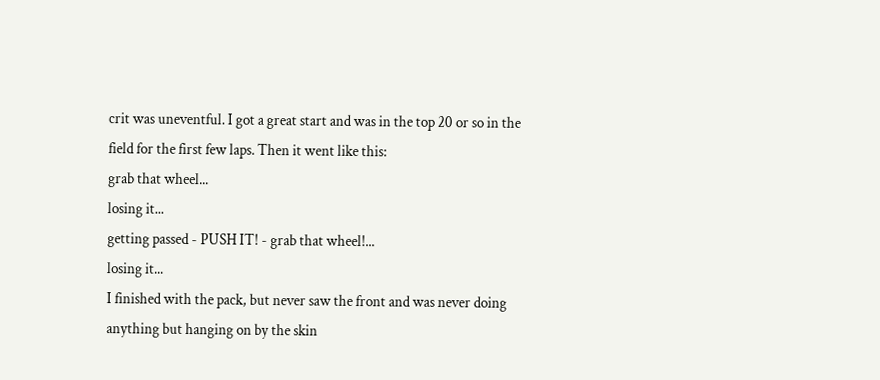crit was uneventful. I got a great start and was in the top 20 or so in the field for the first few laps. Then it went like this:
grab that wheel...
losing it...
getting passed - PUSH IT! - grab that wheel!...
losing it...
I finished with the pack, but never saw the front and was never doing anything but hanging on by the skin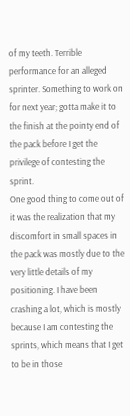of my teeth. Terrible performance for an alleged sprinter. Something to work on for next year; gotta make it to the finish at the pointy end of the pack before I get the privilege of contesting the sprint.
One good thing to come out of it was the realization that my discomfort in small spaces in the pack was mostly due to the very little details of my positioning. I have been crashing a lot, which is mostly because I am contesting the sprints, which means that I get to be in those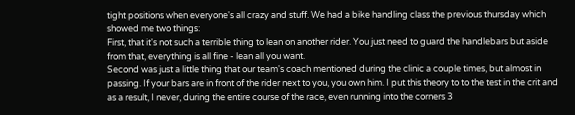tight positions when everyone's all crazy and stuff. We had a bike handling class the previous thursday which showed me two things:
First, that it's not such a terrible thing to lean on another rider. You just need to guard the handlebars but aside from that, everything is all fine - lean all you want.
Second was just a little thing that our team's coach mentioned during the clinic a couple times, but almost in passing. If your bars are in front of the rider next to you, you own him. I put this theory to to the test in the crit and as a result, I never, during the entire course of the race, even running into the corners 3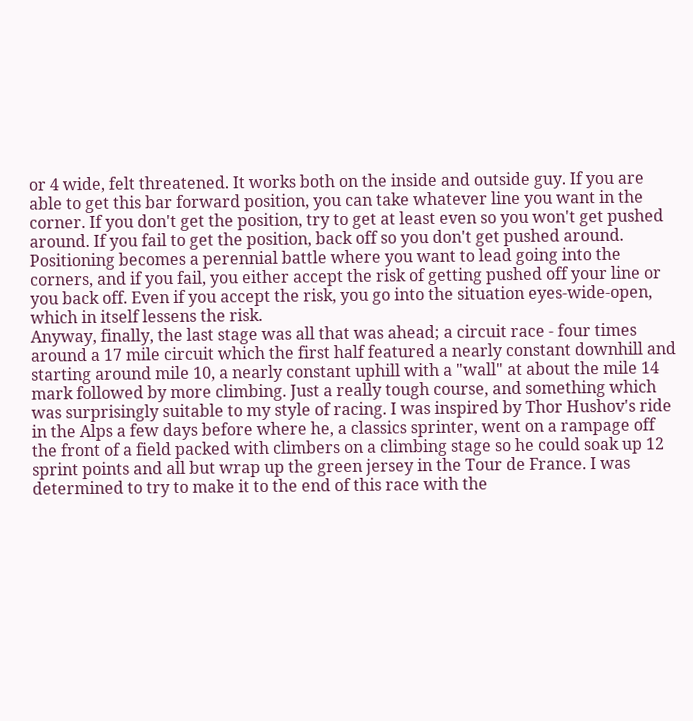or 4 wide, felt threatened. It works both on the inside and outside guy. If you are able to get this bar forward position, you can take whatever line you want in the corner. If you don't get the position, try to get at least even so you won't get pushed around. If you fail to get the position, back off so you don't get pushed around. Positioning becomes a perennial battle where you want to lead going into the corners, and if you fail, you either accept the risk of getting pushed off your line or you back off. Even if you accept the risk, you go into the situation eyes-wide-open, which in itself lessens the risk.
Anyway, finally, the last stage was all that was ahead; a circuit race - four times around a 17 mile circuit which the first half featured a nearly constant downhill and starting around mile 10, a nearly constant uphill with a "wall" at about the mile 14 mark followed by more climbing. Just a really tough course, and something which was surprisingly suitable to my style of racing. I was inspired by Thor Hushov's ride in the Alps a few days before where he, a classics sprinter, went on a rampage off the front of a field packed with climbers on a climbing stage so he could soak up 12 sprint points and all but wrap up the green jersey in the Tour de France. I was determined to try to make it to the end of this race with the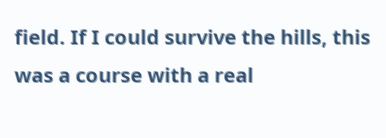field. If I could survive the hills, this was a course with a real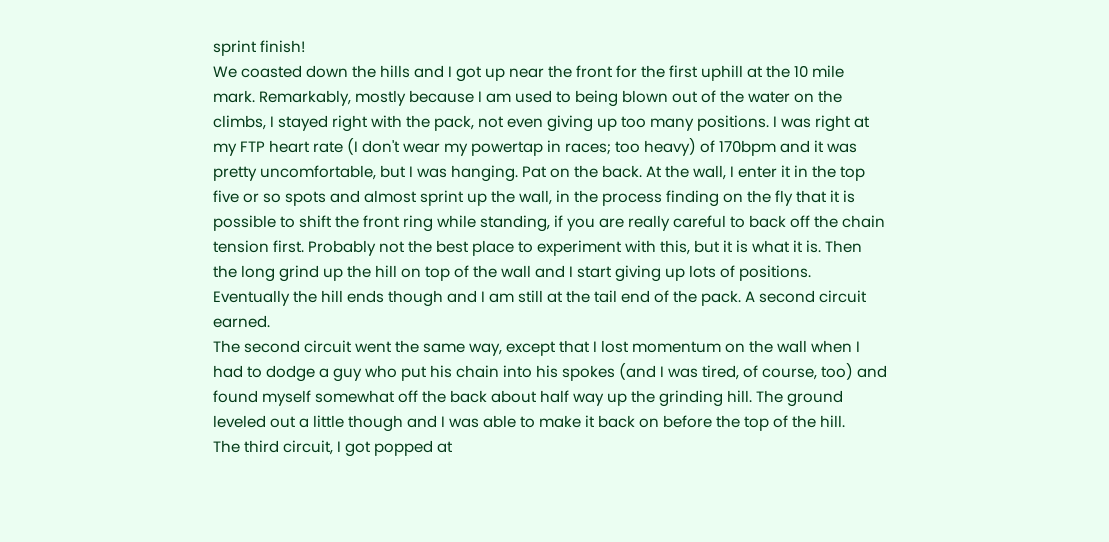sprint finish!
We coasted down the hills and I got up near the front for the first uphill at the 10 mile mark. Remarkably, mostly because I am used to being blown out of the water on the climbs, I stayed right with the pack, not even giving up too many positions. I was right at my FTP heart rate (I don't wear my powertap in races; too heavy) of 170bpm and it was pretty uncomfortable, but I was hanging. Pat on the back. At the wall, I enter it in the top five or so spots and almost sprint up the wall, in the process finding on the fly that it is possible to shift the front ring while standing, if you are really careful to back off the chain tension first. Probably not the best place to experiment with this, but it is what it is. Then the long grind up the hill on top of the wall and I start giving up lots of positions. Eventually the hill ends though and I am still at the tail end of the pack. A second circuit earned.
The second circuit went the same way, except that I lost momentum on the wall when I had to dodge a guy who put his chain into his spokes (and I was tired, of course, too) and found myself somewhat off the back about half way up the grinding hill. The ground leveled out a little though and I was able to make it back on before the top of the hill.
The third circuit, I got popped at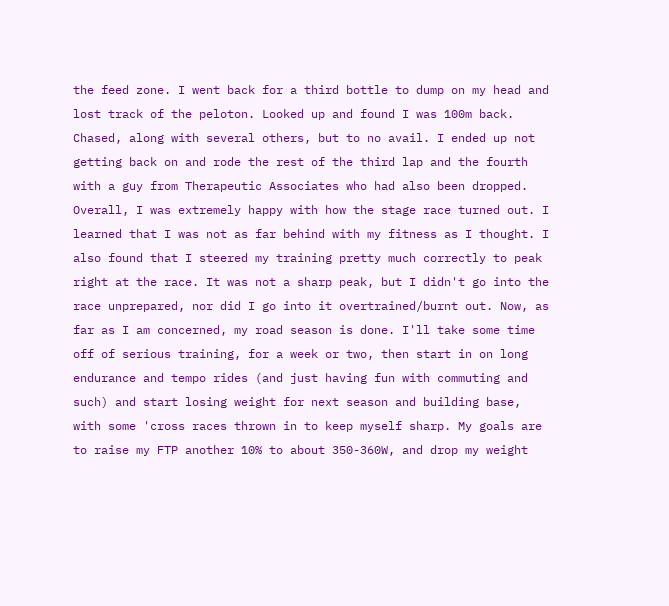the feed zone. I went back for a third bottle to dump on my head and lost track of the peloton. Looked up and found I was 100m back. Chased, along with several others, but to no avail. I ended up not getting back on and rode the rest of the third lap and the fourth with a guy from Therapeutic Associates who had also been dropped.
Overall, I was extremely happy with how the stage race turned out. I learned that I was not as far behind with my fitness as I thought. I also found that I steered my training pretty much correctly to peak right at the race. It was not a sharp peak, but I didn't go into the race unprepared, nor did I go into it overtrained/burnt out. Now, as far as I am concerned, my road season is done. I'll take some time off of serious training, for a week or two, then start in on long endurance and tempo rides (and just having fun with commuting and such) and start losing weight for next season and building base, with some 'cross races thrown in to keep myself sharp. My goals are to raise my FTP another 10% to about 350-360W, and drop my weight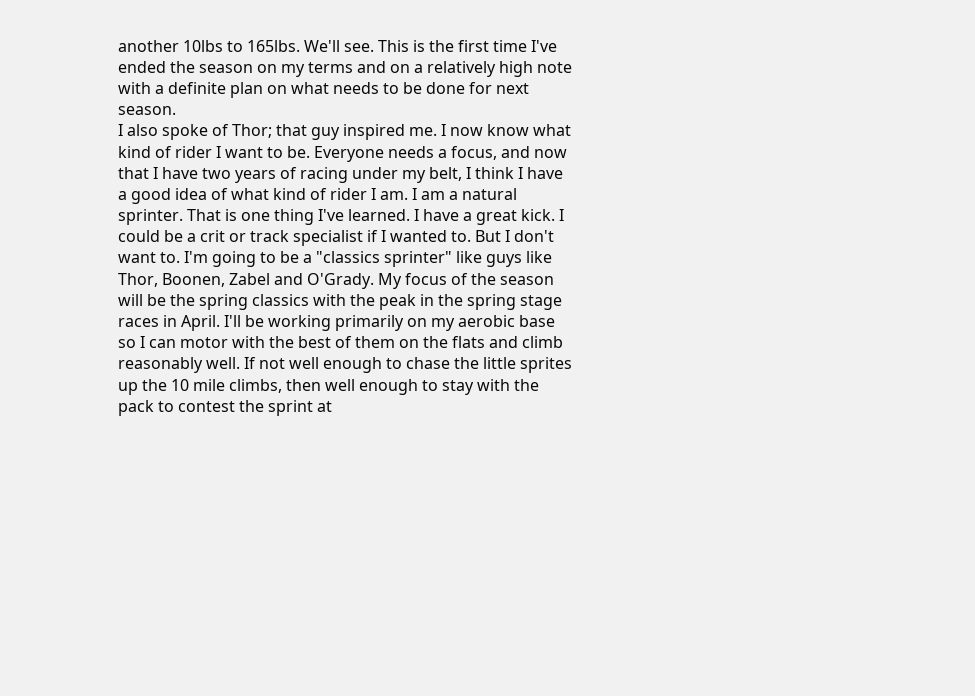another 10lbs to 165lbs. We'll see. This is the first time I've ended the season on my terms and on a relatively high note with a definite plan on what needs to be done for next season.
I also spoke of Thor; that guy inspired me. I now know what kind of rider I want to be. Everyone needs a focus, and now that I have two years of racing under my belt, I think I have a good idea of what kind of rider I am. I am a natural sprinter. That is one thing I've learned. I have a great kick. I could be a crit or track specialist if I wanted to. But I don't want to. I'm going to be a "classics sprinter" like guys like Thor, Boonen, Zabel and O'Grady. My focus of the season will be the spring classics with the peak in the spring stage races in April. I'll be working primarily on my aerobic base so I can motor with the best of them on the flats and climb reasonably well. If not well enough to chase the little sprites up the 10 mile climbs, then well enough to stay with the pack to contest the sprint at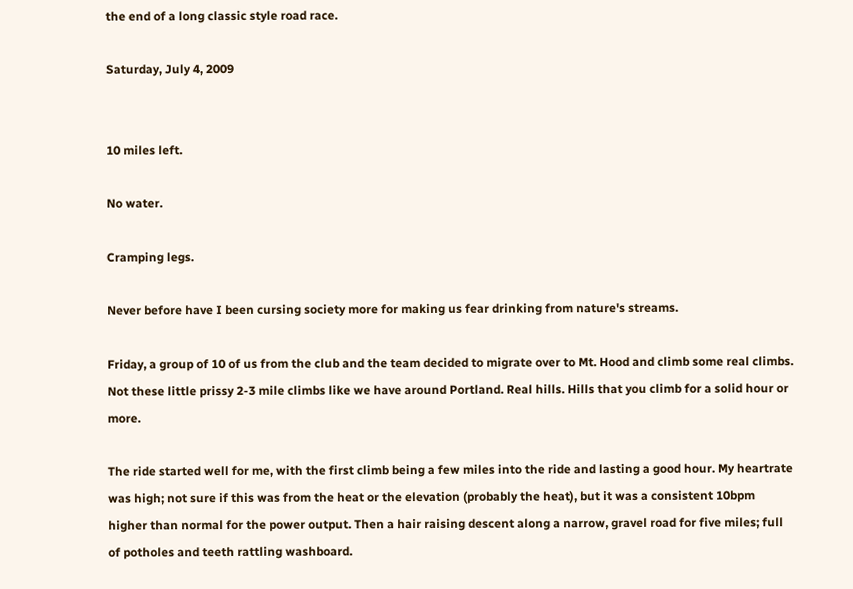the end of a long classic style road race.

Saturday, July 4, 2009


10 miles left.

No water.

Cramping legs.

Never before have I been cursing society more for making us fear drinking from nature's streams.

Friday, a group of 10 of us from the club and the team decided to migrate over to Mt. Hood and climb some real climbs. Not these little prissy 2-3 mile climbs like we have around Portland. Real hills. Hills that you climb for a solid hour or more.

The ride started well for me, with the first climb being a few miles into the ride and lasting a good hour. My heartrate was high; not sure if this was from the heat or the elevation (probably the heat), but it was a consistent 10bpm higher than normal for the power output. Then a hair raising descent along a narrow, gravel road for five miles; full of potholes and teeth rattling washboard.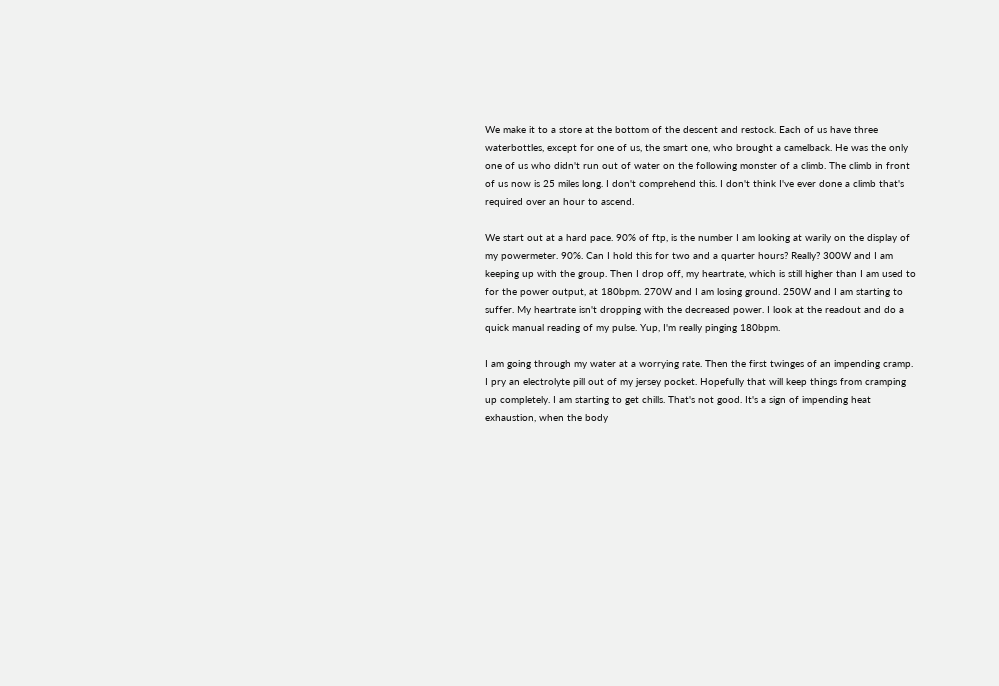We make it to a store at the bottom of the descent and restock. Each of us have three waterbottles, except for one of us, the smart one, who brought a camelback. He was the only one of us who didn't run out of water on the following monster of a climb. The climb in front of us now is 25 miles long. I don't comprehend this. I don't think I've ever done a climb that's required over an hour to ascend.

We start out at a hard pace. 90% of ftp, is the number I am looking at warily on the display of my powermeter. 90%. Can I hold this for two and a quarter hours? Really? 300W and I am keeping up with the group. Then I drop off, my heartrate, which is still higher than I am used to for the power output, at 180bpm. 270W and I am losing ground. 250W and I am starting to suffer. My heartrate isn't dropping with the decreased power. I look at the readout and do a quick manual reading of my pulse. Yup, I'm really pinging 180bpm.

I am going through my water at a worrying rate. Then the first twinges of an impending cramp. I pry an electrolyte pill out of my jersey pocket. Hopefully that will keep things from cramping up completely. I am starting to get chills. That's not good. It's a sign of impending heat exhaustion, when the body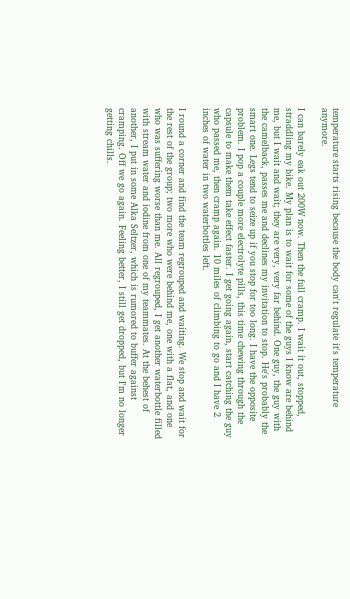temperature starts rising because the body can't regulate it's temperature anymore.

I can barely eak out 200W now. Then the full cramp. I wait it out, stopped, straddling my bike. My plan is to wait for some of the guys I know are behind me, but I wait and wait; they are very, very far behind. One guy, the guy with the camelback, passes me and declines my invitation to stop. He's probably the smart one. Legs tend to seize up if you stop for too long. I have the opposite problem. I pop a couple more electrolyte pills, this time chewing through the capsule to make them take effect faster. I get going again, start catching the guy who passed me, then cramp again. 10 miles of climbing to go and I have 2 inches of water in two waterbottles left.

I round a corner and find the team regrouped and waiting. We stop and wait for the rest of the group; two more who were behind me, one with a flat, and one who was suffering worse than me. All regrouped, I get another waterbottle filled with stream water and iodine from one of my teammates. At the behest of another, I put in some Alka Seltzer, which is rumored to buffer against cramping. Off we go again. Feeling better, I still get dropped, but I'm no longer getting chills.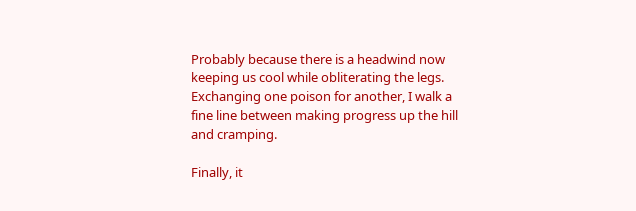Probably because there is a headwind now keeping us cool while obliterating the legs. Exchanging one poison for another, I walk a fine line between making progress up the hill and cramping.

Finally, it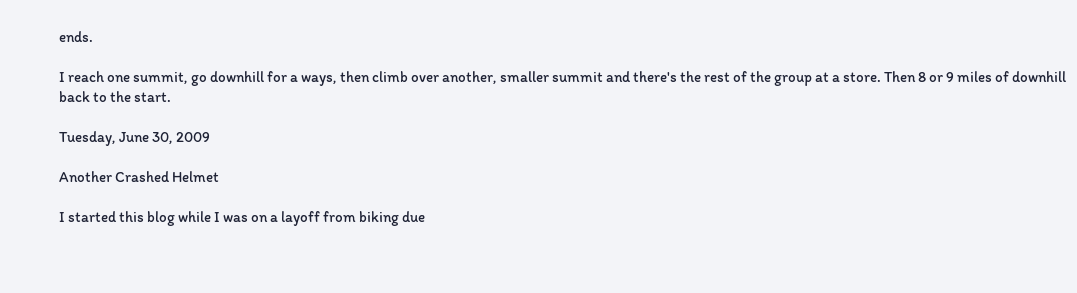ends.

I reach one summit, go downhill for a ways, then climb over another, smaller summit and there's the rest of the group at a store. Then 8 or 9 miles of downhill back to the start.

Tuesday, June 30, 2009

Another Crashed Helmet

I started this blog while I was on a layoff from biking due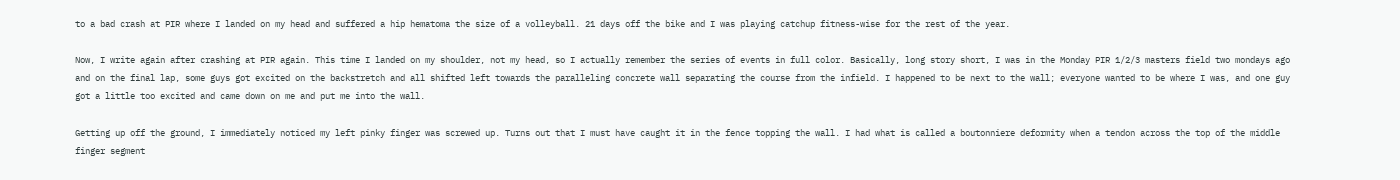to a bad crash at PIR where I landed on my head and suffered a hip hematoma the size of a volleyball. 21 days off the bike and I was playing catchup fitness-wise for the rest of the year.

Now, I write again after crashing at PIR again. This time I landed on my shoulder, not my head, so I actually remember the series of events in full color. Basically, long story short, I was in the Monday PIR 1/2/3 masters field two mondays ago and on the final lap, some guys got excited on the backstretch and all shifted left towards the paralleling concrete wall separating the course from the infield. I happened to be next to the wall; everyone wanted to be where I was, and one guy got a little too excited and came down on me and put me into the wall.

Getting up off the ground, I immediately noticed my left pinky finger was screwed up. Turns out that I must have caught it in the fence topping the wall. I had what is called a boutonniere deformity when a tendon across the top of the middle finger segment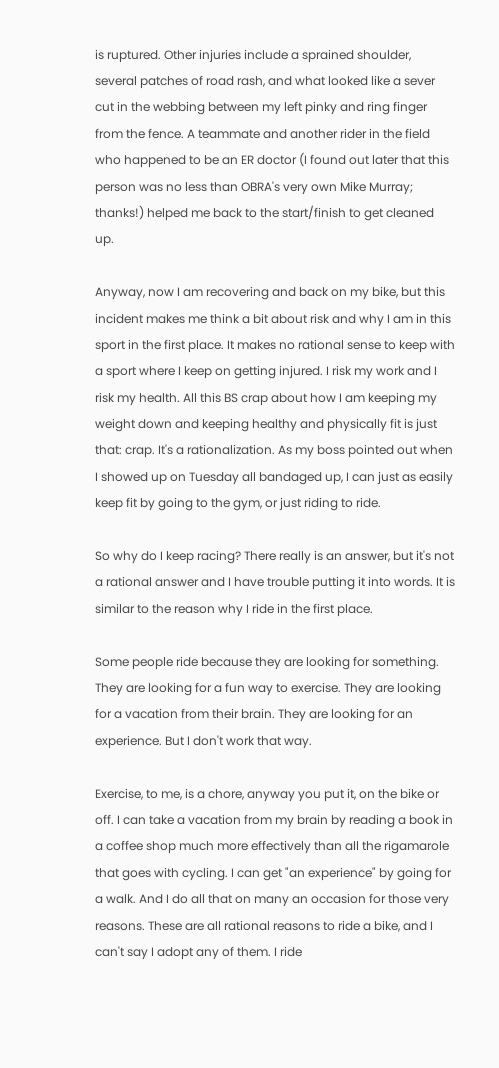is ruptured. Other injuries include a sprained shoulder, several patches of road rash, and what looked like a sever cut in the webbing between my left pinky and ring finger from the fence. A teammate and another rider in the field who happened to be an ER doctor (I found out later that this person was no less than OBRA's very own Mike Murray; thanks!) helped me back to the start/finish to get cleaned up.

Anyway, now I am recovering and back on my bike, but this incident makes me think a bit about risk and why I am in this sport in the first place. It makes no rational sense to keep with a sport where I keep on getting injured. I risk my work and I risk my health. All this BS crap about how I am keeping my weight down and keeping healthy and physically fit is just that: crap. It's a rationalization. As my boss pointed out when I showed up on Tuesday all bandaged up, I can just as easily keep fit by going to the gym, or just riding to ride.

So why do I keep racing? There really is an answer, but it's not a rational answer and I have trouble putting it into words. It is similar to the reason why I ride in the first place.

Some people ride because they are looking for something. They are looking for a fun way to exercise. They are looking for a vacation from their brain. They are looking for an experience. But I don't work that way.

Exercise, to me, is a chore, anyway you put it, on the bike or off. I can take a vacation from my brain by reading a book in a coffee shop much more effectively than all the rigamarole that goes with cycling. I can get "an experience" by going for a walk. And I do all that on many an occasion for those very reasons. These are all rational reasons to ride a bike, and I can't say I adopt any of them. I ride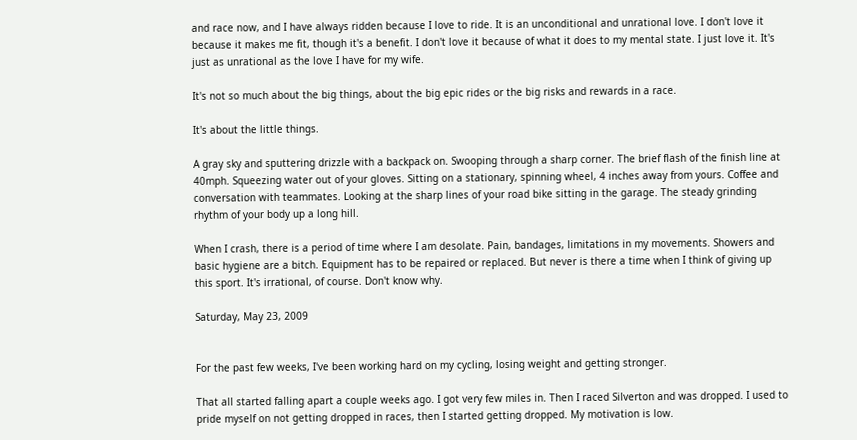and race now, and I have always ridden because I love to ride. It is an unconditional and unrational love. I don't love it because it makes me fit, though it's a benefit. I don't love it because of what it does to my mental state. I just love it. It's just as unrational as the love I have for my wife.

It's not so much about the big things, about the big epic rides or the big risks and rewards in a race.

It's about the little things.

A gray sky and sputtering drizzle with a backpack on. Swooping through a sharp corner. The brief flash of the finish line at 40mph. Squeezing water out of your gloves. Sitting on a stationary, spinning wheel, 4 inches away from yours. Coffee and conversation with teammates. Looking at the sharp lines of your road bike sitting in the garage. The steady grinding rhythm of your body up a long hill.

When I crash, there is a period of time where I am desolate. Pain, bandages, limitations in my movements. Showers and basic hygiene are a bitch. Equipment has to be repaired or replaced. But never is there a time when I think of giving up this sport. It's irrational, of course. Don't know why.

Saturday, May 23, 2009


For the past few weeks, I've been working hard on my cycling, losing weight and getting stronger.

That all started falling apart a couple weeks ago. I got very few miles in. Then I raced Silverton and was dropped. I used to pride myself on not getting dropped in races, then I started getting dropped. My motivation is low.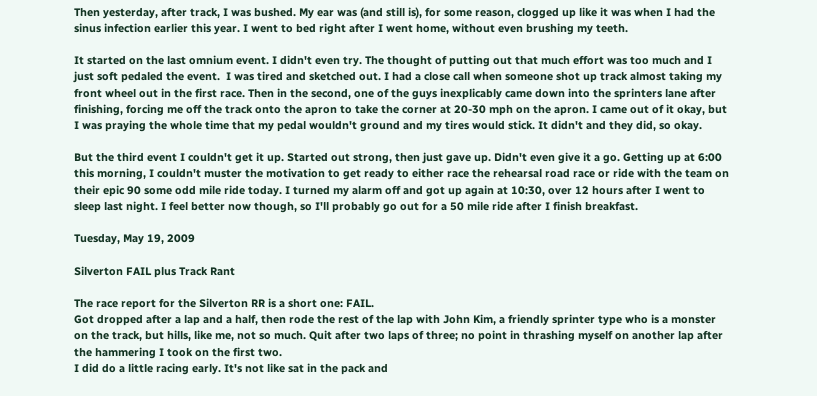Then yesterday, after track, I was bushed. My ear was (and still is), for some reason, clogged up like it was when I had the sinus infection earlier this year. I went to bed right after I went home, without even brushing my teeth.

It started on the last omnium event. I didn't even try. The thought of putting out that much effort was too much and I just soft pedaled the event.  I was tired and sketched out. I had a close call when someone shot up track almost taking my front wheel out in the first race. Then in the second, one of the guys inexplicably came down into the sprinters lane after finishing, forcing me off the track onto the apron to take the corner at 20-30 mph on the apron. I came out of it okay, but I was praying the whole time that my pedal wouldn't ground and my tires would stick. It didn't and they did, so okay.

But the third event I couldn't get it up. Started out strong, then just gave up. Didn't even give it a go. Getting up at 6:00 this morning, I couldn't muster the motivation to get ready to either race the rehearsal road race or ride with the team on their epic 90 some odd mile ride today. I turned my alarm off and got up again at 10:30, over 12 hours after I went to sleep last night. I feel better now though, so I'll probably go out for a 50 mile ride after I finish breakfast.

Tuesday, May 19, 2009

Silverton FAIL plus Track Rant

The race report for the Silverton RR is a short one: FAIL.
Got dropped after a lap and a half, then rode the rest of the lap with John Kim, a friendly sprinter type who is a monster on the track, but hills, like me, not so much. Quit after two laps of three; no point in thrashing myself on another lap after the hammering I took on the first two.
I did do a little racing early. It's not like sat in the pack and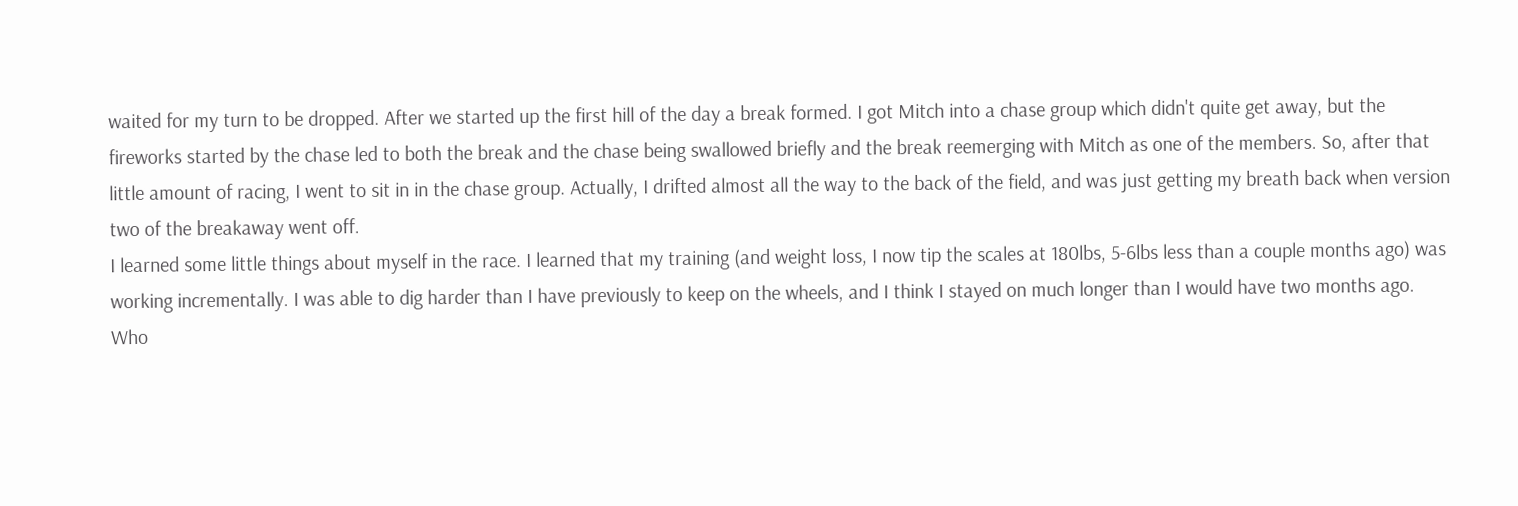waited for my turn to be dropped. After we started up the first hill of the day a break formed. I got Mitch into a chase group which didn't quite get away, but the fireworks started by the chase led to both the break and the chase being swallowed briefly and the break reemerging with Mitch as one of the members. So, after that little amount of racing, I went to sit in in the chase group. Actually, I drifted almost all the way to the back of the field, and was just getting my breath back when version two of the breakaway went off.
I learned some little things about myself in the race. I learned that my training (and weight loss, I now tip the scales at 180lbs, 5-6lbs less than a couple months ago) was working incrementally. I was able to dig harder than I have previously to keep on the wheels, and I think I stayed on much longer than I would have two months ago. Who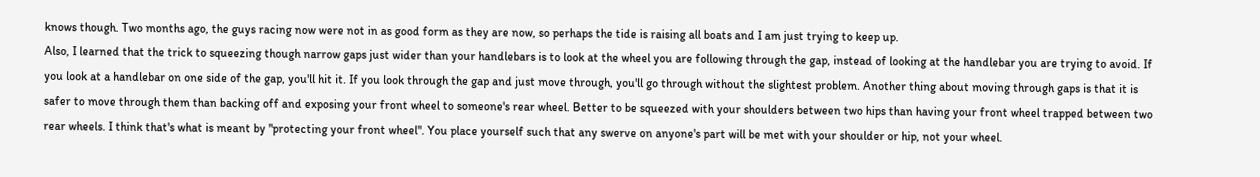knows though. Two months ago, the guys racing now were not in as good form as they are now, so perhaps the tide is raising all boats and I am just trying to keep up.
Also, I learned that the trick to squeezing though narrow gaps just wider than your handlebars is to look at the wheel you are following through the gap, instead of looking at the handlebar you are trying to avoid. If you look at a handlebar on one side of the gap, you'll hit it. If you look through the gap and just move through, you'll go through without the slightest problem. Another thing about moving through gaps is that it is safer to move through them than backing off and exposing your front wheel to someone's rear wheel. Better to be squeezed with your shoulders between two hips than having your front wheel trapped between two rear wheels. I think that's what is meant by "protecting your front wheel". You place yourself such that any swerve on anyone's part will be met with your shoulder or hip, not your wheel.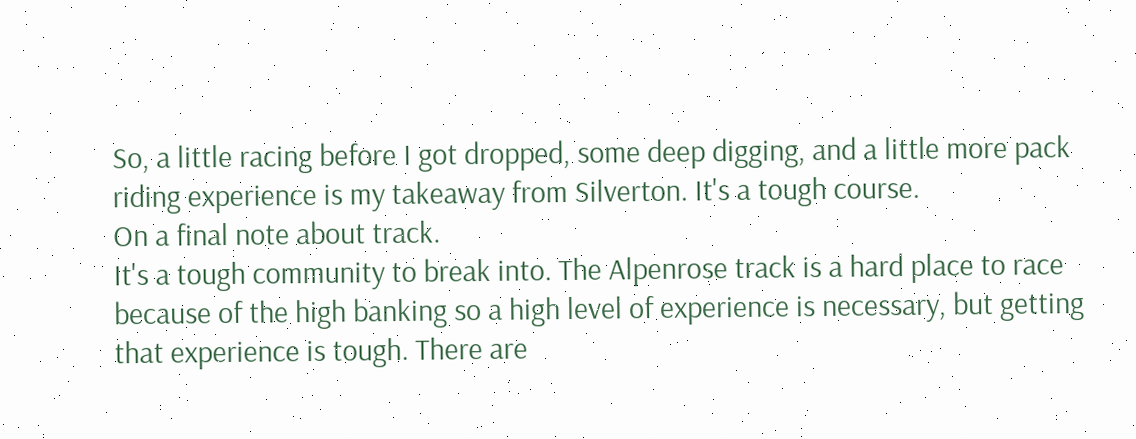So, a little racing before I got dropped, some deep digging, and a little more pack riding experience is my takeaway from Silverton. It's a tough course.
On a final note about track.
It's a tough community to break into. The Alpenrose track is a hard place to race because of the high banking so a high level of experience is necessary, but getting that experience is tough. There are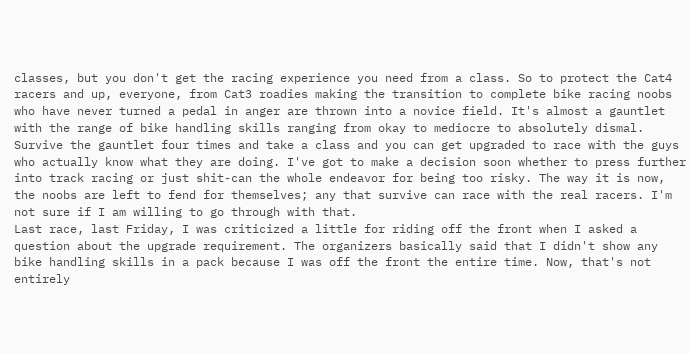classes, but you don't get the racing experience you need from a class. So to protect the Cat4 racers and up, everyone, from Cat3 roadies making the transition to complete bike racing noobs who have never turned a pedal in anger are thrown into a novice field. It's almost a gauntlet with the range of bike handling skills ranging from okay to mediocre to absolutely dismal. Survive the gauntlet four times and take a class and you can get upgraded to race with the guys who actually know what they are doing. I've got to make a decision soon whether to press further into track racing or just shit-can the whole endeavor for being too risky. The way it is now, the noobs are left to fend for themselves; any that survive can race with the real racers. I'm not sure if I am willing to go through with that.
Last race, last Friday, I was criticized a little for riding off the front when I asked a question about the upgrade requirement. The organizers basically said that I didn't show any bike handling skills in a pack because I was off the front the entire time. Now, that's not entirely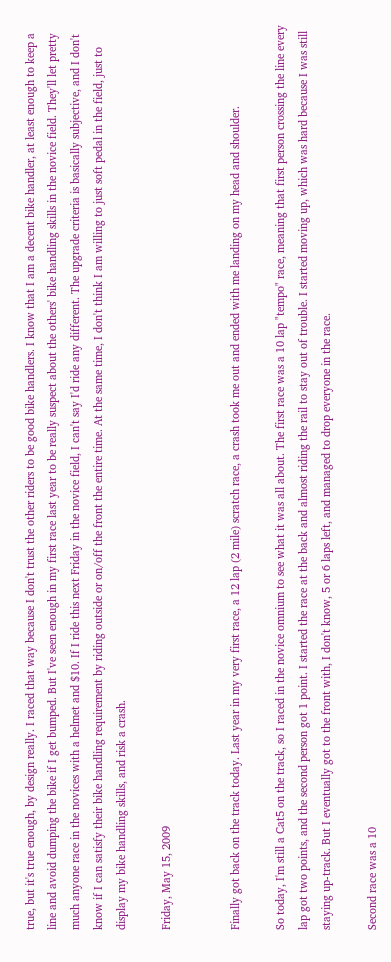true, but it's true enough, by design really. I raced that way because I don't trust the other riders to be good bike handlers. I know that I am a decent bike handler, at least enough to keep a line and avoid dumping the bike if I get bumped. But I've seen enough in my first race last year to be really suspect about the others' bike handling skills in the novice field. They'll let pretty much anyone race in the novices with a helmet and $10. If I ride this next Friday in the novice field, I can't say I'd ride any different. The upgrade criteria is basically subjective, and I don't know if I can satisfy their bike handling requirement by riding outside or on/off the front the entire time. At the same time, I don't think I am willing to just soft pedal in the field, just to display my bike handling skills, and risk a crash.

Friday, May 15, 2009


Finally got back on the track today. Last year in my very first race, a 12 lap (2 mile) scratch race, a crash took me out and ended with me landing on my head and shoulder.

So today, I'm still a Cat5 on the track, so I raced in the novice omnium to see what it was all about. The first race was a 10 lap "tempo" race, meaning that first person crossing the line every lap got two points, and the second person got 1 point. I started the race at the back and almost riding the rail to stay out of trouble. I started moving up, which was hard because I was still staying up-track. But I eventually got to the front with, I don't know, 5 or 6 laps left, and managed to drop everyone in the race.

Second race was a 10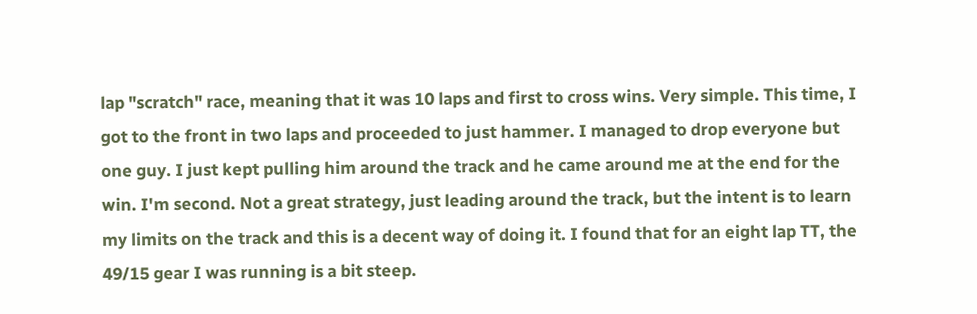lap "scratch" race, meaning that it was 10 laps and first to cross wins. Very simple. This time, I got to the front in two laps and proceeded to just hammer. I managed to drop everyone but one guy. I just kept pulling him around the track and he came around me at the end for the win. I'm second. Not a great strategy, just leading around the track, but the intent is to learn my limits on the track and this is a decent way of doing it. I found that for an eight lap TT, the 49/15 gear I was running is a bit steep.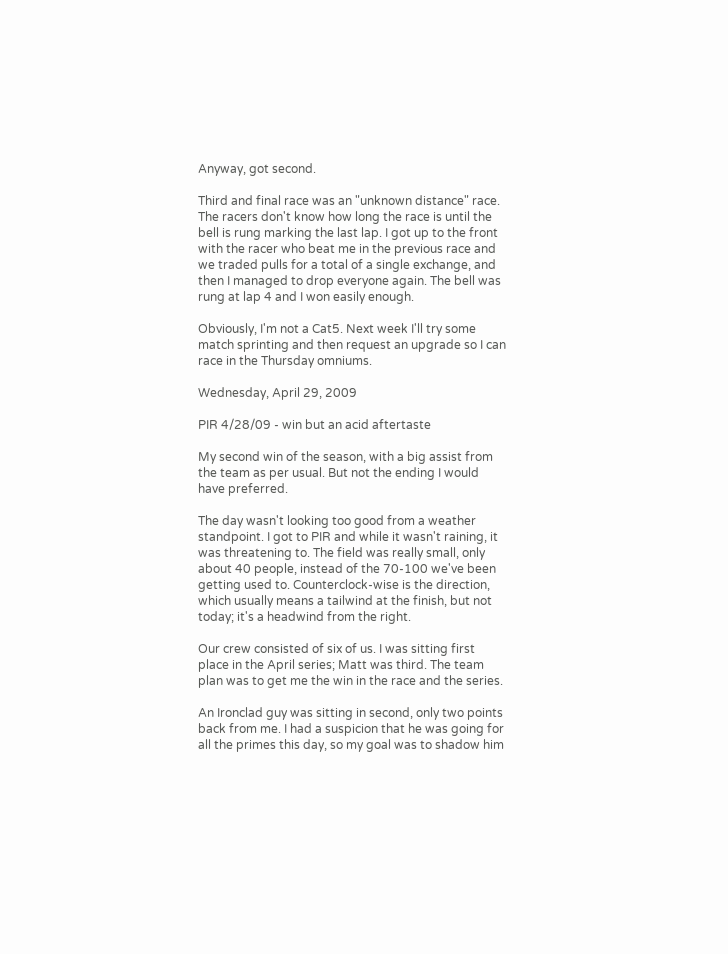Anyway, got second.

Third and final race was an "unknown distance" race. The racers don't know how long the race is until the bell is rung marking the last lap. I got up to the front with the racer who beat me in the previous race and we traded pulls for a total of a single exchange, and then I managed to drop everyone again. The bell was rung at lap 4 and I won easily enough.

Obviously, I'm not a Cat5. Next week I'll try some match sprinting and then request an upgrade so I can race in the Thursday omniums.

Wednesday, April 29, 2009

PIR 4/28/09 - win but an acid aftertaste

My second win of the season, with a big assist from the team as per usual. But not the ending I would have preferred.

The day wasn't looking too good from a weather standpoint. I got to PIR and while it wasn't raining, it was threatening to. The field was really small, only about 40 people, instead of the 70-100 we've been getting used to. Counterclock-wise is the direction, which usually means a tailwind at the finish, but not today; it's a headwind from the right.

Our crew consisted of six of us. I was sitting first place in the April series; Matt was third. The team plan was to get me the win in the race and the series.

An Ironclad guy was sitting in second, only two points back from me. I had a suspicion that he was going for all the primes this day, so my goal was to shadow him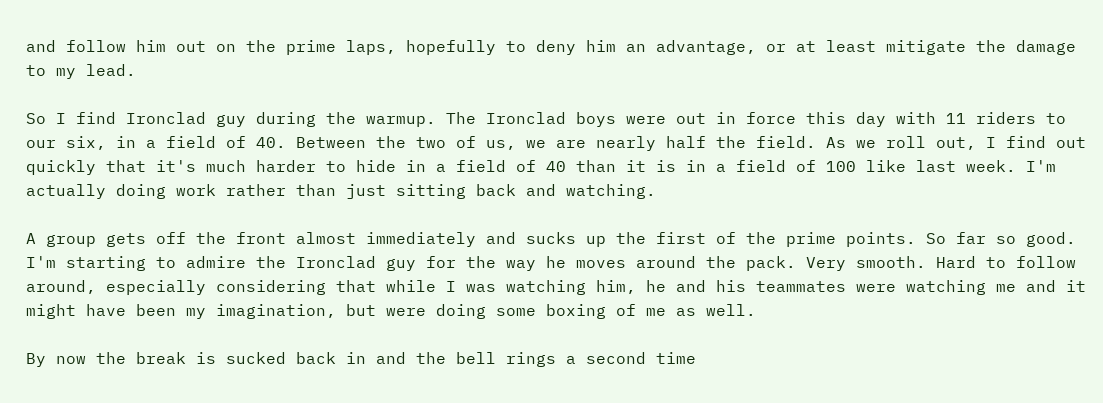and follow him out on the prime laps, hopefully to deny him an advantage, or at least mitigate the damage to my lead.

So I find Ironclad guy during the warmup. The Ironclad boys were out in force this day with 11 riders to our six, in a field of 40. Between the two of us, we are nearly half the field. As we roll out, I find out quickly that it's much harder to hide in a field of 40 than it is in a field of 100 like last week. I'm actually doing work rather than just sitting back and watching.

A group gets off the front almost immediately and sucks up the first of the prime points. So far so good. I'm starting to admire the Ironclad guy for the way he moves around the pack. Very smooth. Hard to follow around, especially considering that while I was watching him, he and his teammates were watching me and it might have been my imagination, but were doing some boxing of me as well.

By now the break is sucked back in and the bell rings a second time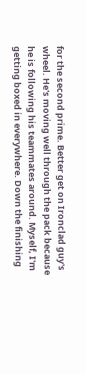for the second prime. Better get on Ironclad guy's wheel. He's moving well through the pack because he is following his teammates around. Myself, I'm getting boxed in everywhere. Down the finishing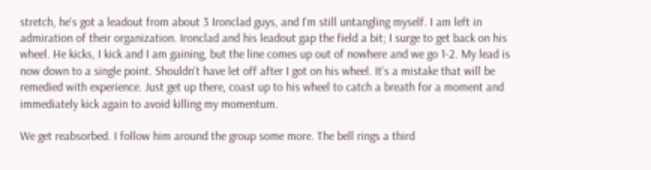stretch, he's got a leadout from about 3 Ironclad guys, and I'm still untangling myself. I am left in admiration of their organization. Ironclad and his leadout gap the field a bit; I surge to get back on his wheel. He kicks, I kick and I am gaining, but the line comes up out of nowhere and we go 1-2. My lead is now down to a single point. Shouldn't have let off after I got on his wheel. It's a mistake that will be remedied with experience. Just get up there, coast up to his wheel to catch a breath for a moment and immediately kick again to avoid killing my momentum.

We get reabsorbed. I follow him around the group some more. The bell rings a third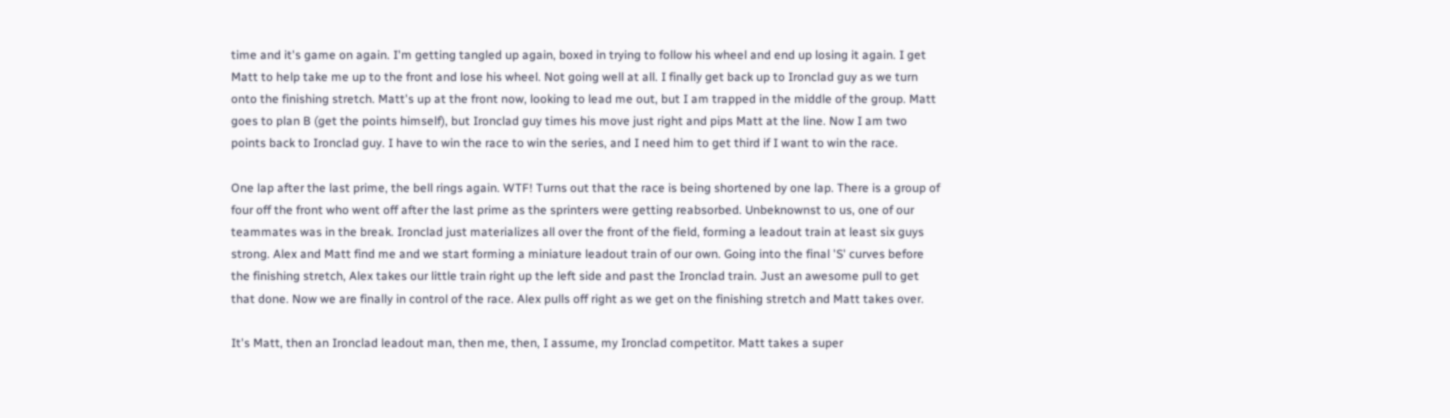time and it's game on again. I'm getting tangled up again, boxed in trying to follow his wheel and end up losing it again. I get Matt to help take me up to the front and lose his wheel. Not going well at all. I finally get back up to Ironclad guy as we turn onto the finishing stretch. Matt's up at the front now, looking to lead me out, but I am trapped in the middle of the group. Matt goes to plan B (get the points himself), but Ironclad guy times his move just right and pips Matt at the line. Now I am two points back to Ironclad guy. I have to win the race to win the series, and I need him to get third if I want to win the race.

One lap after the last prime, the bell rings again. WTF! Turns out that the race is being shortened by one lap. There is a group of four off the front who went off after the last prime as the sprinters were getting reabsorbed. Unbeknownst to us, one of our teammates was in the break. Ironclad just materializes all over the front of the field, forming a leadout train at least six guys strong. Alex and Matt find me and we start forming a miniature leadout train of our own. Going into the final 'S' curves before the finishing stretch, Alex takes our little train right up the left side and past the Ironclad train. Just an awesome pull to get that done. Now we are finally in control of the race. Alex pulls off right as we get on the finishing stretch and Matt takes over.

It's Matt, then an Ironclad leadout man, then me, then, I assume, my Ironclad competitor. Matt takes a super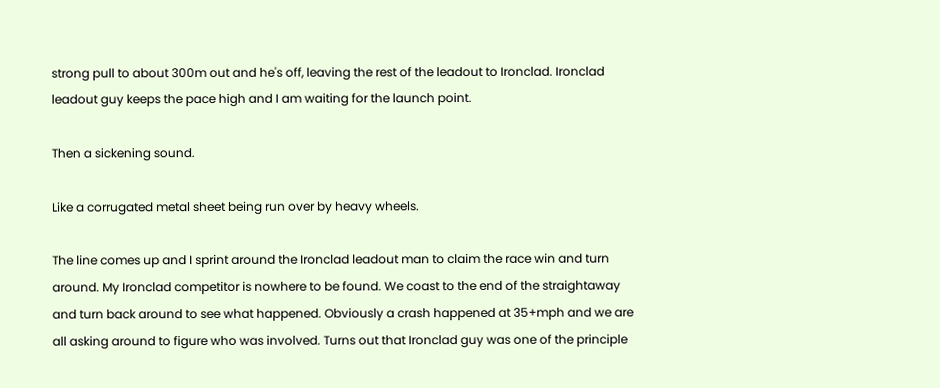strong pull to about 300m out and he's off, leaving the rest of the leadout to Ironclad. Ironclad leadout guy keeps the pace high and I am waiting for the launch point.

Then a sickening sound.

Like a corrugated metal sheet being run over by heavy wheels.

The line comes up and I sprint around the Ironclad leadout man to claim the race win and turn around. My Ironclad competitor is nowhere to be found. We coast to the end of the straightaway and turn back around to see what happened. Obviously a crash happened at 35+mph and we are all asking around to figure who was involved. Turns out that Ironclad guy was one of the principle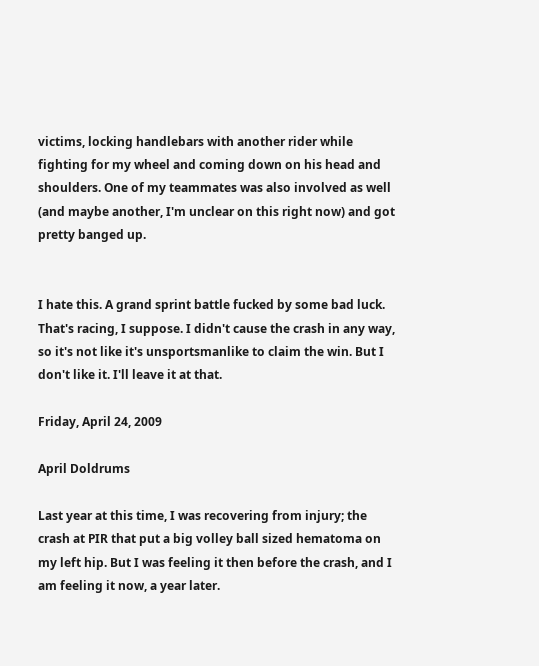victims, locking handlebars with another rider while fighting for my wheel and coming down on his head and shoulders. One of my teammates was also involved as well (and maybe another, I'm unclear on this right now) and got pretty banged up.


I hate this. A grand sprint battle fucked by some bad luck. That's racing, I suppose. I didn't cause the crash in any way, so it's not like it's unsportsmanlike to claim the win. But I don't like it. I'll leave it at that.

Friday, April 24, 2009

April Doldrums

Last year at this time, I was recovering from injury; the crash at PIR that put a big volley ball sized hematoma on my left hip. But I was feeling it then before the crash, and I am feeling it now, a year later.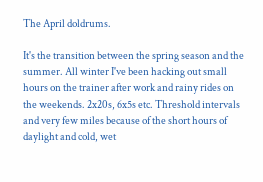The April doldrums.

It's the transition between the spring season and the summer. All winter I've been hacking out small hours on the trainer after work and rainy rides on the weekends. 2x20s, 6x5s etc. Threshold intervals and very few miles because of the short hours of daylight and cold, wet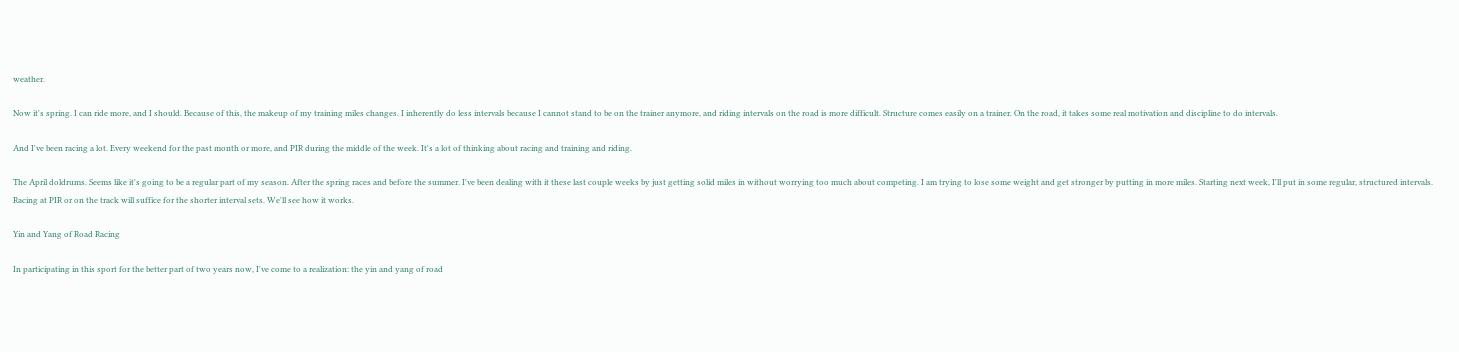weather.

Now it's spring. I can ride more, and I should. Because of this, the makeup of my training miles changes. I inherently do less intervals because I cannot stand to be on the trainer anymore, and riding intervals on the road is more difficult. Structure comes easily on a trainer. On the road, it takes some real motivation and discipline to do intervals.

And I've been racing a lot. Every weekend for the past month or more, and PIR during the middle of the week. It's a lot of thinking about racing and training and riding.

The April doldrums. Seems like it's going to be a regular part of my season. After the spring races and before the summer. I've been dealing with it these last couple weeks by just getting solid miles in without worrying too much about competing. I am trying to lose some weight and get stronger by putting in more miles. Starting next week, I'll put in some regular, structured intervals. Racing at PIR or on the track will suffice for the shorter interval sets. We'll see how it works.

Yin and Yang of Road Racing

In participating in this sport for the better part of two years now, I've come to a realization: the yin and yang of road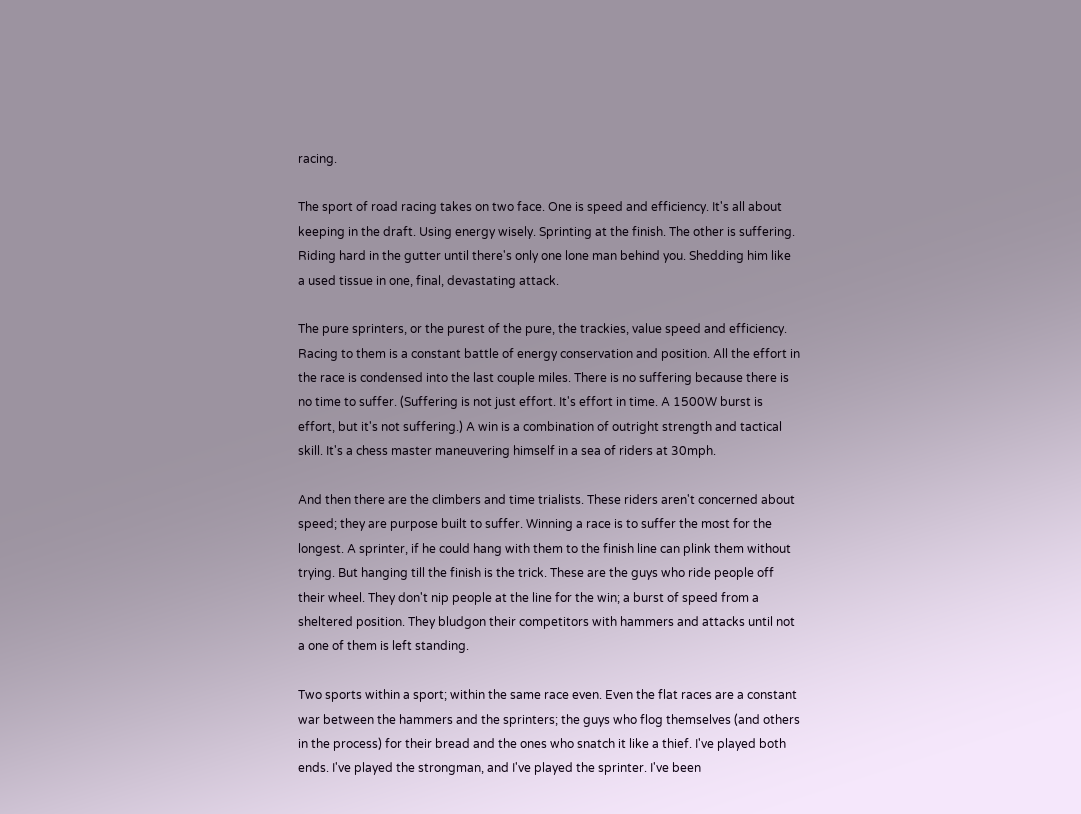racing.

The sport of road racing takes on two face. One is speed and efficiency. It's all about keeping in the draft. Using energy wisely. Sprinting at the finish. The other is suffering. Riding hard in the gutter until there's only one lone man behind you. Shedding him like a used tissue in one, final, devastating attack.

The pure sprinters, or the purest of the pure, the trackies, value speed and efficiency. Racing to them is a constant battle of energy conservation and position. All the effort in the race is condensed into the last couple miles. There is no suffering because there is no time to suffer. (Suffering is not just effort. It's effort in time. A 1500W burst is effort, but it's not suffering.) A win is a combination of outright strength and tactical skill. It's a chess master maneuvering himself in a sea of riders at 30mph.

And then there are the climbers and time trialists. These riders aren't concerned about speed; they are purpose built to suffer. Winning a race is to suffer the most for the longest. A sprinter, if he could hang with them to the finish line can plink them without trying. But hanging till the finish is the trick. These are the guys who ride people off their wheel. They don't nip people at the line for the win; a burst of speed from a sheltered position. They bludgon their competitors with hammers and attacks until not a one of them is left standing.

Two sports within a sport; within the same race even. Even the flat races are a constant war between the hammers and the sprinters; the guys who flog themselves (and others in the process) for their bread and the ones who snatch it like a thief. I've played both ends. I've played the strongman, and I've played the sprinter. I've been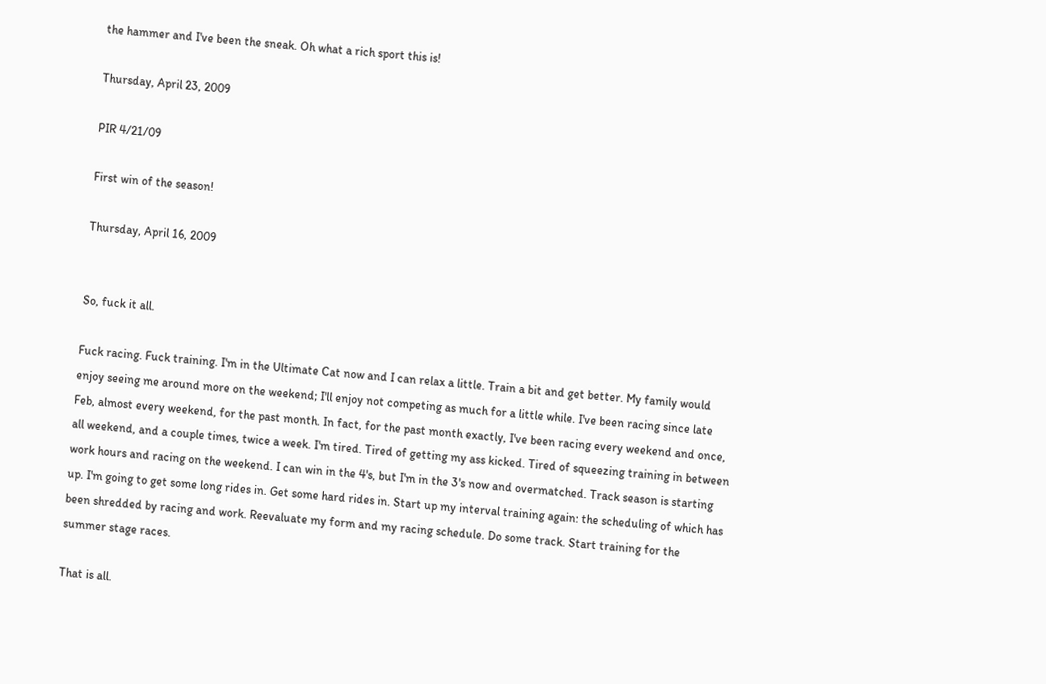the hammer and I've been the sneak. Oh what a rich sport this is!

Thursday, April 23, 2009

PIR 4/21/09

First win of the season!

Thursday, April 16, 2009


So, fuck it all.

Fuck racing. Fuck training. I'm in the Ultimate Cat now and I can relax a little. Train a bit and get better. My family would enjoy seeing me around more on the weekend; I'll enjoy not competing as much for a little while. I've been racing since late Feb, almost every weekend, for the past month. In fact, for the past month exactly, I've been racing every weekend and once, all weekend, and a couple times, twice a week. I'm tired. Tired of getting my ass kicked. Tired of squeezing training in between work hours and racing on the weekend. I can win in the 4's, but I'm in the 3's now and overmatched. Track season is starting up. I'm going to get some long rides in. Get some hard rides in. Start up my interval training again: the scheduling of which has been shredded by racing and work. Reevaluate my form and my racing schedule. Do some track. Start training for the summer stage races.

That is all.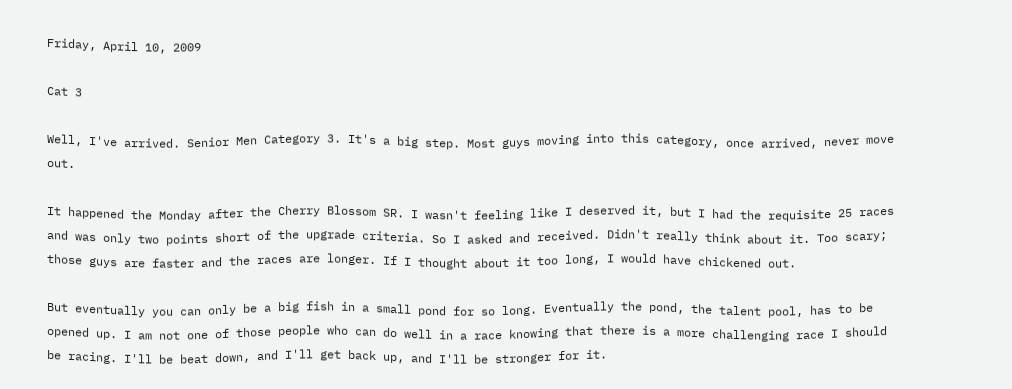Friday, April 10, 2009

Cat 3

Well, I've arrived. Senior Men Category 3. It's a big step. Most guys moving into this category, once arrived, never move out.

It happened the Monday after the Cherry Blossom SR. I wasn't feeling like I deserved it, but I had the requisite 25 races and was only two points short of the upgrade criteria. So I asked and received. Didn't really think about it. Too scary; those guys are faster and the races are longer. If I thought about it too long, I would have chickened out.

But eventually you can only be a big fish in a small pond for so long. Eventually the pond, the talent pool, has to be opened up. I am not one of those people who can do well in a race knowing that there is a more challenging race I should be racing. I'll be beat down, and I'll get back up, and I'll be stronger for it.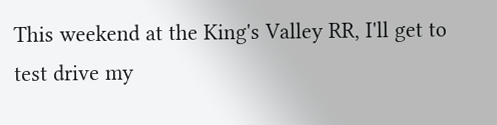This weekend at the King's Valley RR, I'll get to test drive my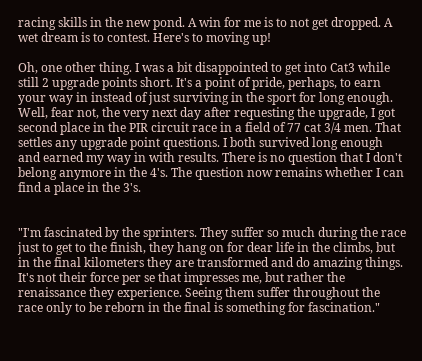racing skills in the new pond. A win for me is to not get dropped. A wet dream is to contest. Here's to moving up!

Oh, one other thing. I was a bit disappointed to get into Cat3 while still 2 upgrade points short. It's a point of pride, perhaps, to earn your way in instead of just surviving in the sport for long enough. Well, fear not, the very next day after requesting the upgrade, I got second place in the PIR circuit race in a field of 77 cat 3/4 men. That settles any upgrade point questions. I both survived long enough and earned my way in with results. There is no question that I don't belong anymore in the 4's. The question now remains whether I can find a place in the 3's.


"I'm fascinated by the sprinters. They suffer so much during the race just to get to the finish, they hang on for dear life in the climbs, but in the final kilometers they are transformed and do amazing things. It's not their force per se that impresses me, but rather the renaissance they experience. Seeing them suffer throughout the race only to be reborn in the final is something for fascination."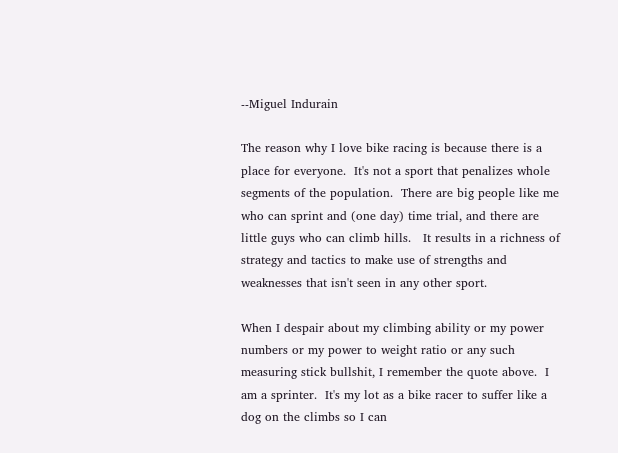--Miguel Indurain

The reason why I love bike racing is because there is a place for everyone.  It's not a sport that penalizes whole segments of the population.  There are big people like me who can sprint and (one day) time trial, and there are little guys who can climb hills.   It results in a richness of strategy and tactics to make use of strengths and weaknesses that isn't seen in any other sport.

When I despair about my climbing ability or my power numbers or my power to weight ratio or any such measuring stick bullshit, I remember the quote above.  I am a sprinter.  It's my lot as a bike racer to suffer like a dog on the climbs so I can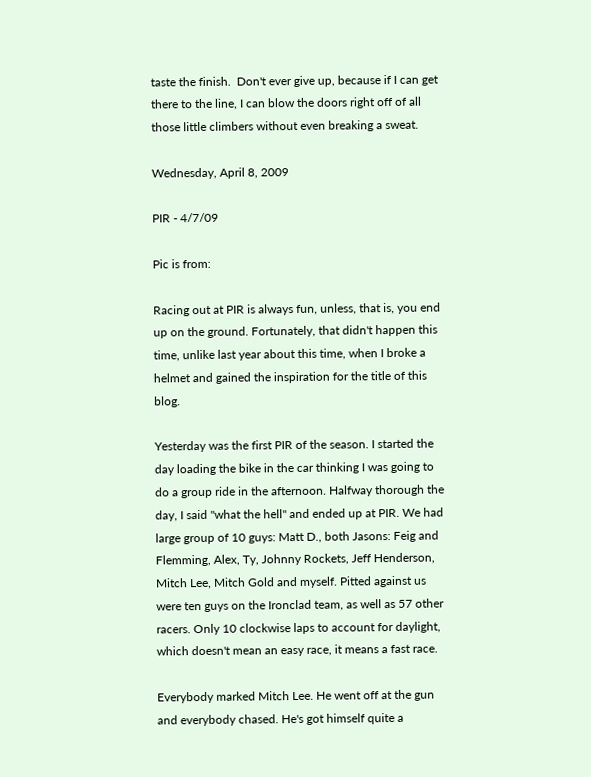taste the finish.  Don't ever give up, because if I can get there to the line, I can blow the doors right off of all those little climbers without even breaking a sweat.

Wednesday, April 8, 2009

PIR - 4/7/09

Pic is from:

Racing out at PIR is always fun, unless, that is, you end up on the ground. Fortunately, that didn't happen this time, unlike last year about this time, when I broke a helmet and gained the inspiration for the title of this blog.

Yesterday was the first PIR of the season. I started the day loading the bike in the car thinking I was going to do a group ride in the afternoon. Halfway thorough the day, I said "what the hell" and ended up at PIR. We had large group of 10 guys: Matt D., both Jasons: Feig and Flemming, Alex, Ty, Johnny Rockets, Jeff Henderson, Mitch Lee, Mitch Gold and myself. Pitted against us were ten guys on the Ironclad team, as well as 57 other racers. Only 10 clockwise laps to account for daylight, which doesn't mean an easy race, it means a fast race.

Everybody marked Mitch Lee. He went off at the gun and everybody chased. He's got himself quite a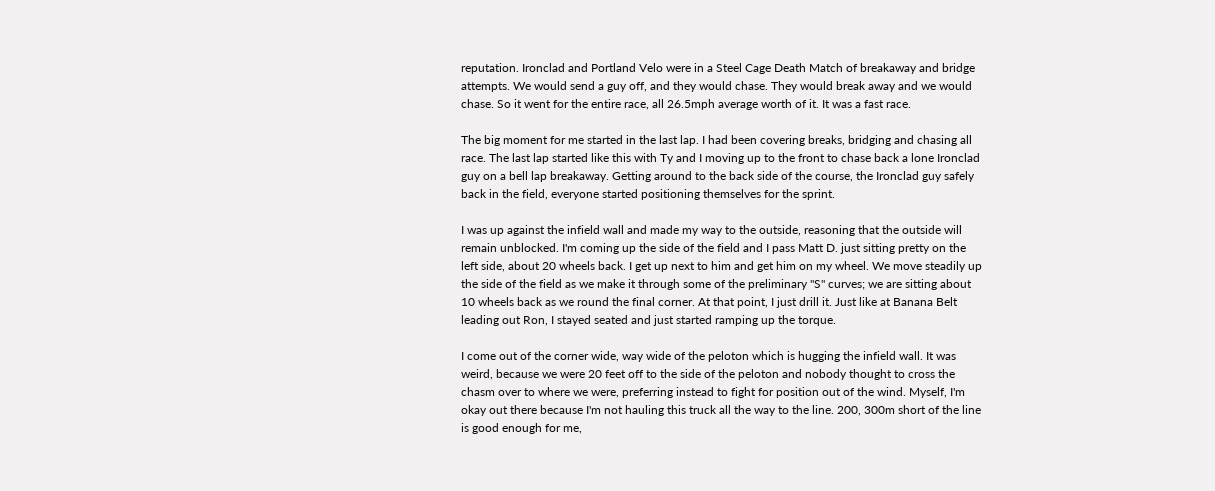reputation. Ironclad and Portland Velo were in a Steel Cage Death Match of breakaway and bridge attempts. We would send a guy off, and they would chase. They would break away and we would chase. So it went for the entire race, all 26.5mph average worth of it. It was a fast race.

The big moment for me started in the last lap. I had been covering breaks, bridging and chasing all race. The last lap started like this with Ty and I moving up to the front to chase back a lone Ironclad guy on a bell lap breakaway. Getting around to the back side of the course, the Ironclad guy safely back in the field, everyone started positioning themselves for the sprint.

I was up against the infield wall and made my way to the outside, reasoning that the outside will remain unblocked. I'm coming up the side of the field and I pass Matt D. just sitting pretty on the left side, about 20 wheels back. I get up next to him and get him on my wheel. We move steadily up the side of the field as we make it through some of the preliminary "S" curves; we are sitting about 10 wheels back as we round the final corner. At that point, I just drill it. Just like at Banana Belt leading out Ron, I stayed seated and just started ramping up the torque.

I come out of the corner wide, way wide of the peloton which is hugging the infield wall. It was weird, because we were 20 feet off to the side of the peloton and nobody thought to cross the chasm over to where we were, preferring instead to fight for position out of the wind. Myself, I'm okay out there because I'm not hauling this truck all the way to the line. 200, 300m short of the line is good enough for me,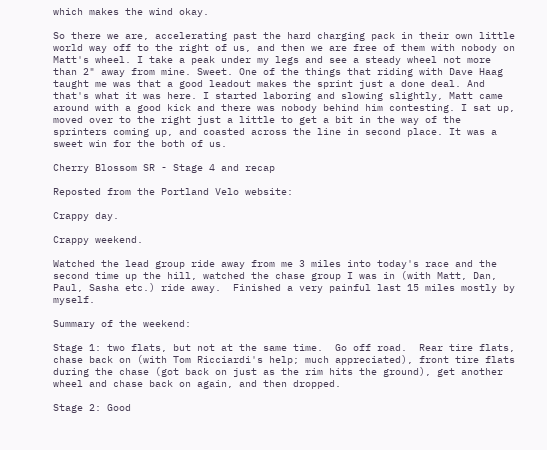which makes the wind okay.

So there we are, accelerating past the hard charging pack in their own little world way off to the right of us, and then we are free of them with nobody on Matt's wheel. I take a peak under my legs and see a steady wheel not more than 2" away from mine. Sweet. One of the things that riding with Dave Haag taught me was that a good leadout makes the sprint just a done deal. And that's what it was here. I started laboring and slowing slightly, Matt came around with a good kick and there was nobody behind him contesting. I sat up, moved over to the right just a little to get a bit in the way of the sprinters coming up, and coasted across the line in second place. It was a sweet win for the both of us.

Cherry Blossom SR - Stage 4 and recap

Reposted from the Portland Velo website:

Crappy day.

Crappy weekend.

Watched the lead group ride away from me 3 miles into today's race and the second time up the hill, watched the chase group I was in (with Matt, Dan, Paul, Sasha etc.) ride away.  Finished a very painful last 15 miles mostly by myself.

Summary of the weekend:

Stage 1: two flats, but not at the same time.  Go off road.  Rear tire flats, chase back on (with Tom Ricciardi's help; much appreciated), front tire flats during the chase (got back on just as the rim hits the ground), get another wheel and chase back on again, and then dropped.

Stage 2: Good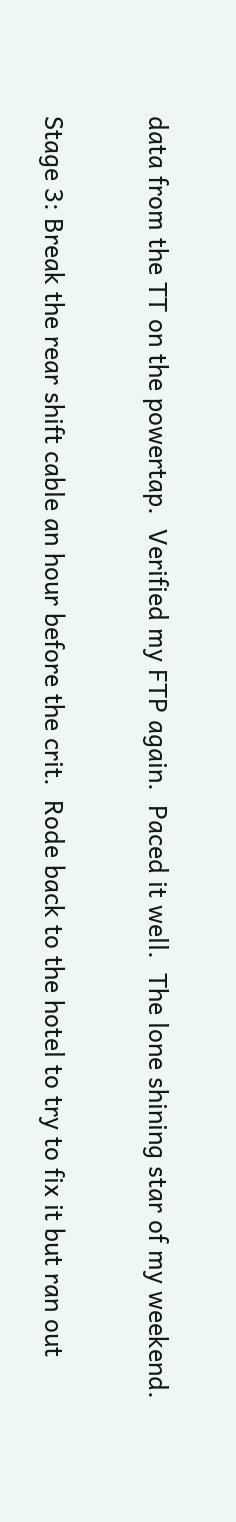data from the TT on the powertap.  Verified my FTP again.  Paced it well.  The lone shining star of my weekend.

Stage 3: Break the rear shift cable an hour before the crit.  Rode back to the hotel to try to fix it but ran out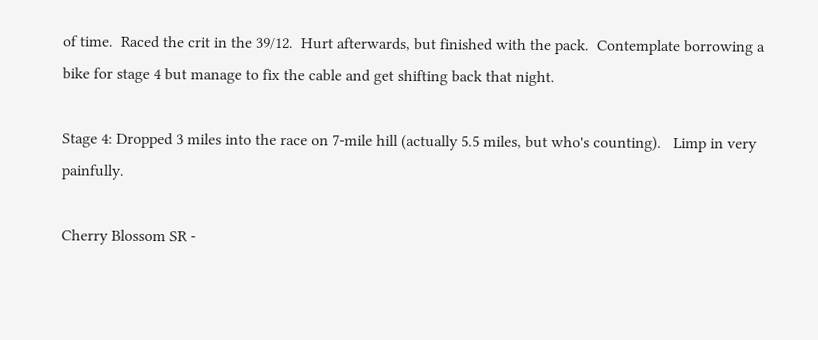of time.  Raced the crit in the 39/12.  Hurt afterwards, but finished with the pack.  Contemplate borrowing a bike for stage 4 but manage to fix the cable and get shifting back that night.

Stage 4: Dropped 3 miles into the race on 7-mile hill (actually 5.5 miles, but who's counting).   Limp in very painfully.

Cherry Blossom SR -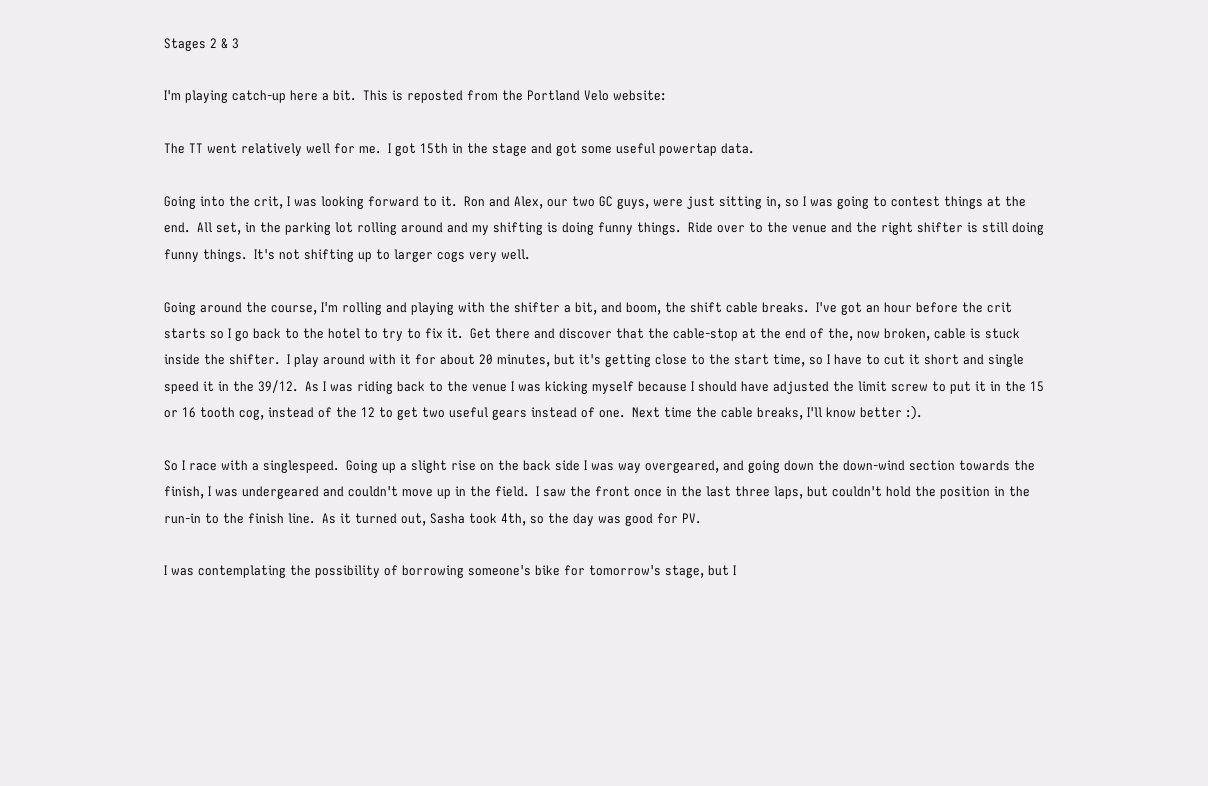Stages 2 & 3

I'm playing catch-up here a bit.  This is reposted from the Portland Velo website:

The TT went relatively well for me.  I got 15th in the stage and got some useful powertap data.

Going into the crit, I was looking forward to it.  Ron and Alex, our two GC guys, were just sitting in, so I was going to contest things at the end.  All set, in the parking lot rolling around and my shifting is doing funny things.  Ride over to the venue and the right shifter is still doing funny things.  It's not shifting up to larger cogs very well.

Going around the course, I'm rolling and playing with the shifter a bit, and boom, the shift cable breaks.  I've got an hour before the crit starts so I go back to the hotel to try to fix it.  Get there and discover that the cable-stop at the end of the, now broken, cable is stuck inside the shifter.  I play around with it for about 20 minutes, but it's getting close to the start time, so I have to cut it short and single speed it in the 39/12.  As I was riding back to the venue I was kicking myself because I should have adjusted the limit screw to put it in the 15 or 16 tooth cog, instead of the 12 to get two useful gears instead of one.  Next time the cable breaks, I'll know better :).

So I race with a singlespeed.  Going up a slight rise on the back side I was way overgeared, and going down the down-wind section towards the finish, I was undergeared and couldn't move up in the field.  I saw the front once in the last three laps, but couldn't hold the position in the run-in to the finish line.  As it turned out, Sasha took 4th, so the day was good for PV.

I was contemplating the possibility of borrowing someone's bike for tomorrow's stage, but I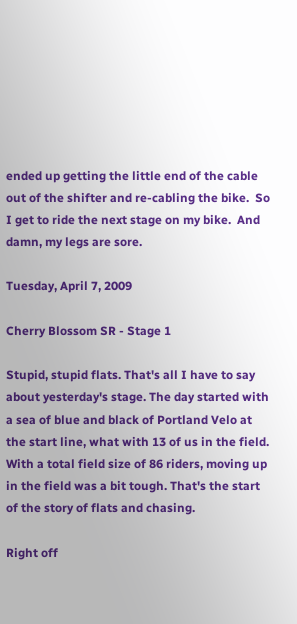ended up getting the little end of the cable out of the shifter and re-cabling the bike.  So I get to ride the next stage on my bike.  And damn, my legs are sore.

Tuesday, April 7, 2009

Cherry Blossom SR - Stage 1

Stupid, stupid flats. That's all I have to say about yesterday's stage. The day started with a sea of blue and black of Portland Velo at the start line, what with 13 of us in the field. With a total field size of 86 riders, moving up in the field was a bit tough. That's the start of the story of flats and chasing.

Right off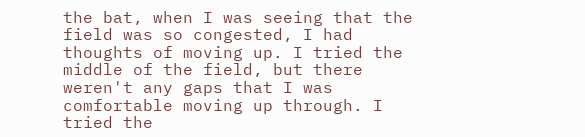the bat, when I was seeing that the field was so congested, I had thoughts of moving up. I tried the middle of the field, but there weren't any gaps that I was comfortable moving up through. I tried the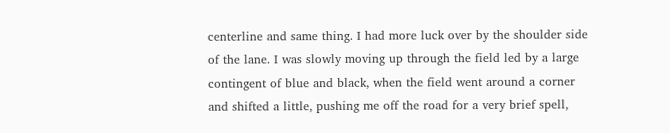centerline and same thing. I had more luck over by the shoulder side of the lane. I was slowly moving up through the field led by a large contingent of blue and black, when the field went around a corner and shifted a little, pushing me off the road for a very brief spell,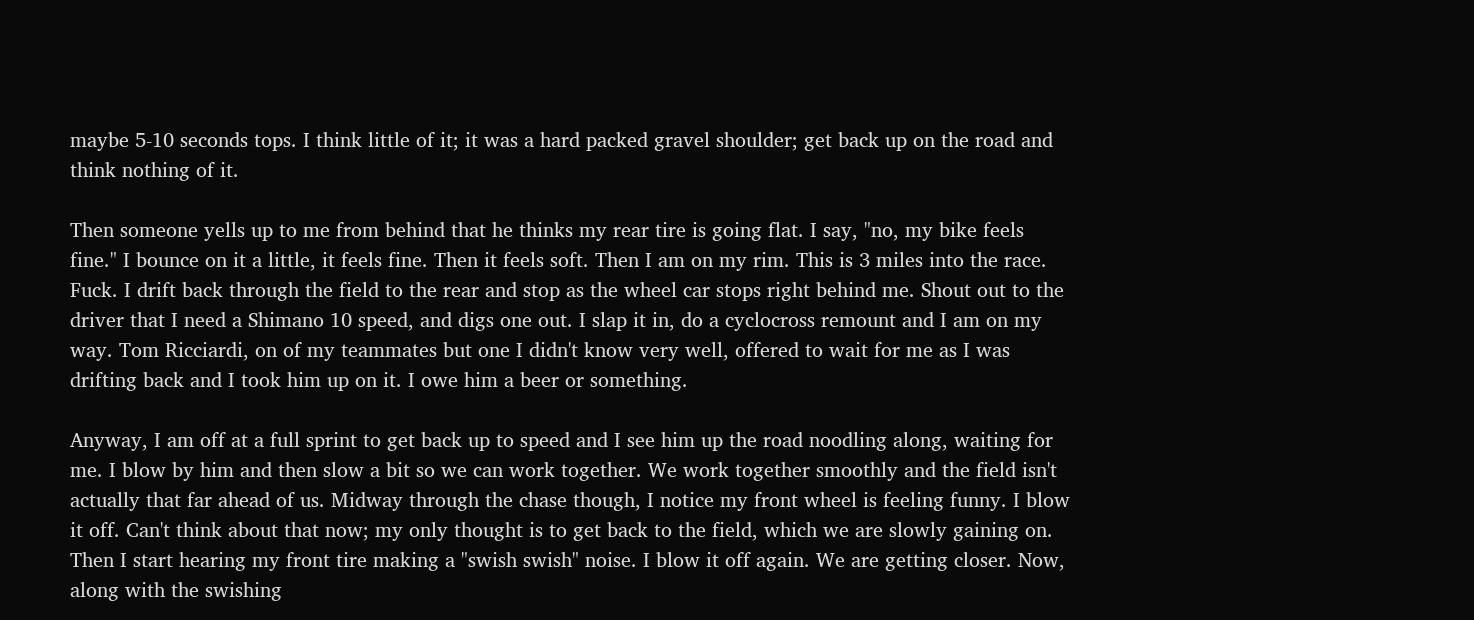maybe 5-10 seconds tops. I think little of it; it was a hard packed gravel shoulder; get back up on the road and think nothing of it.

Then someone yells up to me from behind that he thinks my rear tire is going flat. I say, "no, my bike feels fine." I bounce on it a little, it feels fine. Then it feels soft. Then I am on my rim. This is 3 miles into the race. Fuck. I drift back through the field to the rear and stop as the wheel car stops right behind me. Shout out to the driver that I need a Shimano 10 speed, and digs one out. I slap it in, do a cyclocross remount and I am on my way. Tom Ricciardi, on of my teammates but one I didn't know very well, offered to wait for me as I was drifting back and I took him up on it. I owe him a beer or something.

Anyway, I am off at a full sprint to get back up to speed and I see him up the road noodling along, waiting for me. I blow by him and then slow a bit so we can work together. We work together smoothly and the field isn't actually that far ahead of us. Midway through the chase though, I notice my front wheel is feeling funny. I blow it off. Can't think about that now; my only thought is to get back to the field, which we are slowly gaining on. Then I start hearing my front tire making a "swish swish" noise. I blow it off again. We are getting closer. Now, along with the swishing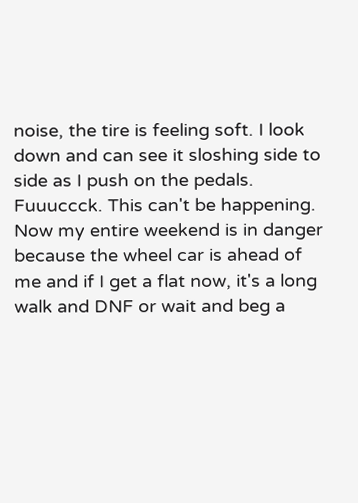noise, the tire is feeling soft. I look down and can see it sloshing side to side as I push on the pedals. Fuuuccck. This can't be happening. Now my entire weekend is in danger because the wheel car is ahead of me and if I get a flat now, it's a long walk and DNF or wait and beg a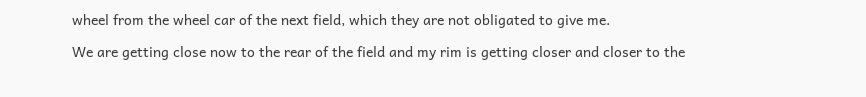wheel from the wheel car of the next field, which they are not obligated to give me.

We are getting close now to the rear of the field and my rim is getting closer and closer to the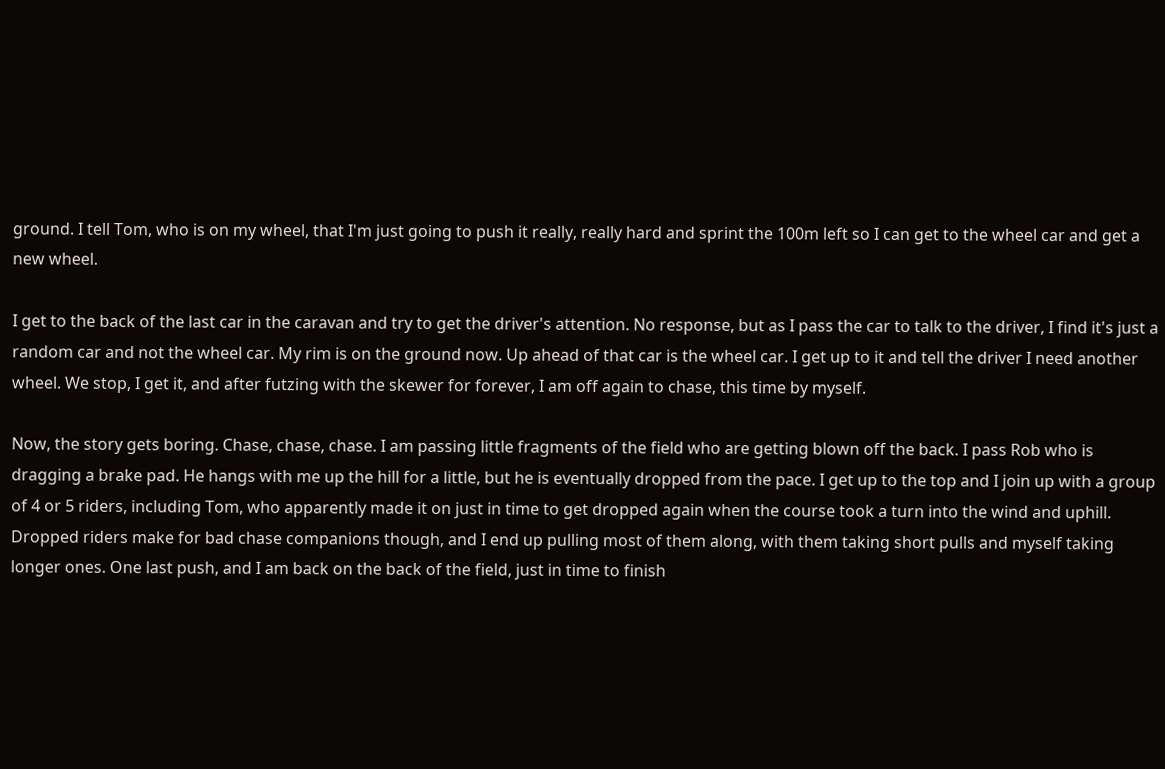ground. I tell Tom, who is on my wheel, that I'm just going to push it really, really hard and sprint the 100m left so I can get to the wheel car and get a new wheel.

I get to the back of the last car in the caravan and try to get the driver's attention. No response, but as I pass the car to talk to the driver, I find it's just a random car and not the wheel car. My rim is on the ground now. Up ahead of that car is the wheel car. I get up to it and tell the driver I need another wheel. We stop, I get it, and after futzing with the skewer for forever, I am off again to chase, this time by myself.

Now, the story gets boring. Chase, chase, chase. I am passing little fragments of the field who are getting blown off the back. I pass Rob who is dragging a brake pad. He hangs with me up the hill for a little, but he is eventually dropped from the pace. I get up to the top and I join up with a group of 4 or 5 riders, including Tom, who apparently made it on just in time to get dropped again when the course took a turn into the wind and uphill. Dropped riders make for bad chase companions though, and I end up pulling most of them along, with them taking short pulls and myself taking longer ones. One last push, and I am back on the back of the field, just in time to finish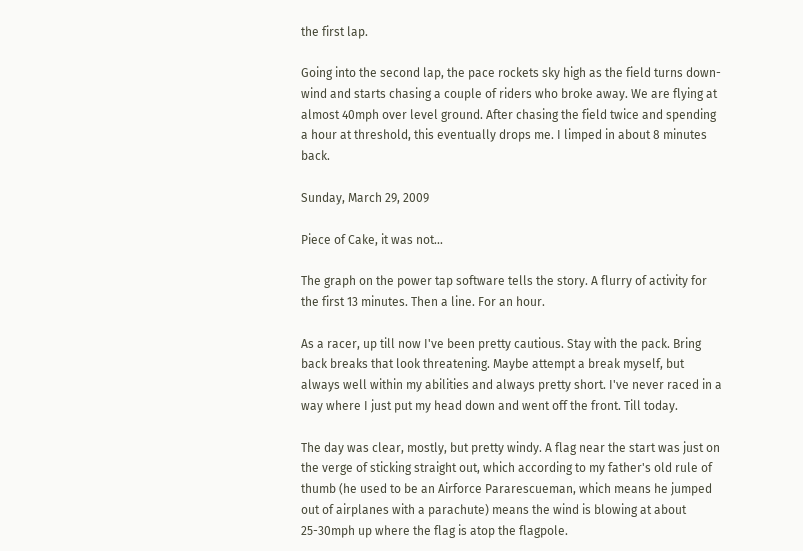the first lap.

Going into the second lap, the pace rockets sky high as the field turns down-wind and starts chasing a couple of riders who broke away. We are flying at almost 40mph over level ground. After chasing the field twice and spending a hour at threshold, this eventually drops me. I limped in about 8 minutes back.

Sunday, March 29, 2009

Piece of Cake, it was not...

The graph on the power tap software tells the story. A flurry of activity for the first 13 minutes. Then a line. For an hour.

As a racer, up till now I've been pretty cautious. Stay with the pack. Bring back breaks that look threatening. Maybe attempt a break myself, but always well within my abilities and always pretty short. I've never raced in a way where I just put my head down and went off the front. Till today.

The day was clear, mostly, but pretty windy. A flag near the start was just on the verge of sticking straight out, which according to my father's old rule of thumb (he used to be an Airforce Pararescueman, which means he jumped out of airplanes with a parachute) means the wind is blowing at about 25-30mph up where the flag is atop the flagpole.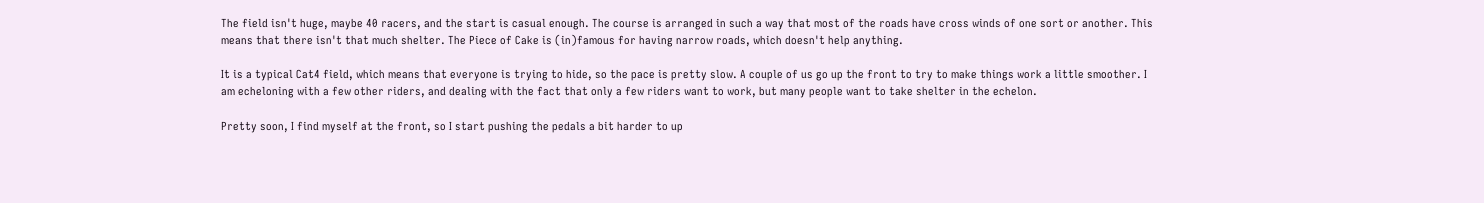The field isn't huge, maybe 40 racers, and the start is casual enough. The course is arranged in such a way that most of the roads have cross winds of one sort or another. This means that there isn't that much shelter. The Piece of Cake is (in)famous for having narrow roads, which doesn't help anything.

It is a typical Cat4 field, which means that everyone is trying to hide, so the pace is pretty slow. A couple of us go up the front to try to make things work a little smoother. I am echeloning with a few other riders, and dealing with the fact that only a few riders want to work, but many people want to take shelter in the echelon.

Pretty soon, I find myself at the front, so I start pushing the pedals a bit harder to up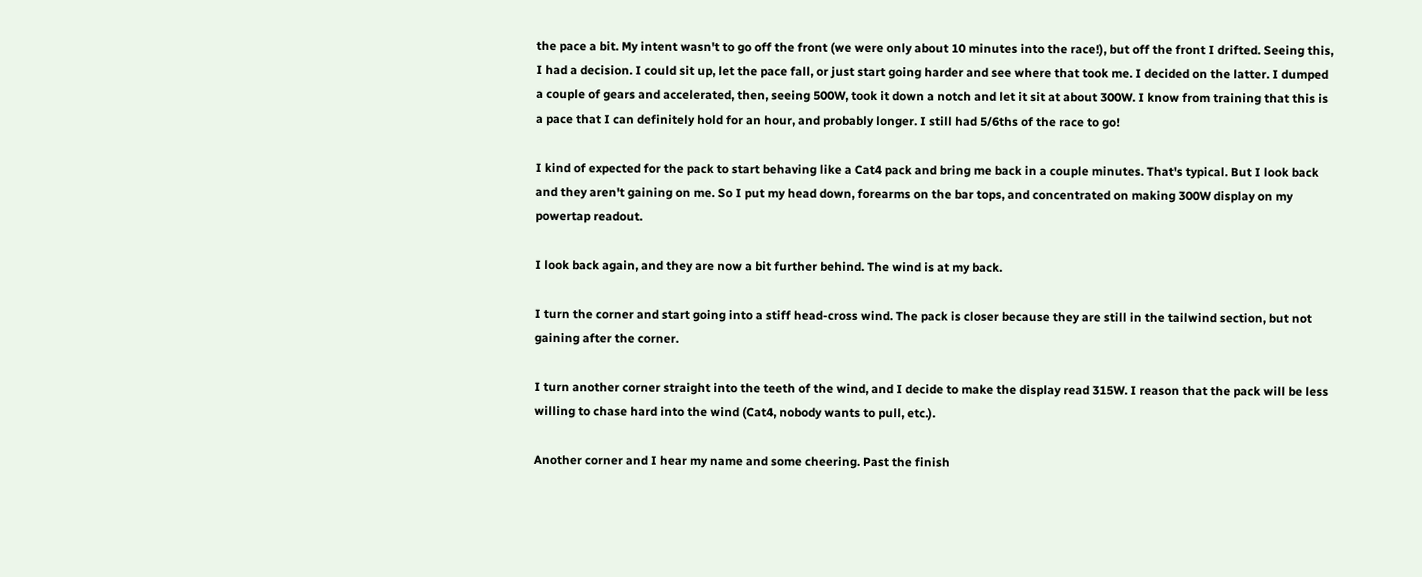the pace a bit. My intent wasn't to go off the front (we were only about 10 minutes into the race!), but off the front I drifted. Seeing this, I had a decision. I could sit up, let the pace fall, or just start going harder and see where that took me. I decided on the latter. I dumped a couple of gears and accelerated, then, seeing 500W, took it down a notch and let it sit at about 300W. I know from training that this is a pace that I can definitely hold for an hour, and probably longer. I still had 5/6ths of the race to go!

I kind of expected for the pack to start behaving like a Cat4 pack and bring me back in a couple minutes. That's typical. But I look back and they aren't gaining on me. So I put my head down, forearms on the bar tops, and concentrated on making 300W display on my powertap readout.

I look back again, and they are now a bit further behind. The wind is at my back.

I turn the corner and start going into a stiff head-cross wind. The pack is closer because they are still in the tailwind section, but not gaining after the corner.

I turn another corner straight into the teeth of the wind, and I decide to make the display read 315W. I reason that the pack will be less willing to chase hard into the wind (Cat4, nobody wants to pull, etc.).

Another corner and I hear my name and some cheering. Past the finish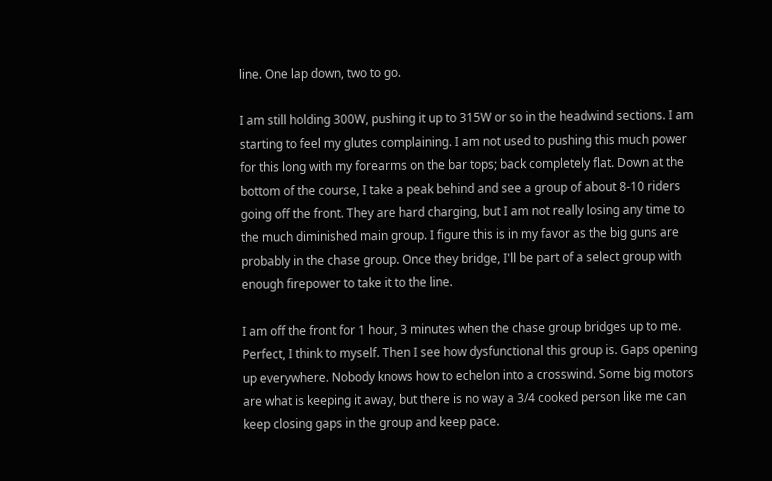line. One lap down, two to go.

I am still holding 300W, pushing it up to 315W or so in the headwind sections. I am starting to feel my glutes complaining. I am not used to pushing this much power for this long with my forearms on the bar tops; back completely flat. Down at the bottom of the course, I take a peak behind and see a group of about 8-10 riders going off the front. They are hard charging, but I am not really losing any time to the much diminished main group. I figure this is in my favor as the big guns are probably in the chase group. Once they bridge, I'll be part of a select group with enough firepower to take it to the line.

I am off the front for 1 hour, 3 minutes when the chase group bridges up to me. Perfect, I think to myself. Then I see how dysfunctional this group is. Gaps opening up everywhere. Nobody knows how to echelon into a crosswind. Some big motors are what is keeping it away, but there is no way a 3/4 cooked person like me can keep closing gaps in the group and keep pace.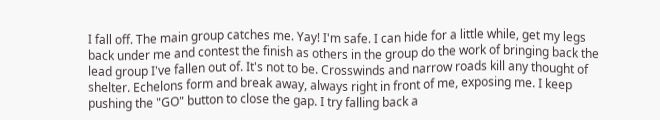I fall off. The main group catches me. Yay! I'm safe. I can hide for a little while, get my legs back under me and contest the finish as others in the group do the work of bringing back the lead group I've fallen out of. It's not to be. Crosswinds and narrow roads kill any thought of shelter. Echelons form and break away, always right in front of me, exposing me. I keep pushing the "GO" button to close the gap. I try falling back a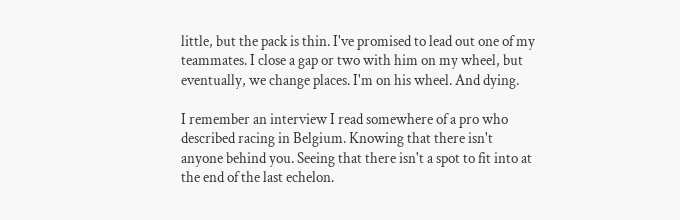little, but the pack is thin. I've promised to lead out one of my teammates. I close a gap or two with him on my wheel, but eventually, we change places. I'm on his wheel. And dying.

I remember an interview I read somewhere of a pro who described racing in Belgium. Knowing that there isn't anyone behind you. Seeing that there isn't a spot to fit into at the end of the last echelon.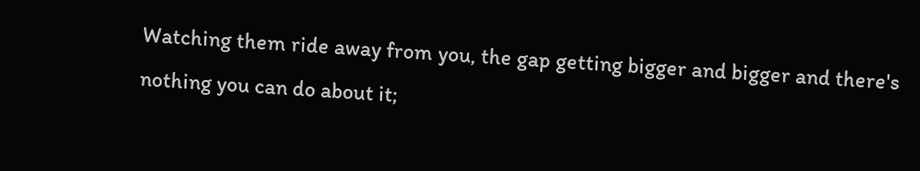Watching them ride away from you, the gap getting bigger and bigger and there's nothing you can do about it;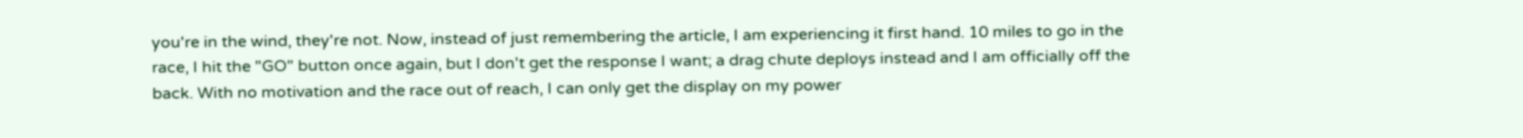you're in the wind, they're not. Now, instead of just remembering the article, I am experiencing it first hand. 10 miles to go in the race, I hit the "GO" button once again, but I don't get the response I want; a drag chute deploys instead and I am officially off the back. With no motivation and the race out of reach, I can only get the display on my power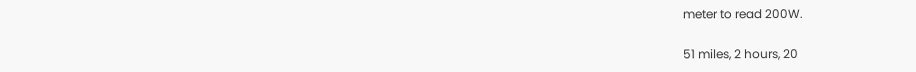meter to read 200W.

51 miles, 2 hours, 20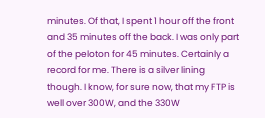minutes. Of that, I spent 1 hour off the front and 35 minutes off the back. I was only part of the peloton for 45 minutes. Certainly a record for me. There is a silver lining though. I know, for sure now, that my FTP is well over 300W, and the 330W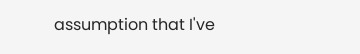assumption that I've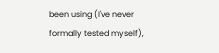been using (I've never formally tested myself),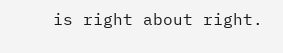is right about right.